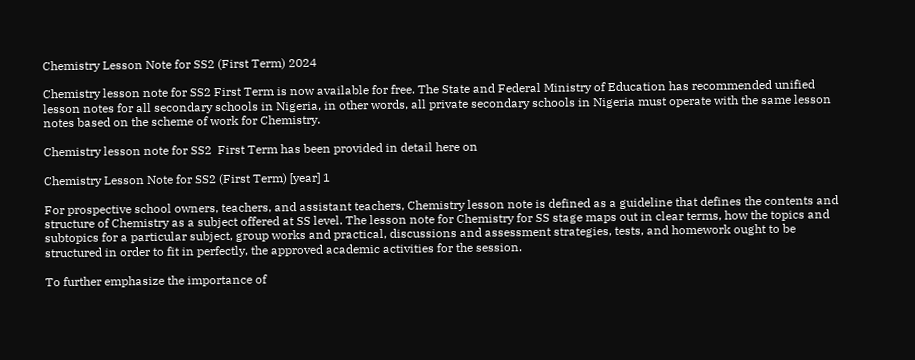Chemistry Lesson Note for SS2 (First Term) 2024

Chemistry lesson note for SS2 First Term is now available for free. The State and Federal Ministry of Education has recommended unified lesson notes for all secondary schools in Nigeria, in other words, all private secondary schools in Nigeria must operate with the same lesson notes based on the scheme of work for Chemistry.

Chemistry lesson note for SS2  First Term has been provided in detail here on

Chemistry Lesson Note for SS2 (First Term) [year] 1

For prospective school owners, teachers, and assistant teachers, Chemistry lesson note is defined as a guideline that defines the contents and structure of Chemistry as a subject offered at SS level. The lesson note for Chemistry for SS stage maps out in clear terms, how the topics and subtopics for a particular subject, group works and practical, discussions and assessment strategies, tests, and homework ought to be structured in order to fit in perfectly, the approved academic activities for the session.

To further emphasize the importance of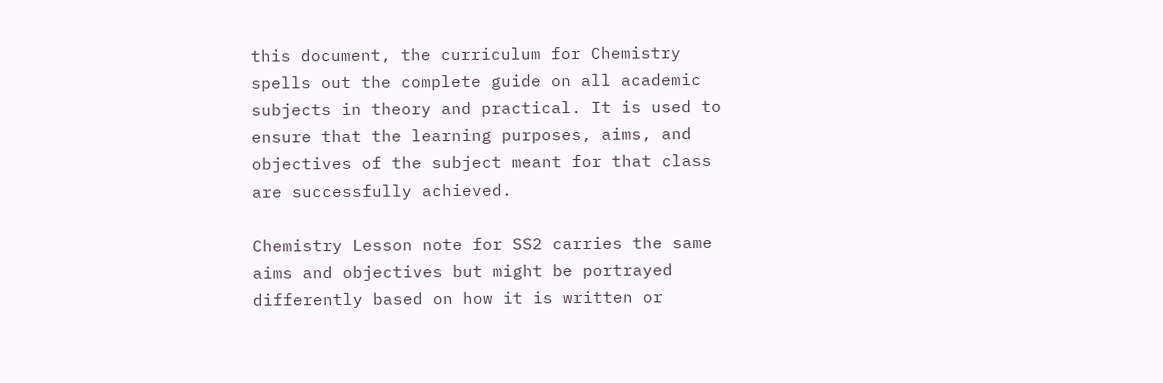this document, the curriculum for Chemistry spells out the complete guide on all academic subjects in theory and practical. It is used to ensure that the learning purposes, aims, and objectives of the subject meant for that class are successfully achieved.

Chemistry Lesson note for SS2 carries the same aims and objectives but might be portrayed differently based on how it is written or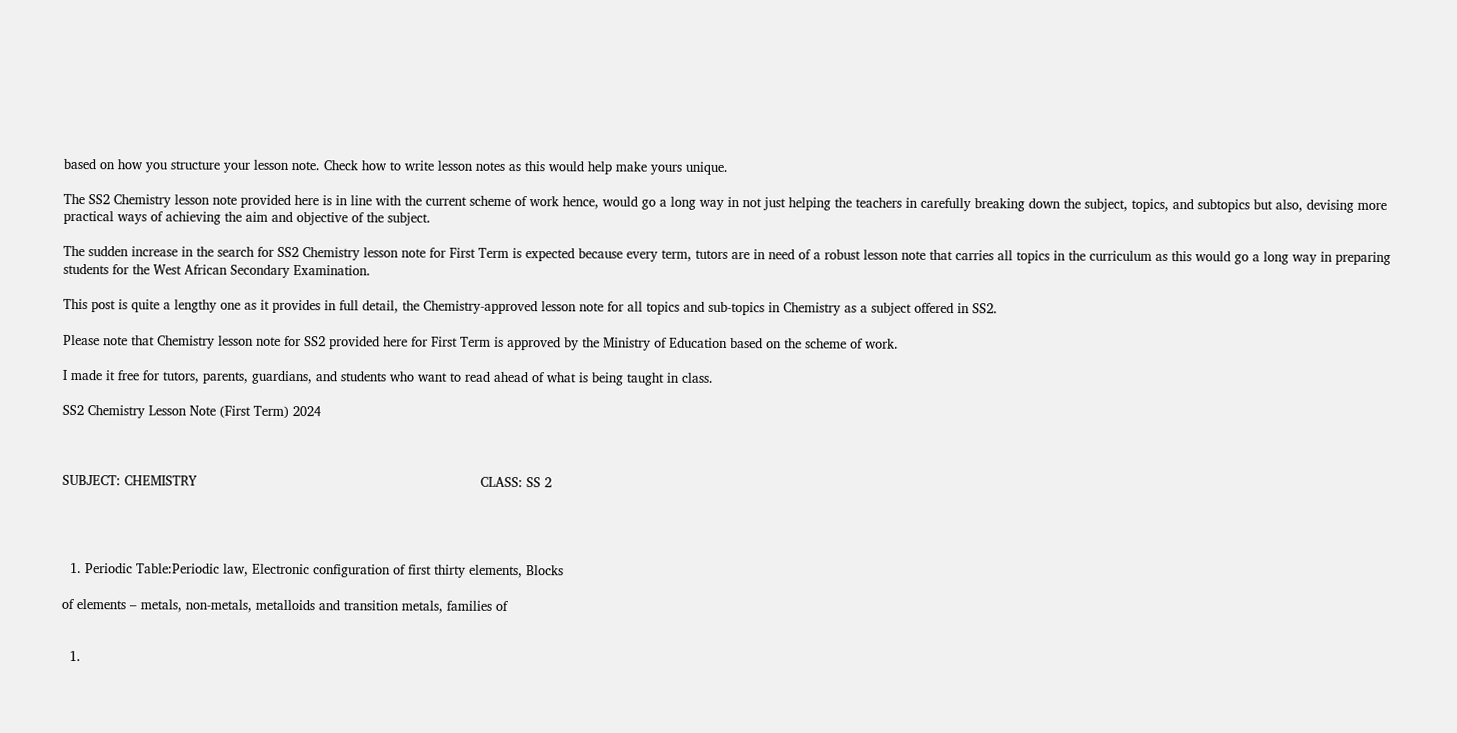based on how you structure your lesson note. Check how to write lesson notes as this would help make yours unique.

The SS2 Chemistry lesson note provided here is in line with the current scheme of work hence, would go a long way in not just helping the teachers in carefully breaking down the subject, topics, and subtopics but also, devising more practical ways of achieving the aim and objective of the subject.

The sudden increase in the search for SS2 Chemistry lesson note for First Term is expected because every term, tutors are in need of a robust lesson note that carries all topics in the curriculum as this would go a long way in preparing students for the West African Secondary Examination.

This post is quite a lengthy one as it provides in full detail, the Chemistry-approved lesson note for all topics and sub-topics in Chemistry as a subject offered in SS2.

Please note that Chemistry lesson note for SS2 provided here for First Term is approved by the Ministry of Education based on the scheme of work.

I made it free for tutors, parents, guardians, and students who want to read ahead of what is being taught in class.

SS2 Chemistry Lesson Note (First Term) 2024



SUBJECT: CHEMISTRY                                                                       CLASS: SS 2




  1. Periodic Table:Periodic law, Electronic configuration of first thirty elements, Blocks

of elements – metals, non-metals, metalloids and transition metals, families of


  1.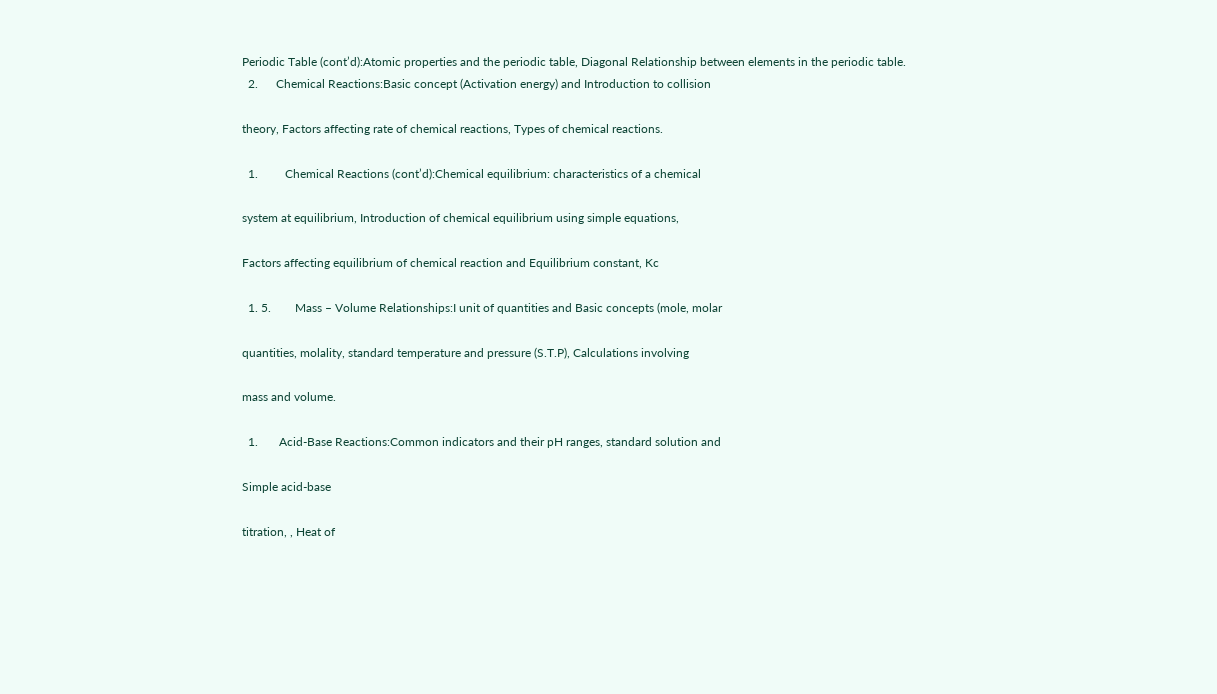Periodic Table (cont’d):Atomic properties and the periodic table, Diagonal Relationship between elements in the periodic table.
  2.      Chemical Reactions:Basic concept (Activation energy) and Introduction to collision

theory, Factors affecting rate of chemical reactions, Types of chemical reactions.

  1.         Chemical Reactions (cont’d):Chemical equilibrium: characteristics of a chemical

system at equilibrium, Introduction of chemical equilibrium using simple equations,

Factors affecting equilibrium of chemical reaction and Equilibrium constant, Kc

  1. 5.        Mass – Volume Relationships:I unit of quantities and Basic concepts (mole, molar

quantities, molality, standard temperature and pressure (S.T.P), Calculations involving

mass and volume.

  1.       Acid-Base Reactions:Common indicators and their pH ranges, standard solution and

Simple acid-base

titration, , Heat of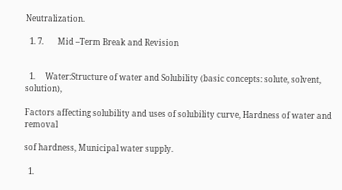Neutralization.

  1. 7.       Mid –Term Break and Revision


  1.     Water:Structure of water and Solubility (basic concepts: solute, solvent, solution),

Factors affecting solubility and uses of solubility curve, Hardness of water and removal

sof hardness, Municipal water supply.

  1.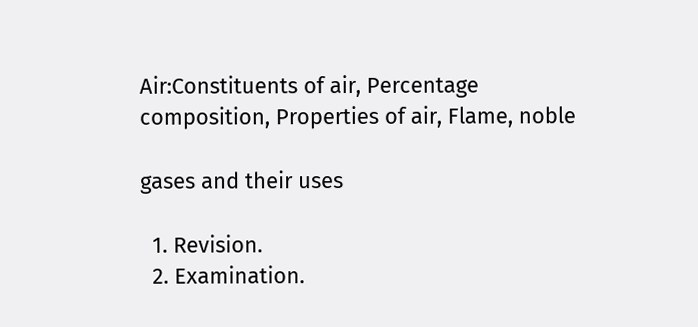Air:Constituents of air, Percentage composition, Properties of air, Flame, noble

gases and their uses

  1. Revision.
  2. Examination.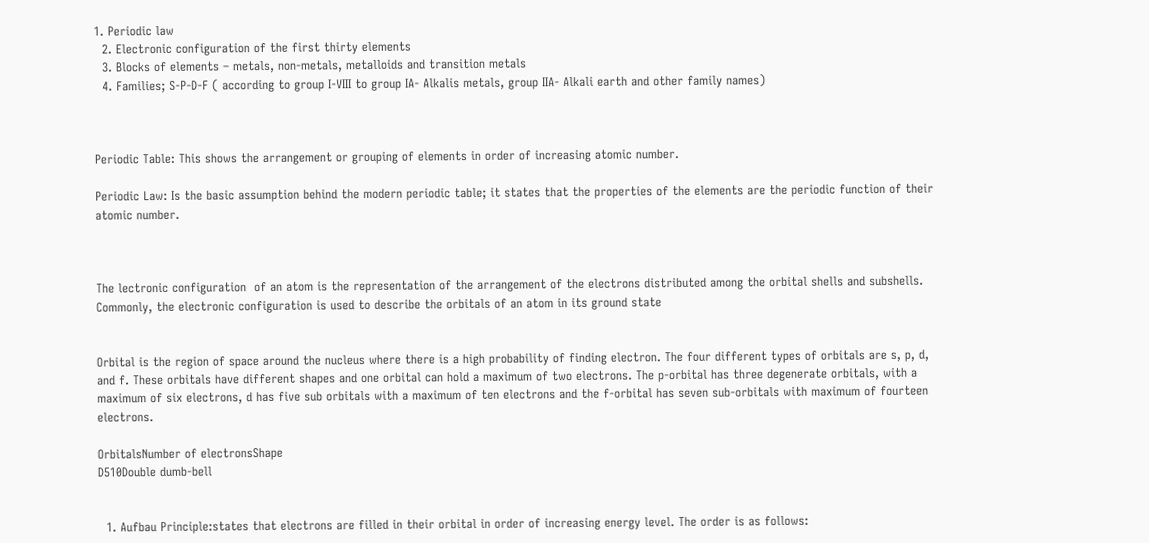1. Periodic law
  2. Electronic configuration of the first thirty elements
  3. Blocks of elements – metals, non-metals, metalloids and transition metals
  4. Families; S-P-D-F ( according to group I-VIII to group IA- Alkalis metals, group IIA- Alkali earth and other family names)



Periodic Table: This shows the arrangement or grouping of elements in order of increasing atomic number.

Periodic Law: Is the basic assumption behind the modern periodic table; it states that the properties of the elements are the periodic function of their atomic number.



The lectronic configuration  of an atom is the representation of the arrangement of the electrons distributed among the orbital shells and subshells. Commonly, the electronic configuration is used to describe the orbitals of an atom in its ground state


Orbital is the region of space around the nucleus where there is a high probability of finding electron. The four different types of orbitals are s, p, d, and f. These orbitals have different shapes and one orbital can hold a maximum of two electrons. The p-orbital has three degenerate orbitals, with a maximum of six electrons, d has five sub orbitals with a maximum of ten electrons and the f-orbital has seven sub-orbitals with maximum of fourteen electrons.

OrbitalsNumber of electronsShape
D510Double dumb-bell


  1. Aufbau Principle:states that electrons are filled in their orbital in order of increasing energy level. The order is as follows: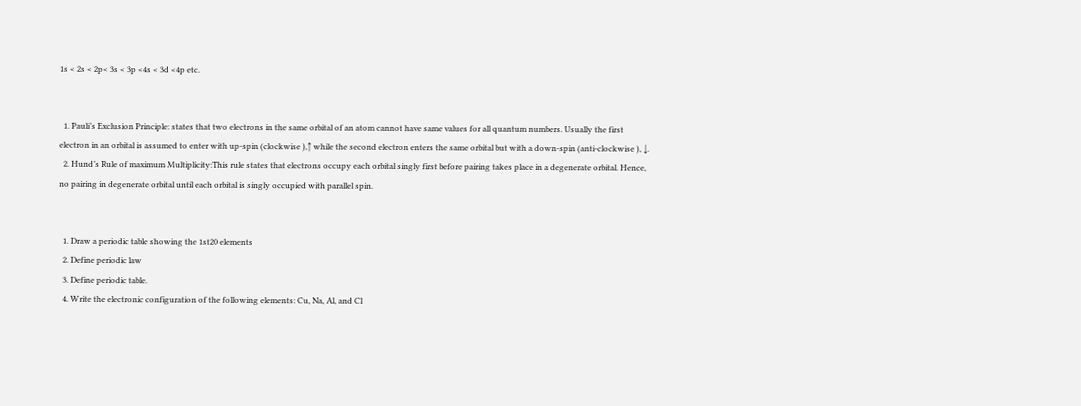1s < 2s < 2p< 3s < 3p <4s < 3d <4p etc.


  1. Pauli’s Exclusion Principle: states that two electrons in the same orbital of an atom cannot have same values for all quantum numbers. Usually the first electron in an orbital is assumed to enter with up-spin (clockwise ),↑ while the second electron enters the same orbital but with a down-spin (anti-clockwise ), ↓.
  2. Hund’s Rule of maximum Multiplicity:This rule states that electrons occupy each orbital singly first before pairing takes place in a degenerate orbital. Hence, no pairing in degenerate orbital until each orbital is singly occupied with parallel spin.


  1. Draw a periodic table showing the 1st20 elements
  2. Define periodic law
  3. Define periodic table.
  4. Write the electronic configuration of the following elements: Cu, Na, Al, and Cl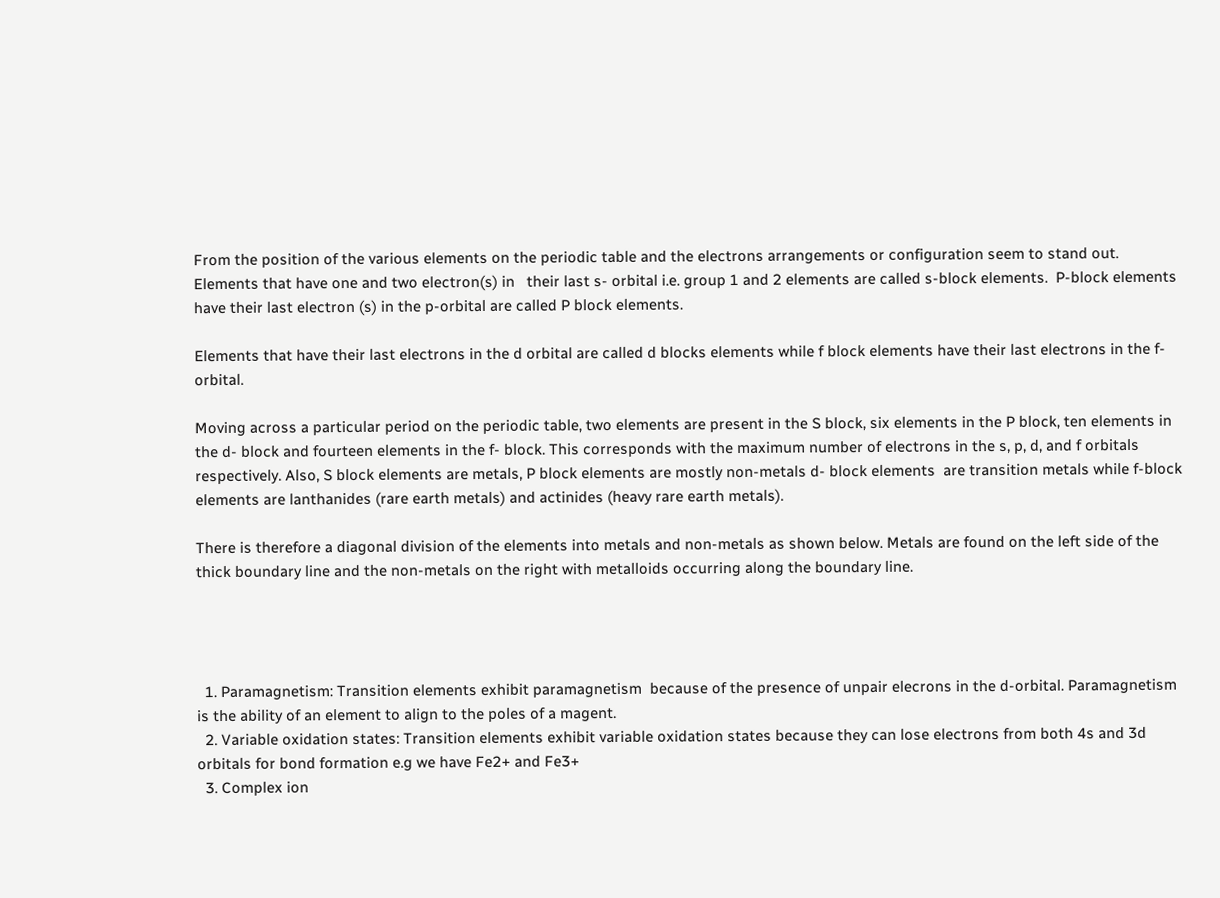From the position of the various elements on the periodic table and the electrons arrangements or configuration seem to stand out. Elements that have one and two electron(s) in   their last s- orbital i.e. group 1 and 2 elements are called s-block elements.  P-block elements have their last electron (s) in the p-orbital are called P block elements.

Elements that have their last electrons in the d orbital are called d blocks elements while f block elements have their last electrons in the f- orbital.

Moving across a particular period on the periodic table, two elements are present in the S block, six elements in the P block, ten elements in the d- block and fourteen elements in the f- block. This corresponds with the maximum number of electrons in the s, p, d, and f orbitals respectively. Also, S block elements are metals, P block elements are mostly non-metals d- block elements  are transition metals while f-block elements are lanthanides (rare earth metals) and actinides (heavy rare earth metals).

There is therefore a diagonal division of the elements into metals and non-metals as shown below. Metals are found on the left side of the thick boundary line and the non-metals on the right with metalloids occurring along the boundary line.




  1. Paramagnetism: Transition elements exhibit paramagnetism  because of the presence of unpair elecrons in the d-orbital. Paramagnetism is the ability of an element to align to the poles of a magent.
  2. Variable oxidation states: Transition elements exhibit variable oxidation states because they can lose electrons from both 4s and 3d orbitals for bond formation e.g we have Fe2+ and Fe3+
  3. Complex ion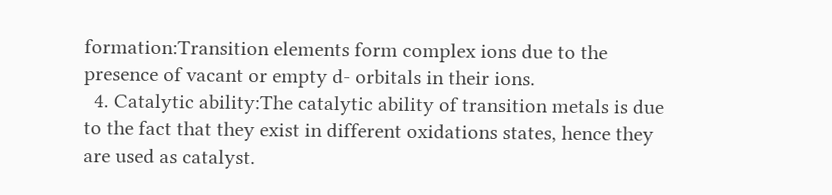formation:Transition elements form complex ions due to the presence of vacant or empty d- orbitals in their ions.
  4. Catalytic ability:The catalytic ability of transition metals is due to the fact that they exist in different oxidations states, hence they are used as catalyst.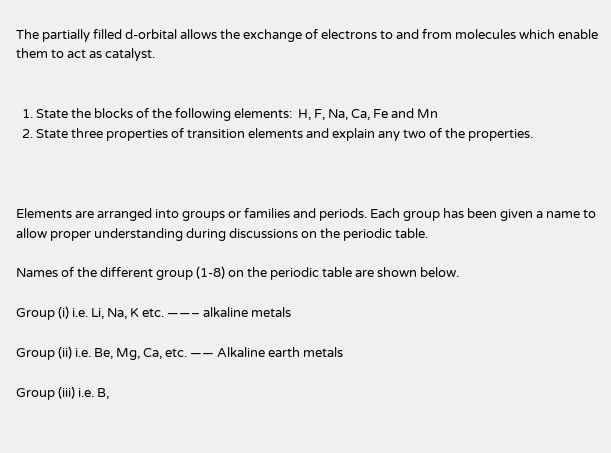The partially filled d-orbital allows the exchange of electrons to and from molecules which enable them to act as catalyst.


  1. State the blocks of the following elements:  H, F, Na, Ca, Fe and Mn
  2. State three properties of transition elements and explain any two of the properties.



Elements are arranged into groups or families and periods. Each group has been given a name to allow proper understanding during discussions on the periodic table.

Names of the different group (1-8) on the periodic table are shown below.

Group (i) i.e. Li, Na, K etc. ——– alkaline metals

Group (ii) i.e. Be, Mg, Ca, etc. —— Alkaline earth metals

Group (iii) i.e. B,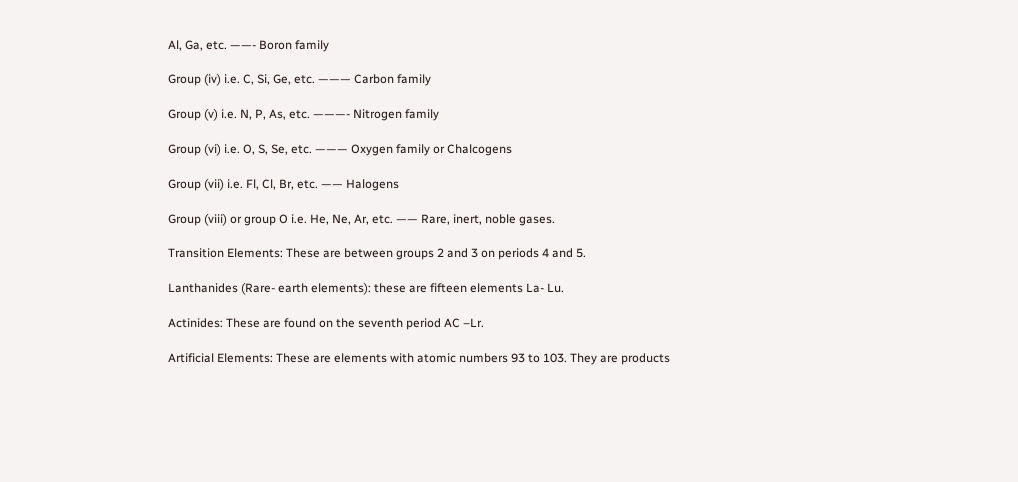Al, Ga, etc. ——- Boron family

Group (iv) i.e. C, Si, Ge, etc. ——— Carbon family

Group (v) i.e. N, P, As, etc. ———- Nitrogen family

Group (vi) i.e. O, S, Se, etc. ——— Oxygen family or Chalcogens

Group (vii) i.e. Fl, Cl, Br, etc. —— Halogens

Group (viii) or group O i.e. He, Ne, Ar, etc. —— Rare, inert, noble gases.

Transition Elements: These are between groups 2 and 3 on periods 4 and 5.

Lanthanides (Rare- earth elements): these are fifteen elements La- Lu.

Actinides: These are found on the seventh period AC –Lr.

Artificial Elements: These are elements with atomic numbers 93 to 103. They are products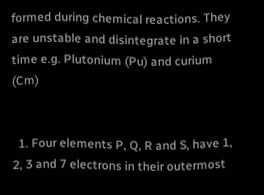formed during chemical reactions. They are unstable and disintegrate in a short time e.g. Plutonium (Pu) and curium (Cm)


  1. Four elements P, Q, R and S, have 1, 2, 3 and 7 electrons in their outermost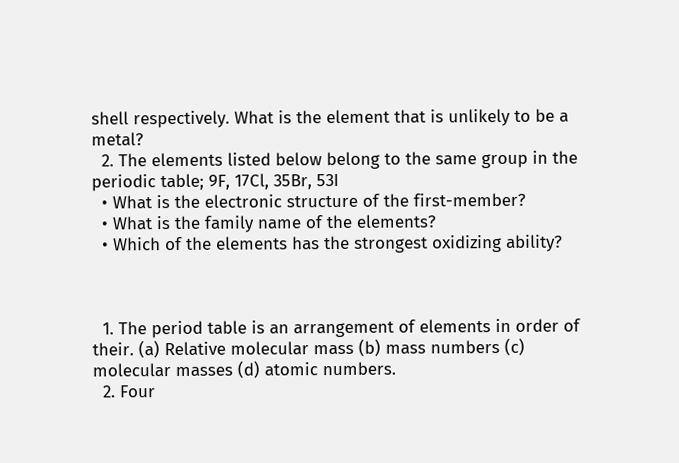shell respectively. What is the element that is unlikely to be a metal?
  2. The elements listed below belong to the same group in the periodic table; 9F, 17Cl, 35Br, 53I
  • What is the electronic structure of the first-member?
  • What is the family name of the elements?
  • Which of the elements has the strongest oxidizing ability?



  1. The period table is an arrangement of elements in order of their. (a) Relative molecular mass (b) mass numbers (c) molecular masses (d) atomic numbers.
  2. Four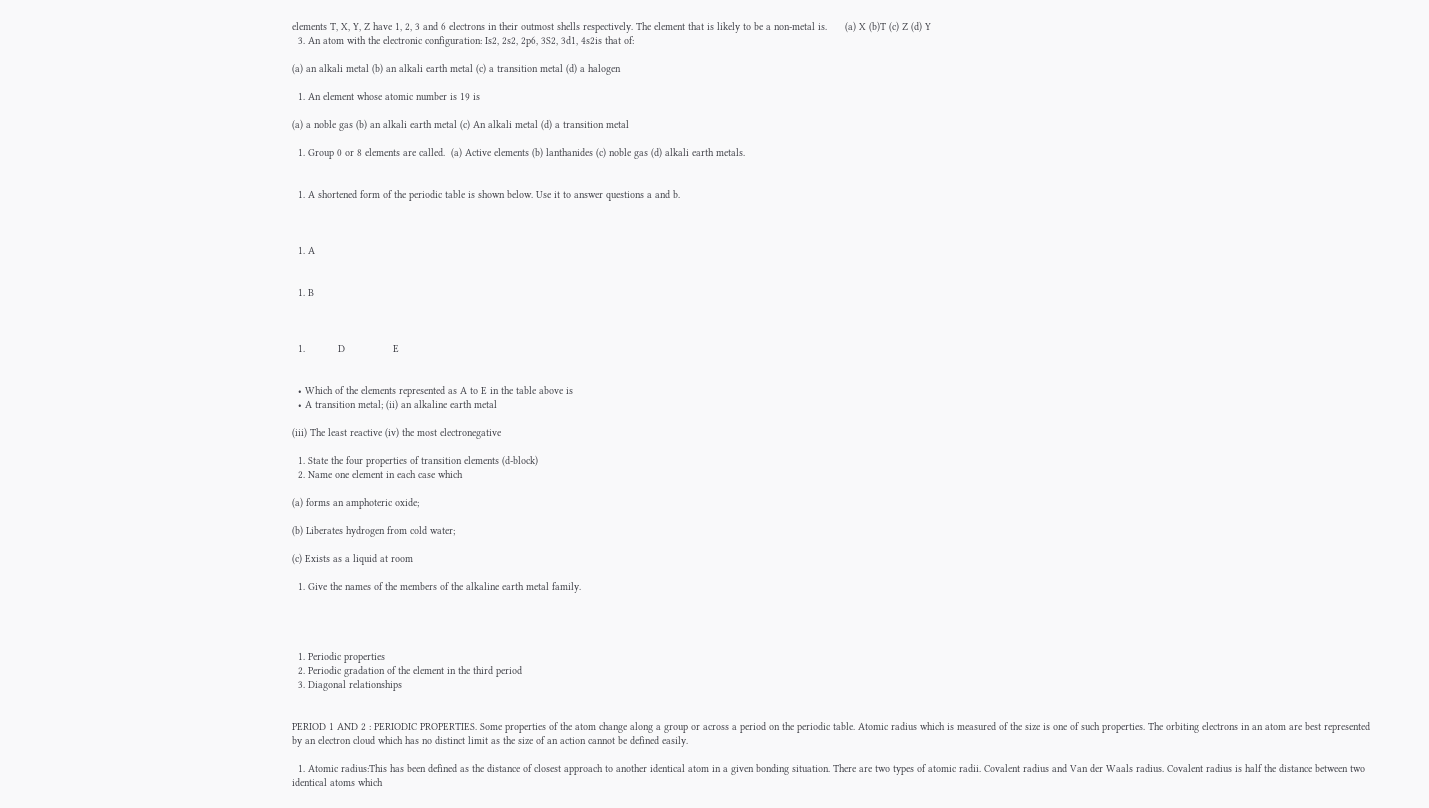elements T, X, Y, Z have 1, 2, 3 and 6 electrons in their outmost shells respectively. The element that is likely to be a non-metal is.      (a) X (b)T (c) Z (d) Y
  3. An atom with the electronic configuration: Is2, 2s2, 2p6, 3S2, 3d1, 4s2is that of:

(a) an alkali metal (b) an alkali earth metal (c) a transition metal (d) a halogen

  1. An element whose atomic number is 19 is

(a) a noble gas (b) an alkali earth metal (c) An alkali metal (d) a transition metal

  1. Group 0 or 8 elements are called.  (a) Active elements (b) lanthanides (c) noble gas (d) alkali earth metals.


  1. A shortened form of the periodic table is shown below. Use it to answer questions a and b.



  1. A


  1. B



  1.           D                E


  • Which of the elements represented as A to E in the table above is
  • A transition metal; (ii) an alkaline earth metal

(iii) The least reactive (iv) the most electronegative

  1. State the four properties of transition elements (d-block)
  2. Name one element in each case which

(a) forms an amphoteric oxide;

(b) Liberates hydrogen from cold water;

(c) Exists as a liquid at room

  1. Give the names of the members of the alkaline earth metal family.




  1. Periodic properties
  2. Periodic gradation of the element in the third period
  3. Diagonal relationships


PERIOD 1 AND 2 : PERIODIC PROPERTIES. Some properties of the atom change along a group or across a period on the periodic table. Atomic radius which is measured of the size is one of such properties. The orbiting electrons in an atom are best represented by an electron cloud which has no distinct limit as the size of an action cannot be defined easily.

  1. Atomic radius:This has been defined as the distance of closest approach to another identical atom in a given bonding situation. There are two types of atomic radii. Covalent radius and Van der Waals radius. Covalent radius is half the distance between two identical atoms which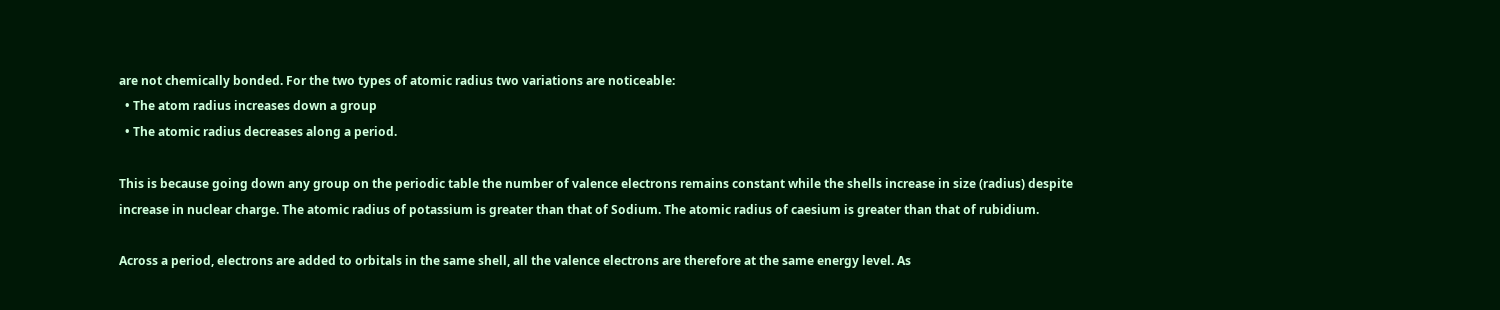are not chemically bonded. For the two types of atomic radius two variations are noticeable:
  • The atom radius increases down a group
  • The atomic radius decreases along a period.

This is because going down any group on the periodic table the number of valence electrons remains constant while the shells increase in size (radius) despite increase in nuclear charge. The atomic radius of potassium is greater than that of Sodium. The atomic radius of caesium is greater than that of rubidium.

Across a period, electrons are added to orbitals in the same shell, all the valence electrons are therefore at the same energy level. As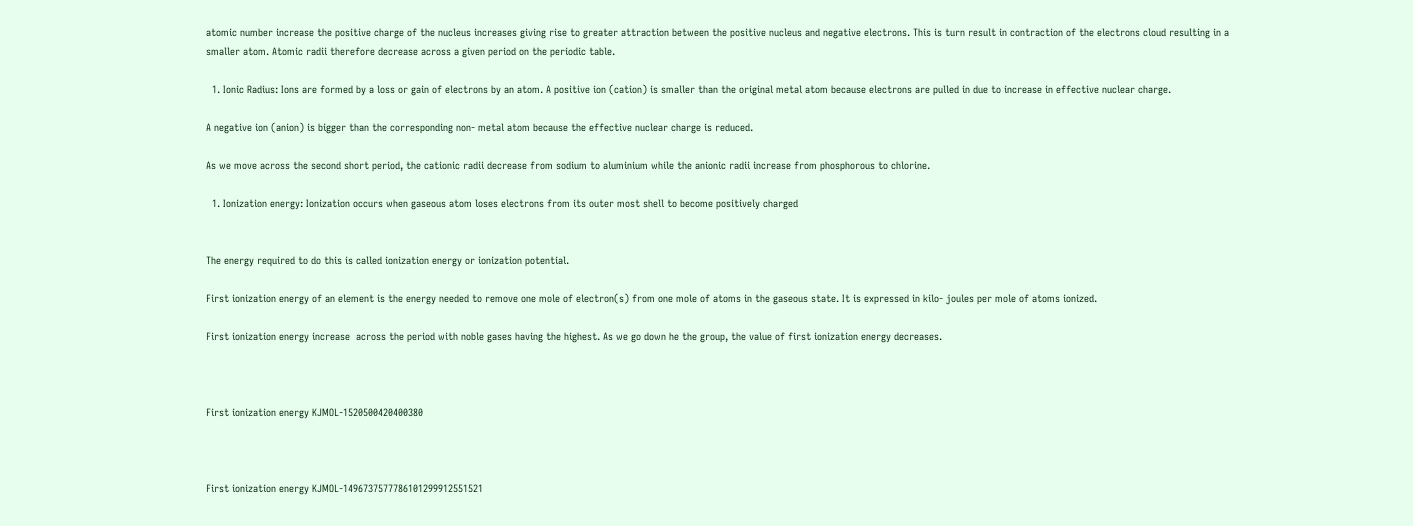atomic number increase the positive charge of the nucleus increases giving rise to greater attraction between the positive nucleus and negative electrons. This is turn result in contraction of the electrons cloud resulting in a smaller atom. Atomic radii therefore decrease across a given period on the periodic table.

  1. Ionic Radius: Ions are formed by a loss or gain of electrons by an atom. A positive ion (cation) is smaller than the original metal atom because electrons are pulled in due to increase in effective nuclear charge.

A negative ion (anion) is bigger than the corresponding non- metal atom because the effective nuclear charge is reduced.

As we move across the second short period, the cationic radii decrease from sodium to aluminium while the anionic radii increase from phosphorous to chlorine.

  1. Ionization energy: Ionization occurs when gaseous atom loses electrons from its outer most shell to become positively charged


The energy required to do this is called ionization energy or ionization potential.

First ionization energy of an element is the energy needed to remove one mole of electron(s) from one mole of atoms in the gaseous state. It is expressed in kilo- joules per mole of atoms ionized.

First ionization energy increase  across the period with noble gases having the highest. As we go down he the group, the value of first ionization energy decreases.



First ionization energy KJMOL-1520500420400380



First ionization energy KJMOL-1496737577786101299912551521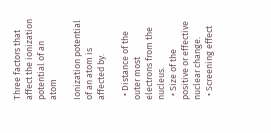Three factors that affect the ionization potential of an atom

Ionization potential of an atom is affected by.

  • Distance of the outer most electrons from the nucleus.
  • Size of the positive or effective nuclear change.
  • Screening effect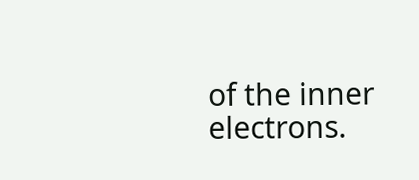of the inner electrons.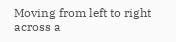Moving from left to right across a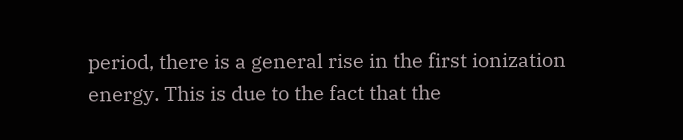period, there is a general rise in the first ionization energy. This is due to the fact that the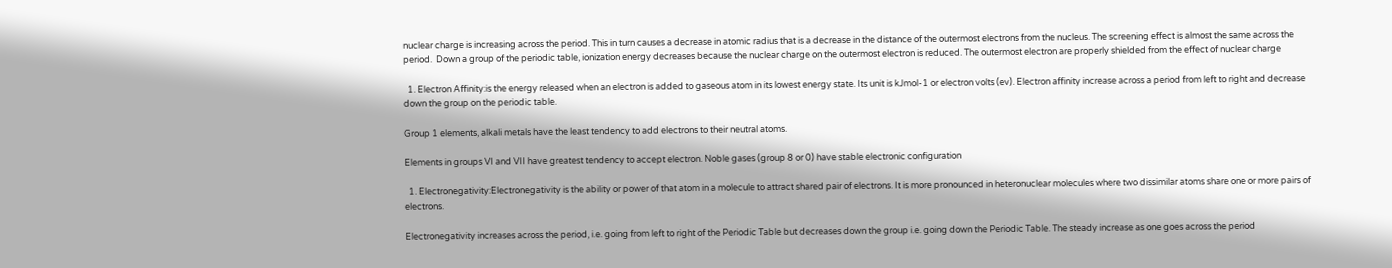nuclear charge is increasing across the period. This in turn causes a decrease in atomic radius that is a decrease in the distance of the outermost electrons from the nucleus. The screening effect is almost the same across the period.  Down a group of the periodic table, ionization energy decreases because the nuclear charge on the outermost electron is reduced. The outermost electron are properly shielded from the effect of nuclear charge

  1. Electron Affinity:is the energy released when an electron is added to gaseous atom in its lowest energy state. Its unit is kJmol-1 or electron volts (ev). Electron affinity increase across a period from left to right and decrease down the group on the periodic table.

Group 1 elements, alkali metals have the least tendency to add electrons to their neutral atoms.

Elements in groups VI and VII have greatest tendency to accept electron. Noble gases (group 8 or 0) have stable electronic configuration

  1. Electronegativity:Electronegativity is the ability or power of that atom in a molecule to attract shared pair of electrons. It is more pronounced in heteronuclear molecules where two dissimilar atoms share one or more pairs of electrons.

Electronegativity increases across the period, i.e. going from left to right of the Periodic Table but decreases down the group i.e. going down the Periodic Table. The steady increase as one goes across the period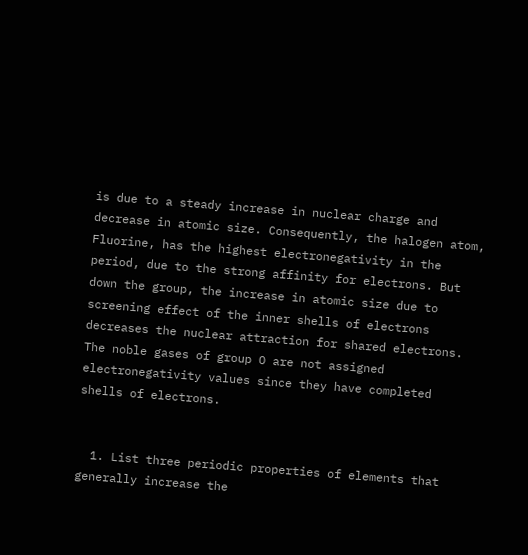is due to a steady increase in nuclear charge and decrease in atomic size. Consequently, the halogen atom, Fluorine, has the highest electronegativity in the period, due to the strong affinity for electrons. But down the group, the increase in atomic size due to screening effect of the inner shells of electrons decreases the nuclear attraction for shared electrons. The noble gases of group O are not assigned electronegativity values since they have completed shells of electrons.


  1. List three periodic properties of elements that generally increase the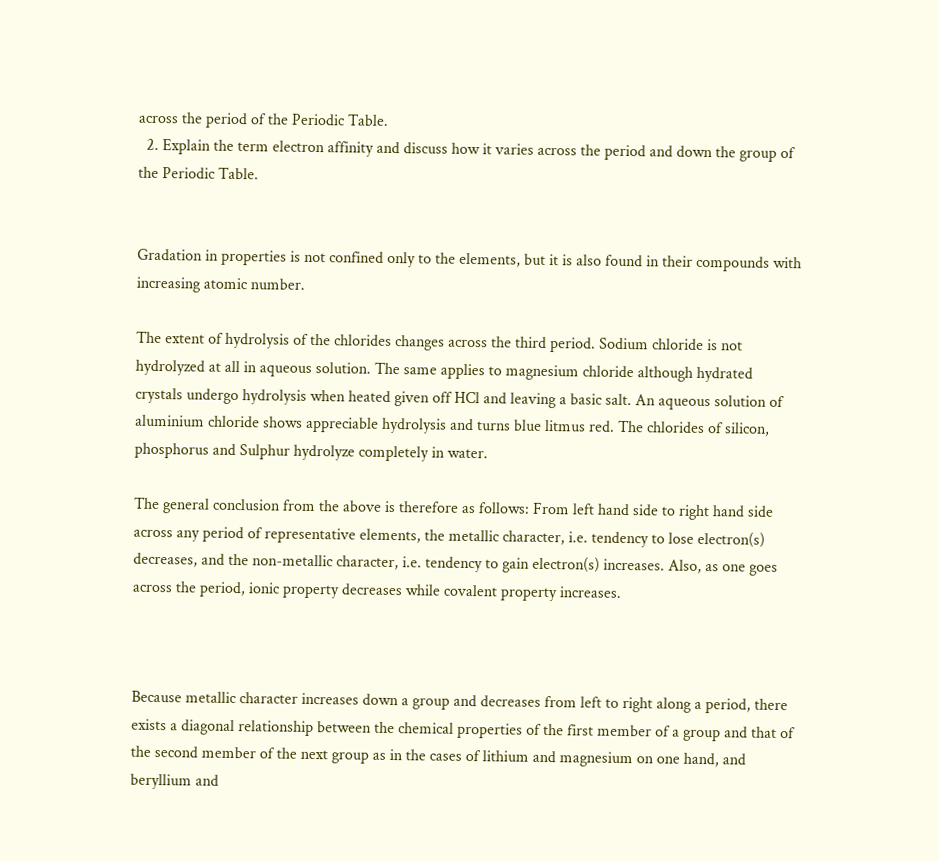across the period of the Periodic Table.
  2. Explain the term electron affinity and discuss how it varies across the period and down the group of the Periodic Table.


Gradation in properties is not confined only to the elements, but it is also found in their compounds with increasing atomic number.

The extent of hydrolysis of the chlorides changes across the third period. Sodium chloride is not hydrolyzed at all in aqueous solution. The same applies to magnesium chloride although hydrated crystals undergo hydrolysis when heated given off HCl and leaving a basic salt. An aqueous solution of aluminium chloride shows appreciable hydrolysis and turns blue litmus red. The chlorides of silicon, phosphorus and Sulphur hydrolyze completely in water.

The general conclusion from the above is therefore as follows: From left hand side to right hand side across any period of representative elements, the metallic character, i.e. tendency to lose electron(s) decreases, and the non-metallic character, i.e. tendency to gain electron(s) increases. Also, as one goes across the period, ionic property decreases while covalent property increases.



Because metallic character increases down a group and decreases from left to right along a period, there exists a diagonal relationship between the chemical properties of the first member of a group and that of the second member of the next group as in the cases of lithium and magnesium on one hand, and beryllium and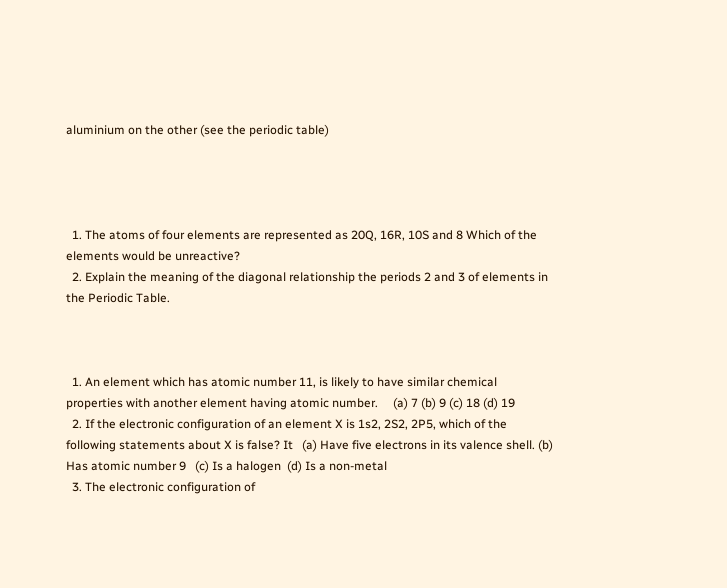aluminium on the other (see the periodic table)




  1. The atoms of four elements are represented as 20Q, 16R, 10S and 8 Which of the elements would be unreactive?
  2. Explain the meaning of the diagonal relationship the periods 2 and 3 of elements in the Periodic Table.



  1. An element which has atomic number 11, is likely to have similar chemical properties with another element having atomic number.     (a) 7 (b) 9 (c) 18 (d) 19
  2. If the electronic configuration of an element X is 1s2, 2S2, 2P5, which of the following statements about X is false? It   (a) Have five electrons in its valence shell. (b) Has atomic number 9   (c) Is a halogen  (d) Is a non-metal
  3. The electronic configuration of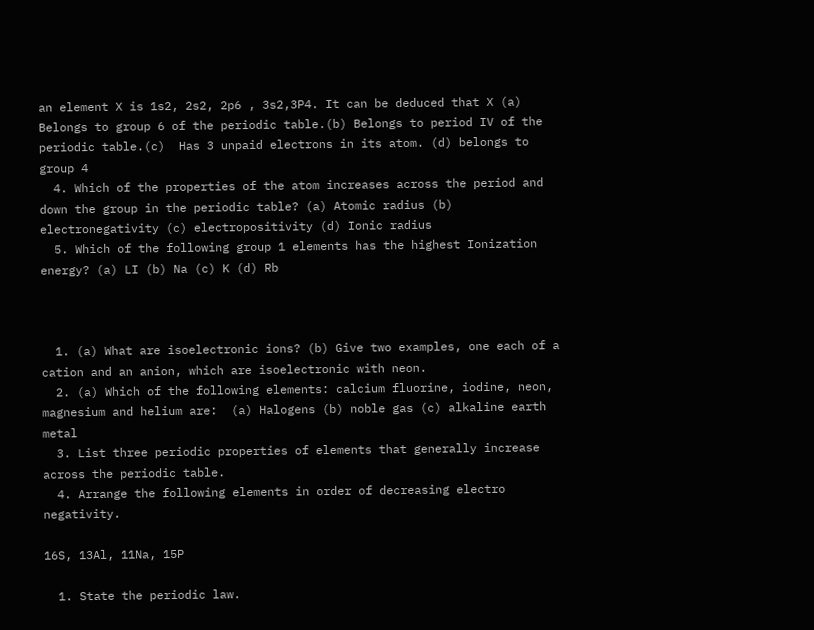an element X is 1s2, 2s2, 2p6 , 3s2,3P4. It can be deduced that X (a) Belongs to group 6 of the periodic table.(b) Belongs to period IV of the periodic table.(c)  Has 3 unpaid electrons in its atom. (d) belongs to group 4
  4. Which of the properties of the atom increases across the period and down the group in the periodic table? (a) Atomic radius (b) electronegativity (c) electropositivity (d) Ionic radius
  5. Which of the following group 1 elements has the highest Ionization energy? (a) LI (b) Na (c) K (d) Rb



  1. (a) What are isoelectronic ions? (b) Give two examples, one each of a cation and an anion, which are isoelectronic with neon.
  2. (a) Which of the following elements: calcium fluorine, iodine, neon, magnesium and helium are:  (a) Halogens (b) noble gas (c) alkaline earth metal
  3. List three periodic properties of elements that generally increase across the periodic table.
  4. Arrange the following elements in order of decreasing electro negativity.

16S, 13Al, 11Na, 15P

  1. State the periodic law.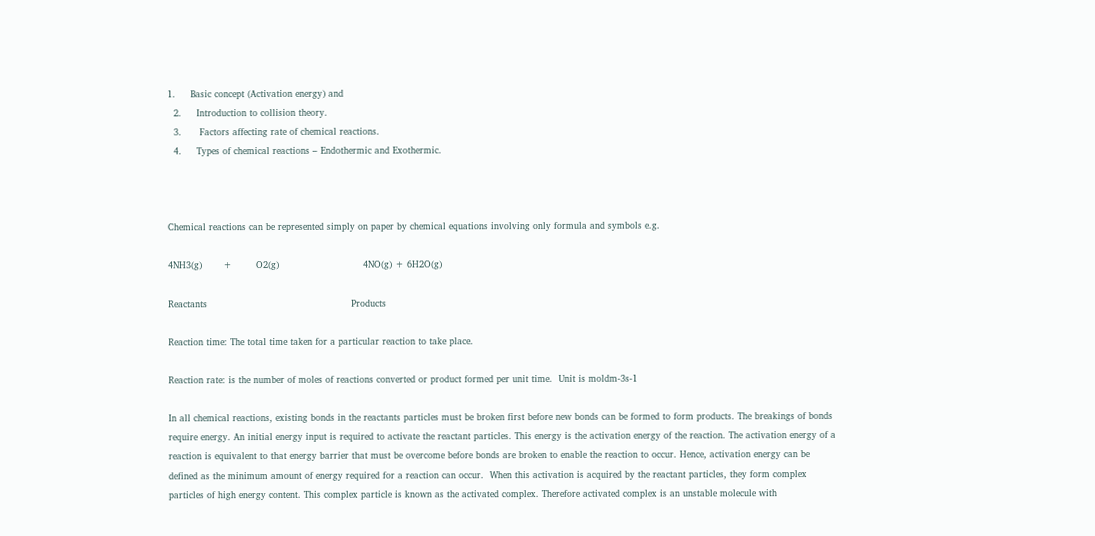1.     Basic concept (Activation energy) and
  2.     Introduction to collision theory.
  3.      Factors affecting rate of chemical reactions.
  4.     Types of chemical reactions – Endothermic and Exothermic.



Chemical reactions can be represented simply on paper by chemical equations involving only formula and symbols e.g.

4NH3(g)       +        O2(g)                            4NO(g) + 6H2O(g)

Reactants                                                Products

Reaction time: The total time taken for a particular reaction to take place.

Reaction rate: is the number of moles of reactions converted or product formed per unit time.  Unit is moldm-3s-1

In all chemical reactions, existing bonds in the reactants particles must be broken first before new bonds can be formed to form products. The breakings of bonds require energy. An initial energy input is required to activate the reactant particles. This energy is the activation energy of the reaction. The activation energy of a reaction is equivalent to that energy barrier that must be overcome before bonds are broken to enable the reaction to occur. Hence, activation energy can be defined as the minimum amount of energy required for a reaction can occur.  When this activation is acquired by the reactant particles, they form complex particles of high energy content. This complex particle is known as the activated complex. Therefore activated complex is an unstable molecule with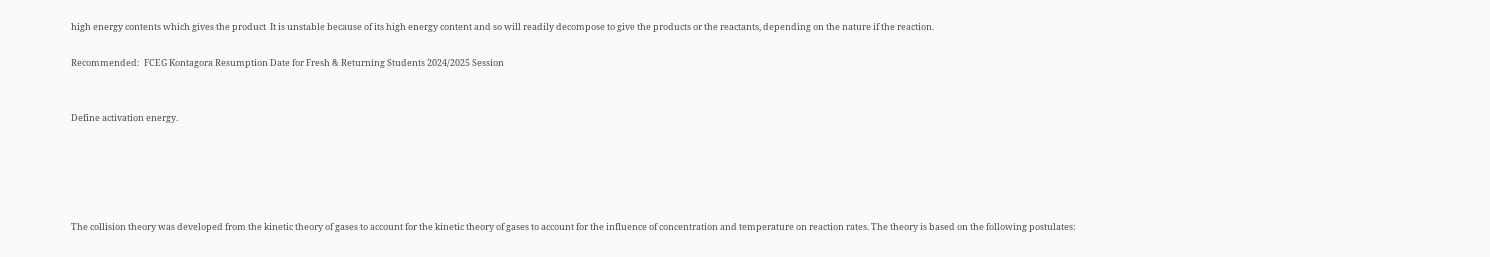high energy contents which gives the product  It is unstable because of its high energy content and so will readily decompose to give the products or the reactants, depending on the nature if the reaction.

Recommended:  FCEG Kontagora Resumption Date for Fresh & Returning Students 2024/2025 Session


Define activation energy.





The collision theory was developed from the kinetic theory of gases to account for the kinetic theory of gases to account for the influence of concentration and temperature on reaction rates. The theory is based on the following postulates: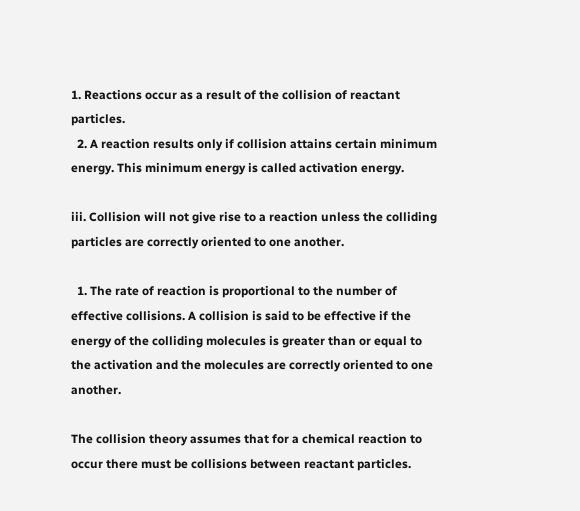1. Reactions occur as a result of the collision of reactant particles.
  2. A reaction results only if collision attains certain minimum energy. This minimum energy is called activation energy.

iii. Collision will not give rise to a reaction unless the colliding particles are correctly oriented to one another.

  1. The rate of reaction is proportional to the number of effective collisions. A collision is said to be effective if the energy of the colliding molecules is greater than or equal to the activation and the molecules are correctly oriented to one another.

The collision theory assumes that for a chemical reaction to occur there must be collisions between reactant particles.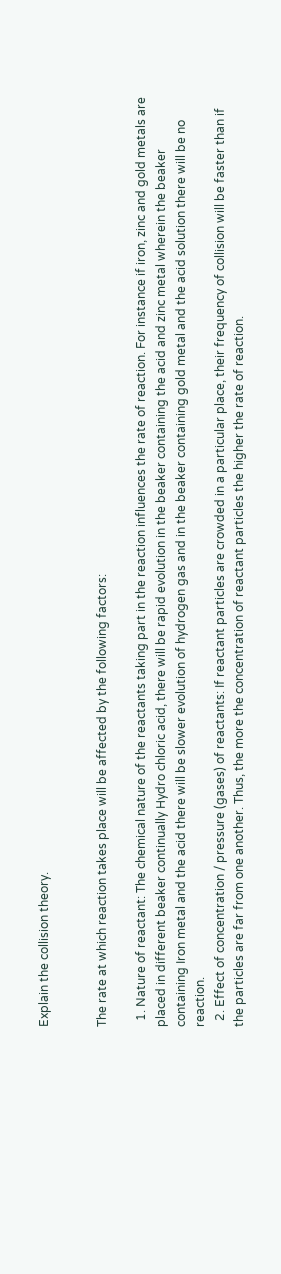Explain the collision theory.


The rate at which reaction takes place will be affected by the following factors:

  1. Nature of reactant: The chemical nature of the reactants taking part in the reaction influences the rate of reaction. For instance if iron, zinc and gold metals are placed in different beaker continually Hydro chloric acid, there will be rapid evolution in the beaker containing the acid and zinc metal wherein the beaker containing Iron metal and the acid there will be slower evolution of hydrogen gas and in the beaker containing gold metal and the acid solution there will be no reaction.
  2. Effect of concentration / pressure (gases) of reactants: If reactant particles are crowded in a particular place, their frequency of collision will be faster than if the particles are far from one another. Thus, the more the concentration of reactant particles the higher the rate of reaction.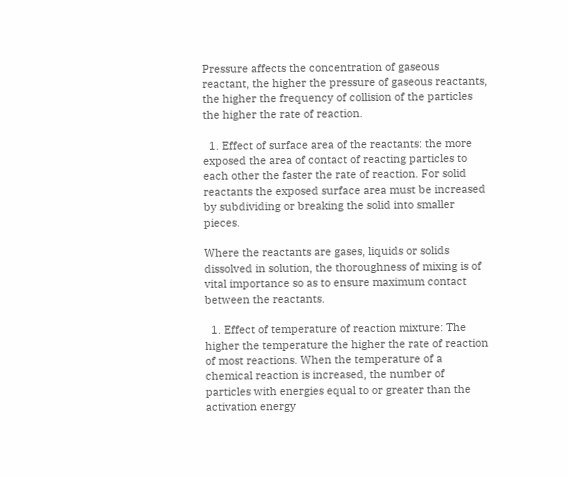Pressure affects the concentration of gaseous reactant, the higher the pressure of gaseous reactants, the higher the frequency of collision of the particles the higher the rate of reaction.

  1. Effect of surface area of the reactants: the more exposed the area of contact of reacting particles to each other the faster the rate of reaction. For solid reactants the exposed surface area must be increased by subdividing or breaking the solid into smaller pieces.

Where the reactants are gases, liquids or solids dissolved in solution, the thoroughness of mixing is of vital importance so as to ensure maximum contact between the reactants.

  1. Effect of temperature of reaction mixture: The higher the temperature the higher the rate of reaction of most reactions. When the temperature of a chemical reaction is increased, the number of particles with energies equal to or greater than the activation energy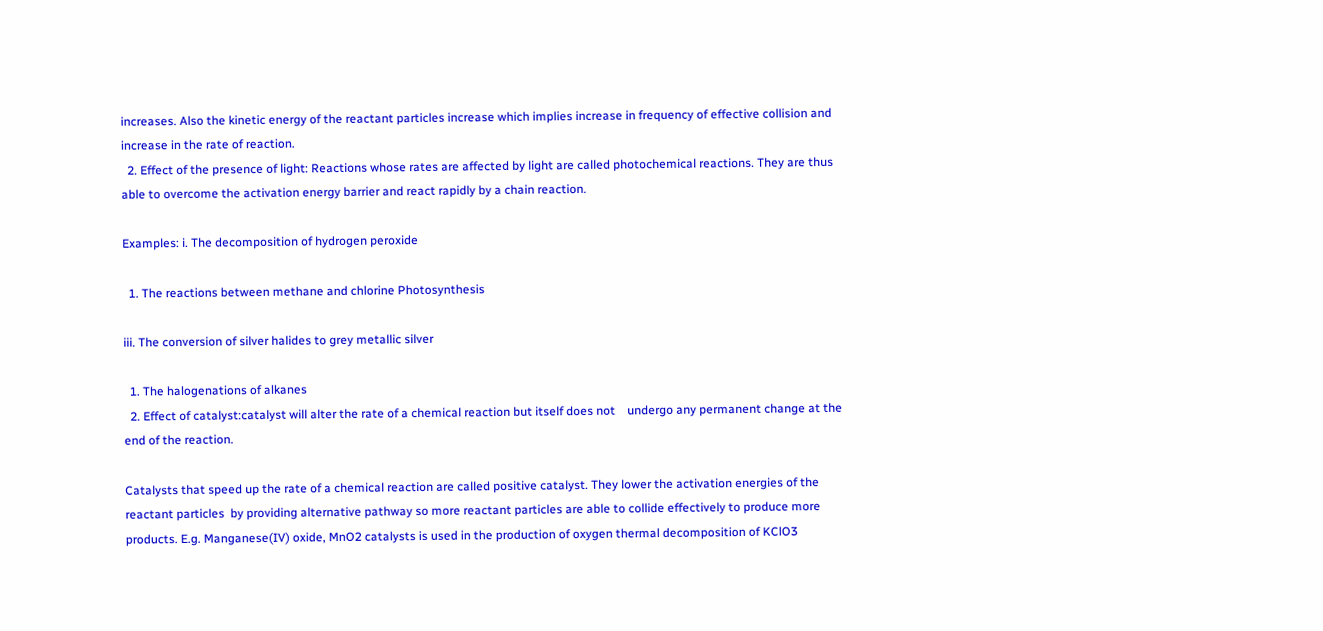increases. Also the kinetic energy of the reactant particles increase which implies increase in frequency of effective collision and increase in the rate of reaction.
  2. Effect of the presence of light: Reactions whose rates are affected by light are called photochemical reactions. They are thus able to overcome the activation energy barrier and react rapidly by a chain reaction.

Examples: i. The decomposition of hydrogen peroxide

  1. The reactions between methane and chlorine Photosynthesis

iii. The conversion of silver halides to grey metallic silver

  1. The halogenations of alkanes
  2. Effect of catalyst:catalyst will alter the rate of a chemical reaction but itself does not    undergo any permanent change at the end of the reaction.

Catalysts that speed up the rate of a chemical reaction are called positive catalyst. They lower the activation energies of the reactant particles  by providing alternative pathway so more reactant particles are able to collide effectively to produce more products. E.g. Manganese(IV) oxide, MnO2 catalysts is used in the production of oxygen thermal decomposition of KClO3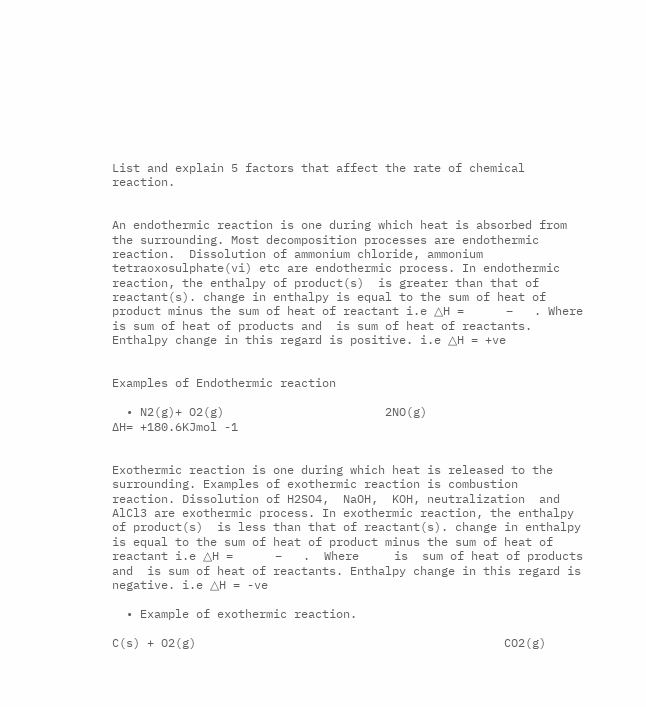List and explain 5 factors that affect the rate of chemical reaction.


An endothermic reaction is one during which heat is absorbed from the surrounding. Most decomposition processes are endothermic reaction.  Dissolution of ammonium chloride, ammonium tetraoxosulphate(vi) etc are endothermic process. In endothermic reaction, the enthalpy of product(s)  is greater than that of reactant(s). change in enthalpy is equal to the sum of heat of product minus the sum of heat of reactant i.e △H =      –   . Where    is sum of heat of products and  is sum of heat of reactants. Enthalpy change in this regard is positive. i.e △H = +ve


Examples of Endothermic reaction

  • N2(g)+ O2(g)                       2NO(g)                                        ∆H= +180.6KJmol -1


Exothermic reaction is one during which heat is released to the surrounding. Examples of exothermic reaction is combustion  reaction. Dissolution of H2SO4,  NaOH,  KOH, neutralization  and AlCl3 are exothermic process. In exothermic reaction, the enthalpy of product(s)  is less than that of reactant(s). change in enthalpy is equal to the sum of heat of product minus the sum of heat of reactant i.e △H =      –   .  Where     is  sum of heat of products and  is sum of heat of reactants. Enthalpy change in this regard is negative. i.e △H = -ve

  • Example of exothermic reaction.

C(s) + O2(g)                                            CO2(g)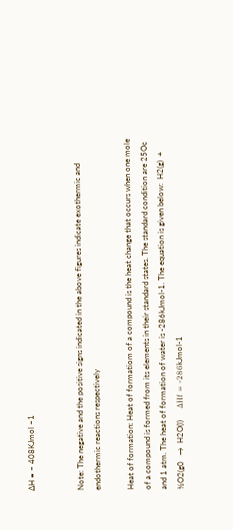∆H = – 408KJmol –1


Note: The negative and the positive signs indicated in the above figures indicate exothermic and endothermic reactions respectively

Heat of formation: Heat of formatiom of a compound is the heat change that occurs when one mole of a compound is formed from its elements in their standard states. The standard condition are 25Oc and 1 atm. The heat of formation of water is -286kJmol-1. The equation is given below:  H2(g)  +  ½O2(g0   →  H2O(l)      ΔHf = -286kJmol-1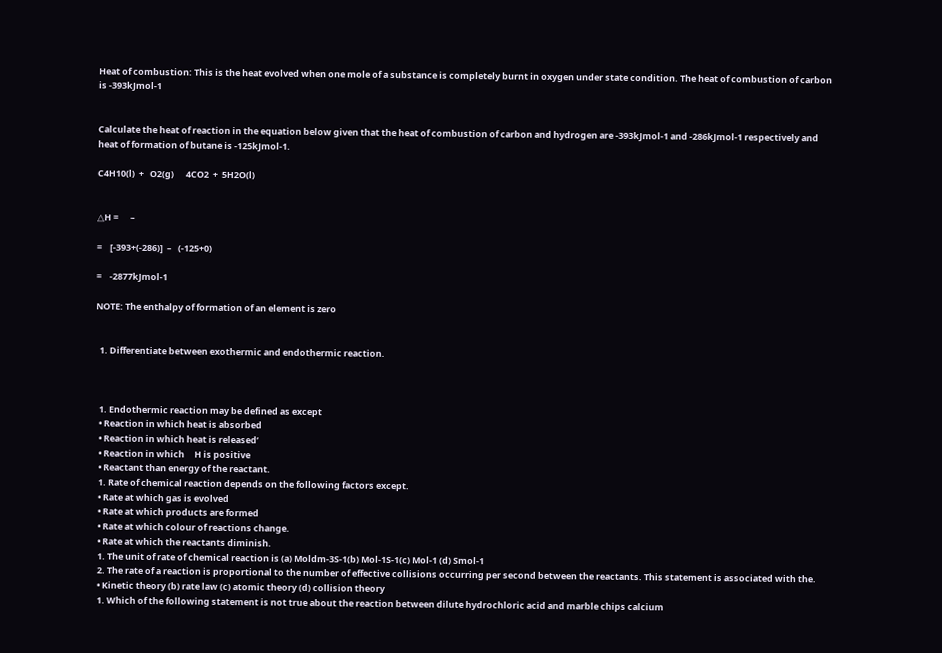Heat of combustion: This is the heat evolved when one mole of a substance is completely burnt in oxygen under state condition. The heat of combustion of carbon is -393kJmol-1


Calculate the heat of reaction in the equation below given that the heat of combustion of carbon and hydrogen are -393kJmol-1 and -286kJmol-1 respectively and heat of formation of butane is -125kJmol-1.

C4H10(l)  +   O2(g)      4CO2  +  5H2O(l)


△H =      –

=    [-393+(-286)]  –   (-125+0)

=    -2877kJmol-1

NOTE: The enthalpy of formation of an element is zero


  1. Differentiate between exothermic and endothermic reaction.



  1. Endothermic reaction may be defined as except
  • Reaction in which heat is absorbed
  • Reaction in which heat is released’
  • Reaction in which     H is positive
  • Reactant than energy of the reactant.
  1. Rate of chemical reaction depends on the following factors except.
  • Rate at which gas is evolved
  • Rate at which products are formed
  • Rate at which colour of reactions change.
  • Rate at which the reactants diminish.
  1. The unit of rate of chemical reaction is (a) Moldm-3S-1(b) Mol-1S-1(c) Mol-1 (d) Smol-1
  2. The rate of a reaction is proportional to the number of effective collisions occurring per second between the reactants. This statement is associated with the.
  • Kinetic theory (b) rate law (c) atomic theory (d) collision theory
  1. Which of the following statement is not true about the reaction between dilute hydrochloric acid and marble chips calcium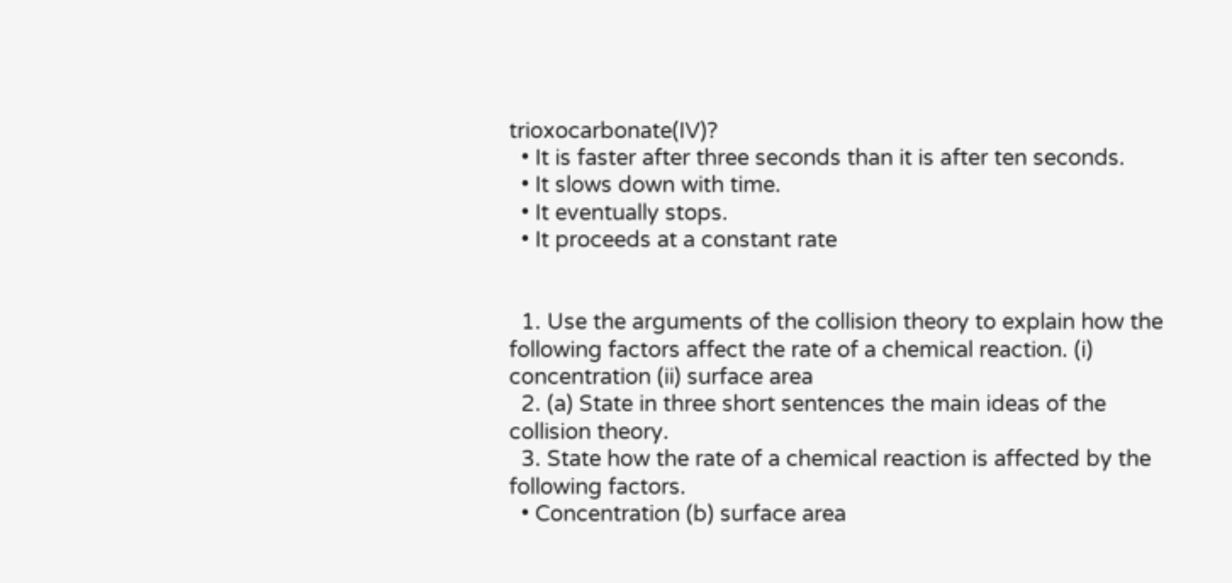trioxocarbonate(IV)?
  • It is faster after three seconds than it is after ten seconds.
  • It slows down with time.
  • It eventually stops.
  • It proceeds at a constant rate


  1. Use the arguments of the collision theory to explain how the following factors affect the rate of a chemical reaction. (i) concentration (ii) surface area
  2. (a) State in three short sentences the main ideas of the collision theory.
  3. State how the rate of a chemical reaction is affected by the following factors.
  • Concentration (b) surface area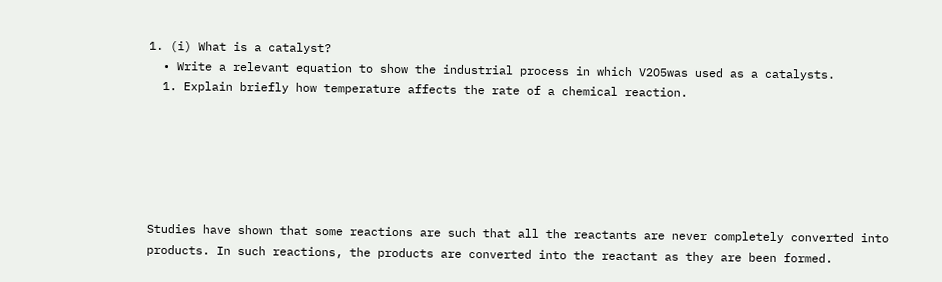1. (i) What is a catalyst?
  • Write a relevant equation to show the industrial process in which V2O5was used as a catalysts.
  1. Explain briefly how temperature affects the rate of a chemical reaction.






Studies have shown that some reactions are such that all the reactants are never completely converted into products. In such reactions, the products are converted into the reactant as they are been formed.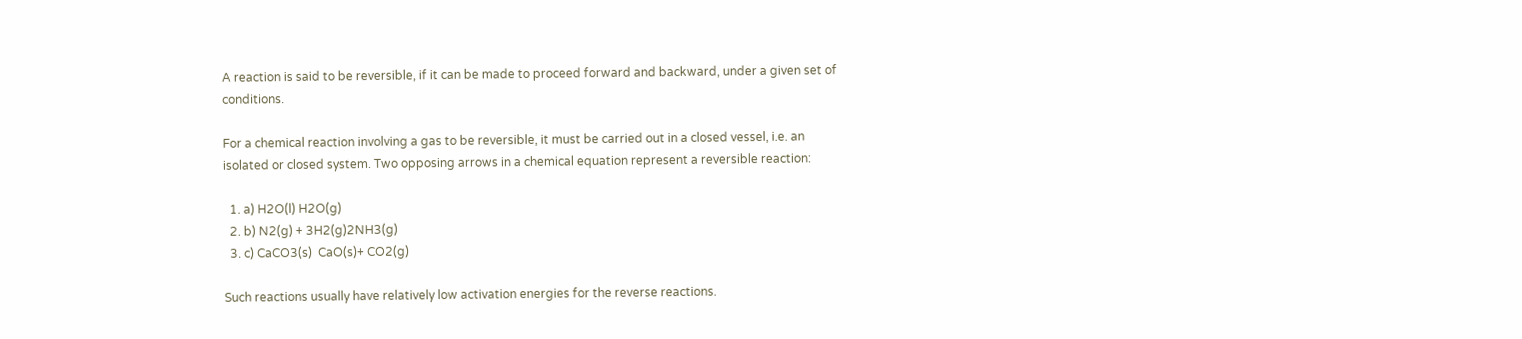A reaction is said to be reversible, if it can be made to proceed forward and backward, under a given set of conditions.

For a chemical reaction involving a gas to be reversible, it must be carried out in a closed vessel, i.e. an isolated or closed system. Two opposing arrows in a chemical equation represent a reversible reaction:

  1. a) H2O(l) H2O(g)
  2. b) N2(g) + 3H2(g)2NH3(g)
  3. c) CaCO3(s)  CaO(s)+ CO2(g)

Such reactions usually have relatively low activation energies for the reverse reactions.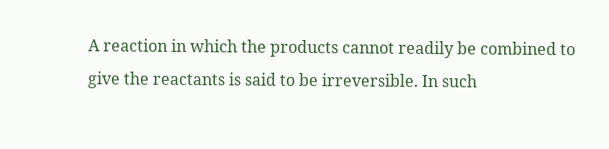A reaction in which the products cannot readily be combined to give the reactants is said to be irreversible. In such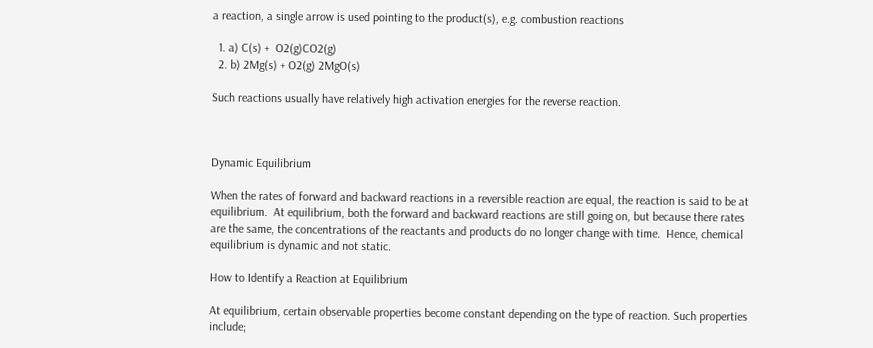a reaction, a single arrow is used pointing to the product(s), e.g. combustion reactions

  1. a) C(s) +  O2(g)CO2(g)
  2. b) 2Mg(s) + O2(g) 2MgO(s)

Such reactions usually have relatively high activation energies for the reverse reaction.



Dynamic Equilibrium

When the rates of forward and backward reactions in a reversible reaction are equal, the reaction is said to be at equilibrium.  At equilibrium, both the forward and backward reactions are still going on, but because there rates are the same, the concentrations of the reactants and products do no longer change with time.  Hence, chemical equilibrium is dynamic and not static.

How to Identify a Reaction at Equilibrium

At equilibrium, certain observable properties become constant depending on the type of reaction. Such properties include;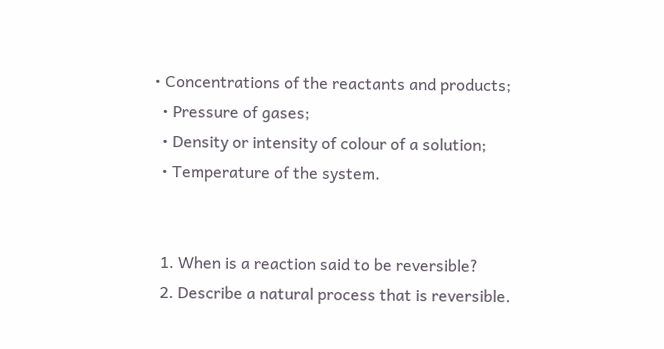• Concentrations of the reactants and products;
  • Pressure of gases;
  • Density or intensity of colour of a solution;
  • Temperature of the system.


  1. When is a reaction said to be reversible?
  2. Describe a natural process that is reversible.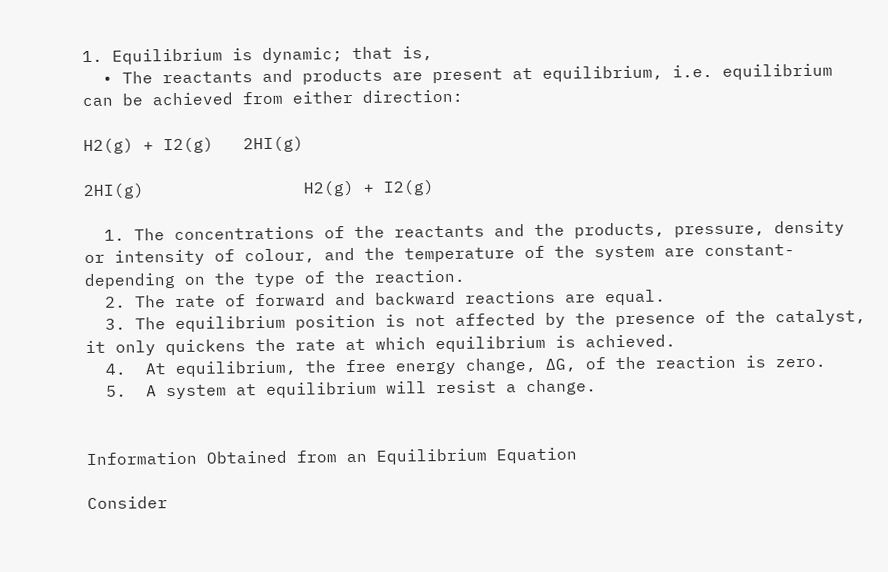1. Equilibrium is dynamic; that is,
  • The reactants and products are present at equilibrium, i.e. equilibrium can be achieved from either direction:

H2(g) + I2(g)   2HI(g)

2HI(g)                H2(g) + I2(g)

  1. The concentrations of the reactants and the products, pressure, density or intensity of colour, and the temperature of the system are constant- depending on the type of the reaction.
  2. The rate of forward and backward reactions are equal.
  3. The equilibrium position is not affected by the presence of the catalyst, it only quickens the rate at which equilibrium is achieved.
  4.  At equilibrium, the free energy change, ∆G, of the reaction is zero.
  5.  A system at equilibrium will resist a change.


Information Obtained from an Equilibrium Equation

Consider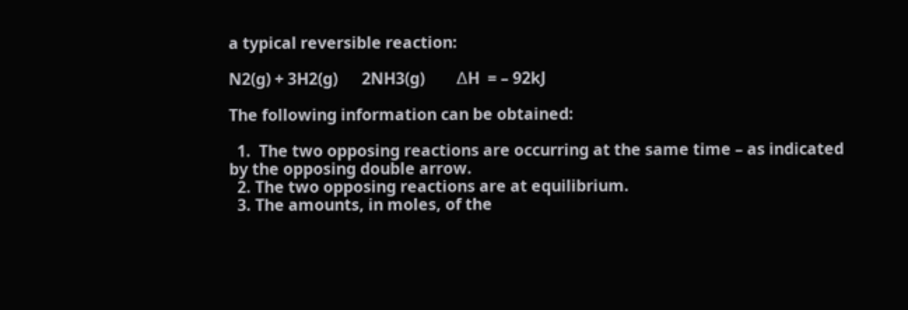a typical reversible reaction:

N2(g) + 3H2(g)      2NH3(g)        ∆H  = – 92kJ

The following information can be obtained:

  1.  The two opposing reactions are occurring at the same time – as indicated by the opposing double arrow.
  2. The two opposing reactions are at equilibrium.
  3. The amounts, in moles, of the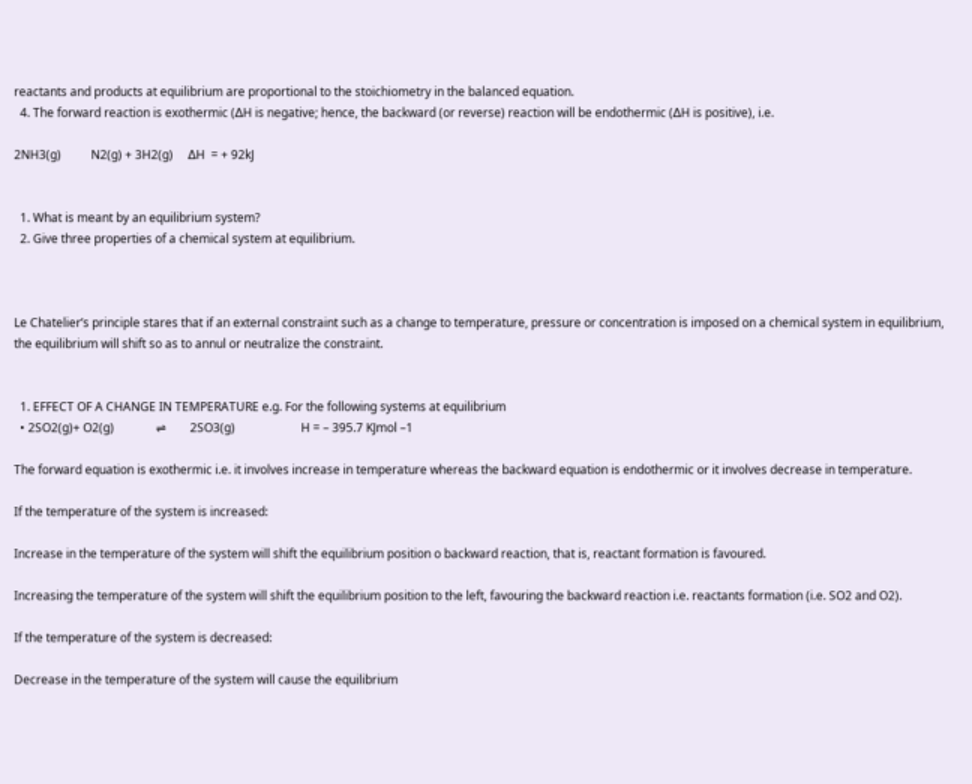reactants and products at equilibrium are proportional to the stoichiometry in the balanced equation.
  4. The forward reaction is exothermic (∆H is negative; hence, the backward (or reverse) reaction will be endothermic (∆H is positive), i.e.

2NH3(g)          N2(g) + 3H2(g)     ∆H  = + 92kJ


  1. What is meant by an equilibrium system?
  2. Give three properties of a chemical system at equilibrium.



Le Chatelier’s principle stares that if an external constraint such as a change to temperature, pressure or concentration is imposed on a chemical system in equilibrium, the equilibrium will shift so as to annul or neutralize the constraint.


  1. EFFECT OF A CHANGE IN TEMPERATURE e.g. For the following systems at equilibrium
  • 2SO2(g)+ O2(g)              ⇌        2SO3(g)                      H = – 395.7 KJmol –1

The forward equation is exothermic i.e. it involves increase in temperature whereas the backward equation is endothermic or it involves decrease in temperature.

If the temperature of the system is increased:

Increase in the temperature of the system will shift the equilibrium position o backward reaction, that is, reactant formation is favoured.

Increasing the temperature of the system will shift the equilibrium position to the left, favouring the backward reaction i.e. reactants formation (i.e. SO2 and O2).

If the temperature of the system is decreased:

Decrease in the temperature of the system will cause the equilibrium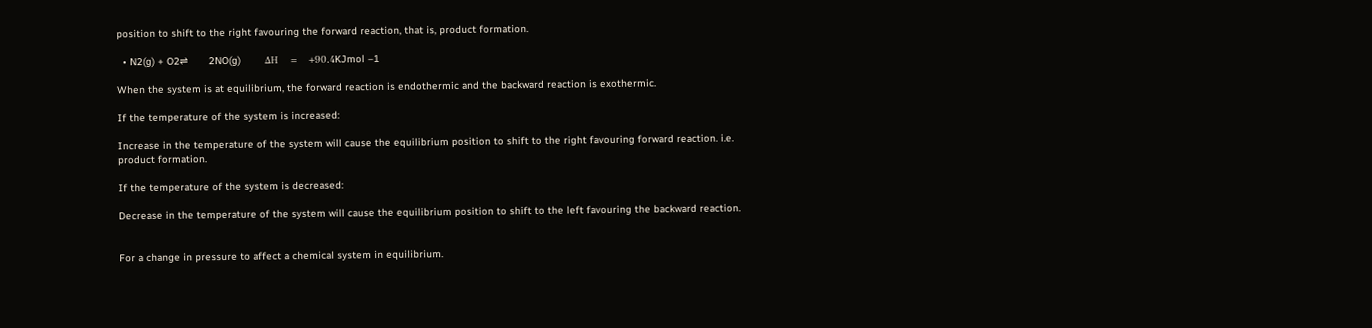position to shift to the right favouring the forward reaction, that is, product formation.

  • N2(g) + O2⇌       2NO(g)        ΔH   =   +90.4KJmol –1

When the system is at equilibrium, the forward reaction is endothermic and the backward reaction is exothermic.

If the temperature of the system is increased:

Increase in the temperature of the system will cause the equilibrium position to shift to the right favouring forward reaction. i.e. product formation.

If the temperature of the system is decreased:

Decrease in the temperature of the system will cause the equilibrium position to shift to the left favouring the backward reaction.


For a change in pressure to affect a chemical system in equilibrium.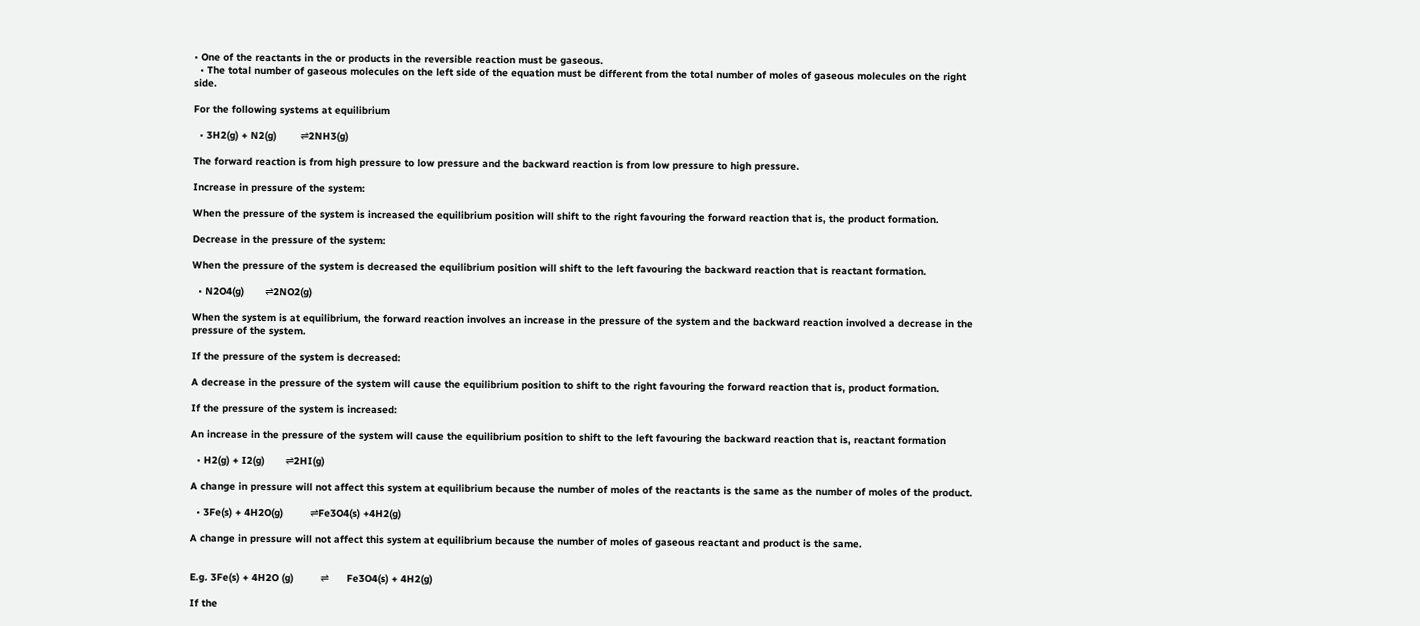• One of the reactants in the or products in the reversible reaction must be gaseous.
  • The total number of gaseous molecules on the left side of the equation must be different from the total number of moles of gaseous molecules on the right side.

For the following systems at equilibrium

  • 3H2(g) + N2(g)        ⇌2NH3(g)

The forward reaction is from high pressure to low pressure and the backward reaction is from low pressure to high pressure.

Increase in pressure of the system:

When the pressure of the system is increased the equilibrium position will shift to the right favouring the forward reaction that is, the product formation.

Decrease in the pressure of the system:

When the pressure of the system is decreased the equilibrium position will shift to the left favouring the backward reaction that is reactant formation.

  • N2O4(g)       ⇌2NO2(g)

When the system is at equilibrium, the forward reaction involves an increase in the pressure of the system and the backward reaction involved a decrease in the pressure of the system.

If the pressure of the system is decreased:

A decrease in the pressure of the system will cause the equilibrium position to shift to the right favouring the forward reaction that is, product formation.

If the pressure of the system is increased:

An increase in the pressure of the system will cause the equilibrium position to shift to the left favouring the backward reaction that is, reactant formation

  • H2(g) + I2(g)       ⇌2HI(g)

A change in pressure will not affect this system at equilibrium because the number of moles of the reactants is the same as the number of moles of the product.

  • 3Fe(s) + 4H2O(g)         ⇌Fe3O4(s) +4H2(g)

A change in pressure will not affect this system at equilibrium because the number of moles of gaseous reactant and product is the same.


E.g. 3Fe(s) + 4H2O (g)         ⇌      Fe3O4(s) + 4H2(g)

If the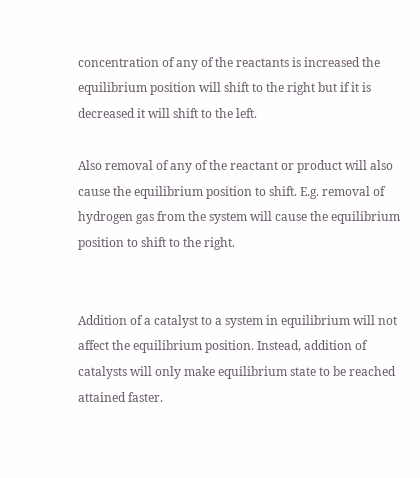concentration of any of the reactants is increased the equilibrium position will shift to the right but if it is decreased it will shift to the left.

Also removal of any of the reactant or product will also cause the equilibrium position to shift. E.g. removal of hydrogen gas from the system will cause the equilibrium position to shift to the right.


Addition of a catalyst to a system in equilibrium will not affect the equilibrium position. Instead, addition of catalysts will only make equilibrium state to be reached attained faster.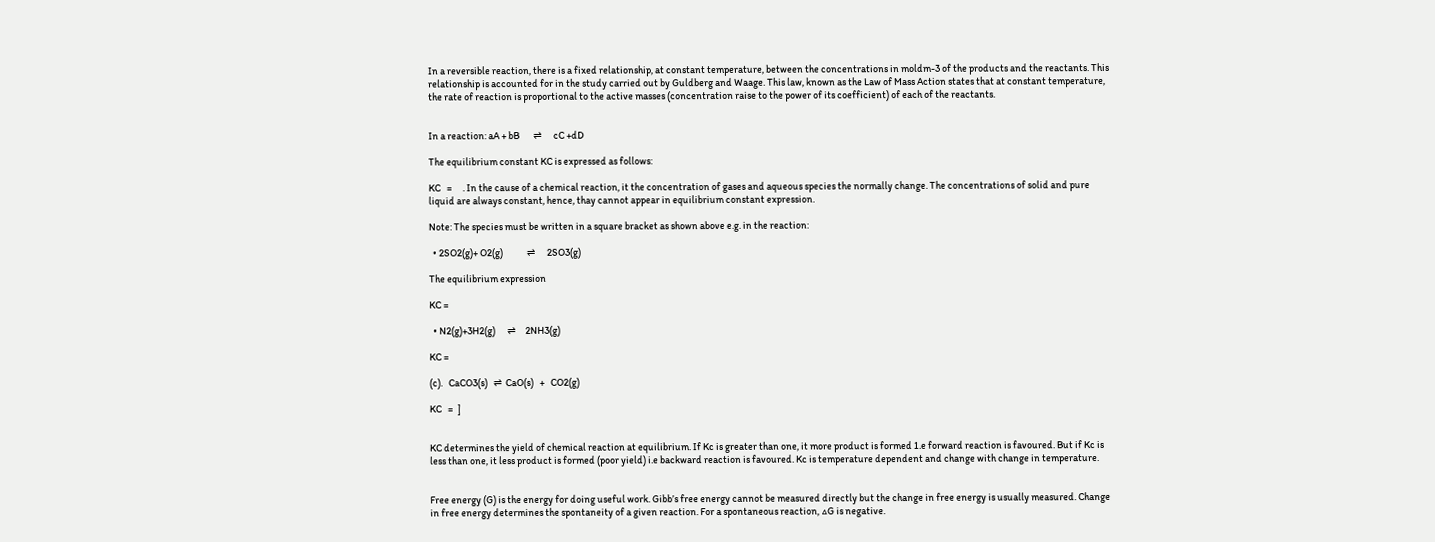In a reversible reaction, there is a fixed relationship, at constant temperature, between the concentrations in moldm-3 of the products and the reactants. This relationship is accounted for in the study carried out by Guldberg and Waage. This law, known as the Law of Mass Action states that at constant temperature, the rate of reaction is proportional to the active masses (concentration raise to the power of its coefficient) of each of the reactants.


In a reaction: aA + bB       ⇌      cC +dD

The equilibrium constant KC is expressed as follows:

KC   =     . In the cause of a chemical reaction, it the concentration of gases and aqueous species the normally change. The concentrations of solid and pure liquid are always constant, hence, thay cannot appear in equilibrium constant expression.

Note: The species must be written in a square bracket as shown above e.g. in the reaction:

  • 2SO2(g)+ O2(g)            ⇌      2SO3(g)

The equilibrium expression

KC =

  • N2(g)+3H2(g)      ⇌     2NH3(g)

KC =

(c).   CaCO3(s)   ⇌  CaO(s)   +   CO2(g)

KC   =  ]


KC determines the yield of chemical reaction at equilibrium. If Kc is greater than one, it more product is formed 1.e forward reaction is favoured. But if Kc is less than one, it less product is formed (poor yield) i.e backward reaction is favoured. Kc is temperature dependent and change with change in temperature.


Free energy (G) is the energy for doing useful work. Gibb’s free energy cannot be measured directly but the change in free energy is usually measured. Change in free energy determines the spontaneity of a given reaction. For a spontaneous reaction, △G is negative.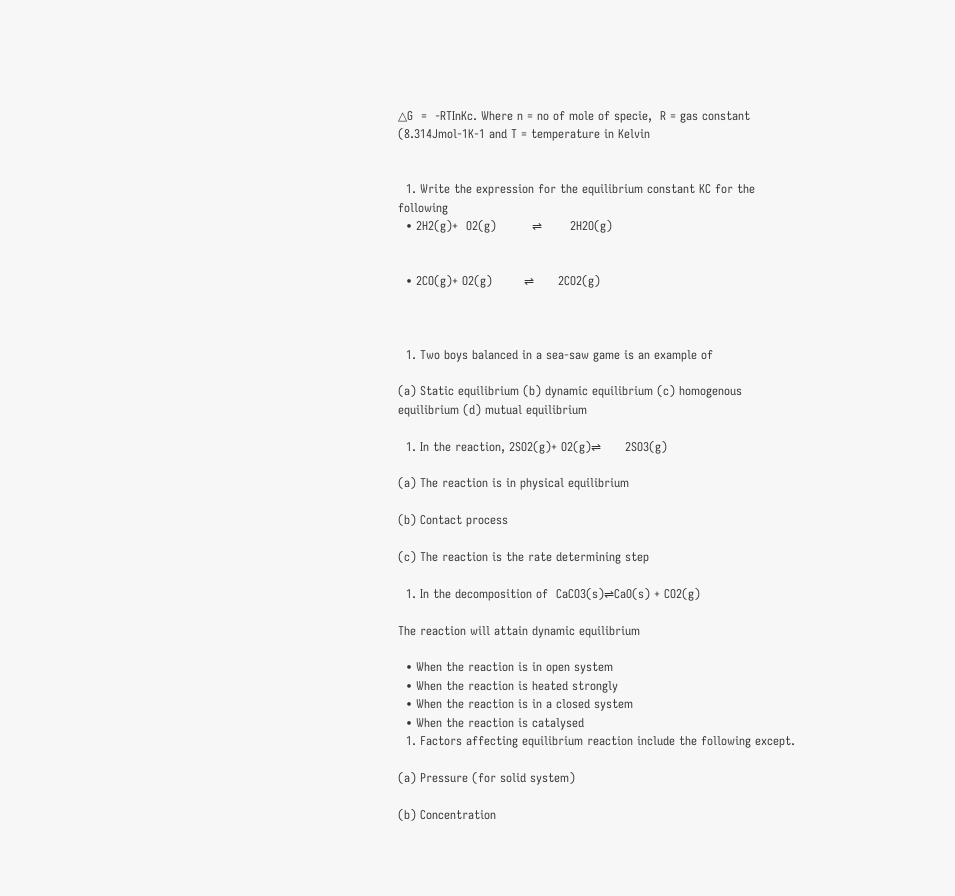△G  =  -RTInKc. Where n = no of mole of specie,  R = gas constant (8.314Jmol-1K-1 and T = temperature in Kelvin


  1. Write the expression for the equilibrium constant KC for the following
  • 2H2(g)+  O2(g)         ⇌       2H2O(g)


  • 2CO(g)+ O2(g)        ⇌      2CO2(g)



  1. Two boys balanced in a sea-saw game is an example of

(a) Static equilibrium (b) dynamic equilibrium (c) homogenous equilibrium (d) mutual equilibrium

  1. In the reaction, 2SO2(g)+ O2(g)⇌      2SO3(g)

(a) The reaction is in physical equilibrium

(b) Contact process

(c) The reaction is the rate determining step

  1. In the decomposition of  CaCO3(s)⇌CaO(s) + CO2(g)

The reaction will attain dynamic equilibrium

  • When the reaction is in open system
  • When the reaction is heated strongly
  • When the reaction is in a closed system
  • When the reaction is catalysed
  1. Factors affecting equilibrium reaction include the following except.

(a) Pressure (for solid system)

(b) Concentration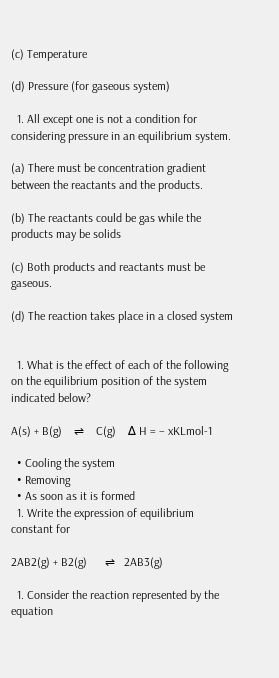(c) Temperature

(d) Pressure (for gaseous system)

  1. All except one is not a condition for considering pressure in an equilibrium system.

(a) There must be concentration gradient between the reactants and the products.

(b) The reactants could be gas while the products may be solids

(c) Both products and reactants must be gaseous.

(d) The reaction takes place in a closed system


  1. What is the effect of each of the following on the equilibrium position of the system indicated below?

A(s) + B(g)    ⇌    C(g)    Δ H = – xKLmol-1

  • Cooling the system
  • Removing
  • As soon as it is formed
  1. Write the expression of equilibrium constant for

2AB2(g) + B2(g)      ⇌   2AB3(g)

  1. Consider the reaction represented by the equation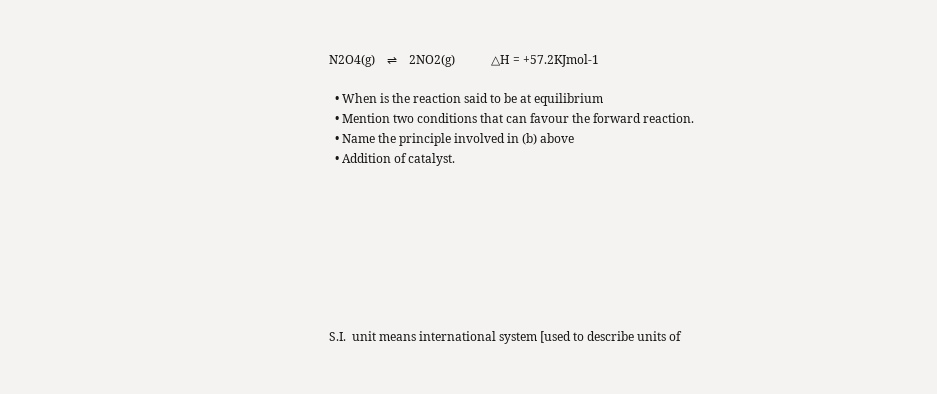N2O4(g)    ⇌    2NO2(g)            △H = +57.2KJmol-1

  • When is the reaction said to be at equilibrium
  • Mention two conditions that can favour the forward reaction.
  • Name the principle involved in (b) above
  • Addition of catalyst.








S.I.  unit means international system [used to describe units of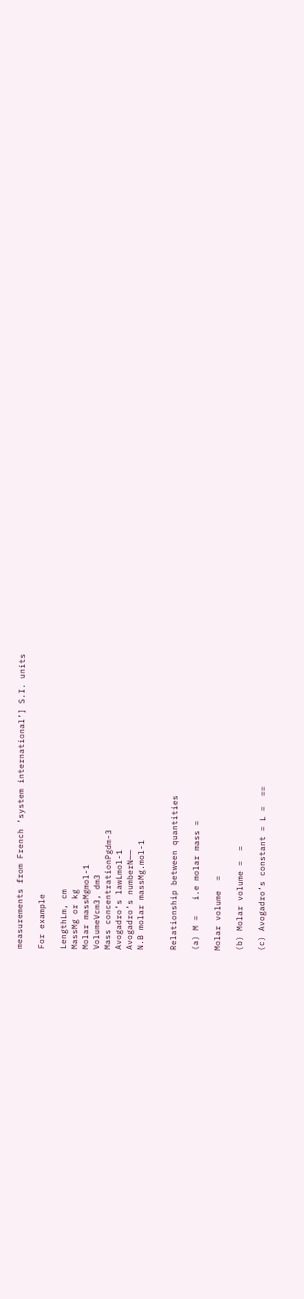measurements from French ‘system international’] S.I. units

For example

LengthLm, cm
MassMg or kg
Molar massMgmol-1
VolumeVcm3, dm3
Mass concentrationPgdm-3
Avogadro’s lawLmol-1
Avogadro’s numberN——
N.B molar massMg.mol-1


Relationship between quantities

(a) M =   i.e molar mass =

Molar volume  =

(b) Molar volume =  =

(c) Avogadro’s constant = L =  ==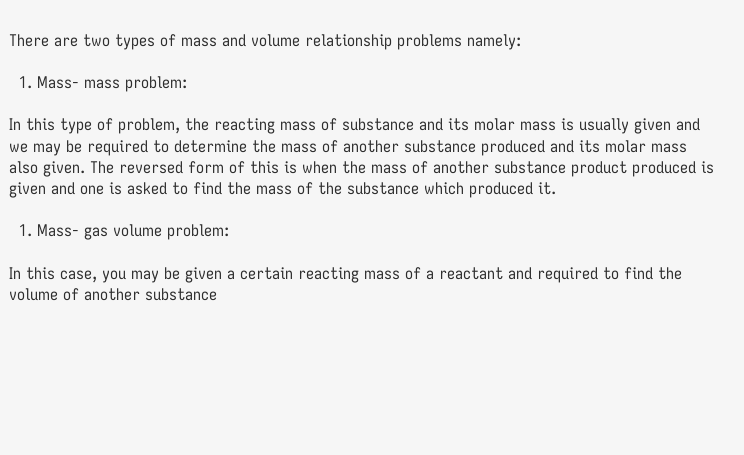There are two types of mass and volume relationship problems namely:

  1. Mass- mass problem:

In this type of problem, the reacting mass of substance and its molar mass is usually given and we may be required to determine the mass of another substance produced and its molar mass also given. The reversed form of this is when the mass of another substance product produced is given and one is asked to find the mass of the substance which produced it.

  1. Mass- gas volume problem:

In this case, you may be given a certain reacting mass of a reactant and required to find the volume of another substance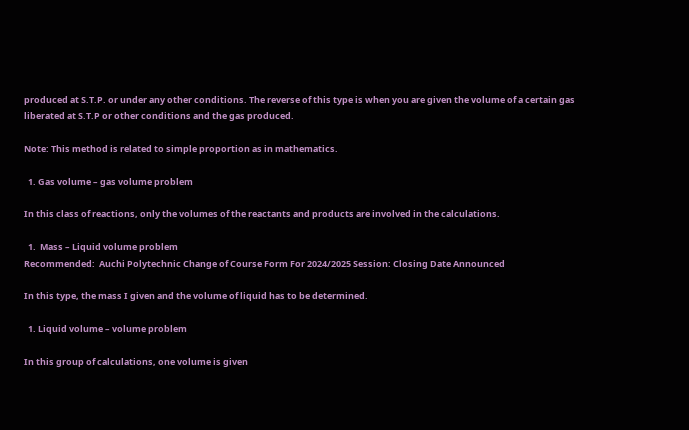produced at S.T.P. or under any other conditions. The reverse of this type is when you are given the volume of a certain gas liberated at S.T.P or other conditions and the gas produced.

Note: This method is related to simple proportion as in mathematics.

  1. Gas volume – gas volume problem

In this class of reactions, only the volumes of the reactants and products are involved in the calculations.

  1.  Mass – Liquid volume problem
Recommended:  Auchi Polytechnic Change of Course Form For 2024/2025 Session: Closing Date Announced

In this type, the mass I given and the volume of liquid has to be determined.

  1. Liquid volume – volume problem

In this group of calculations, one volume is given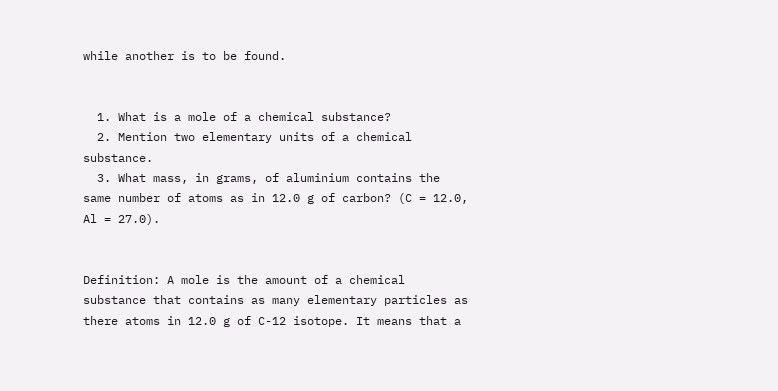while another is to be found.


  1. What is a mole of a chemical substance?
  2. Mention two elementary units of a chemical substance.
  3. What mass, in grams, of aluminium contains the same number of atoms as in 12.0 g of carbon? (C = 12.0, Al = 27.0).


Definition: A mole is the amount of a chemical substance that contains as many elementary particles as there atoms in 12.0 g of C-12 isotope. It means that a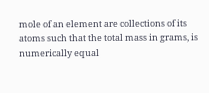mole of an element are collections of its atoms such that the total mass in grams, is numerically equal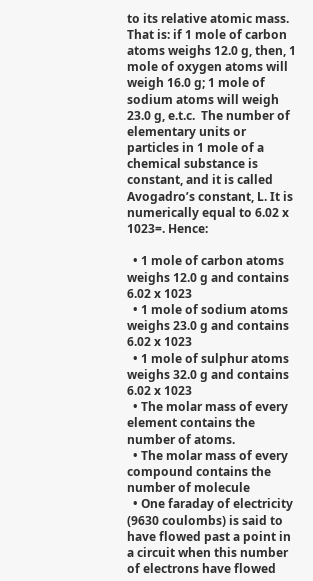to its relative atomic mass. That is: if 1 mole of carbon atoms weighs 12.0 g, then, 1 mole of oxygen atoms will weigh 16.0 g; 1 mole of sodium atoms will weigh 23.0 g, e.t.c.  The number of elementary units or particles in 1 mole of a chemical substance is constant, and it is called Avogadro’s constant, L. It is numerically equal to 6.02 x 1023=. Hence:

  • 1 mole of carbon atoms weighs 12.0 g and contains 6.02 x 1023
  • 1 mole of sodium atoms weighs 23.0 g and contains 6.02 x 1023
  • 1 mole of sulphur atoms weighs 32.0 g and contains 6.02 x 1023
  • The molar mass of every element contains the number of atoms.
  • The molar mass of every compound contains the number of molecule
  • One faraday of electricity (9630 coulombs) is said to have flowed past a point in a circuit when this number of electrons have flowed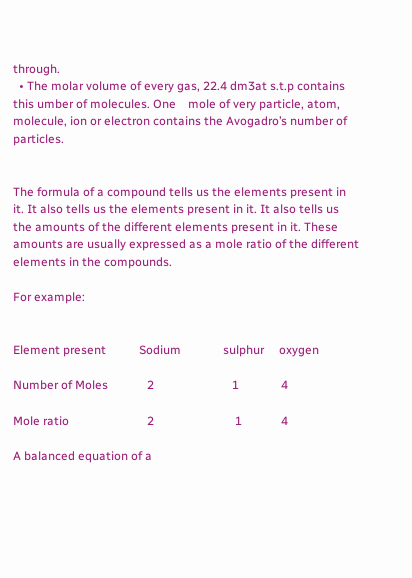through.
  • The molar volume of every gas, 22.4 dm3at s.t.p contains this umber of molecules. One    mole of very particle, atom, molecule, ion or electron contains the Avogadro’s number of particles.


The formula of a compound tells us the elements present in it. It also tells us the elements present in it. It also tells us the amounts of the different elements present in it. These amounts are usually expressed as a mole ratio of the different elements in the compounds.

For example:


Element present           Sodium              sulphur     oxygen

Number of Moles             2                          1              4

Mole ratio                          2                           1             4

A balanced equation of a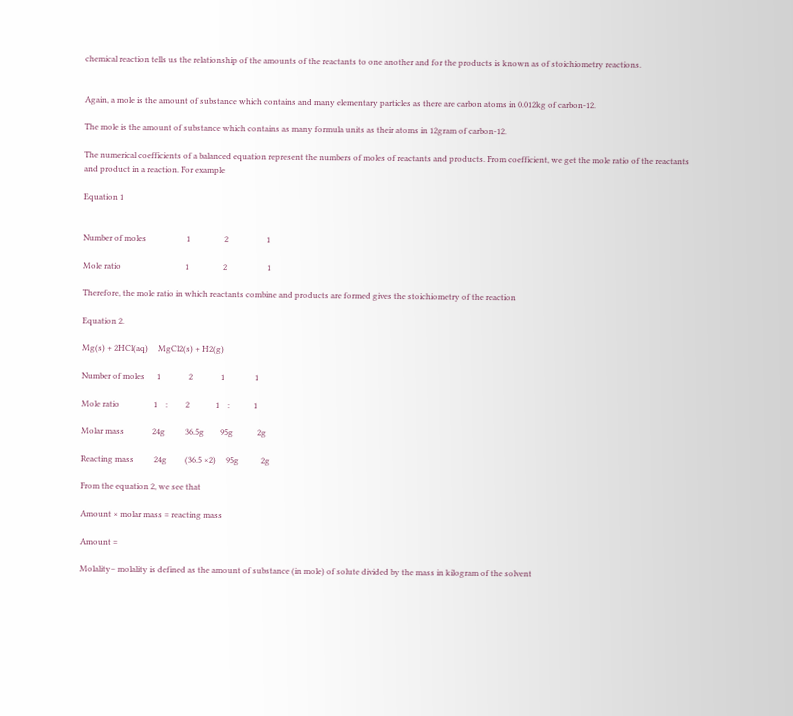chemical reaction tells us the relationship of the amounts of the reactants to one another and for the products is known as of stoichiometry reactions.


Again, a mole is the amount of substance which contains and many elementary particles as there are carbon atoms in 0.012kg of carbon-12.

The mole is the amount of substance which contains as many formula units as their atoms in 12gram of carbon-12.

The numerical coefficients of a balanced equation represent the numbers of moles of reactants and products. From coefficient, we get the mole ratio of the reactants and product in a reaction. For example

Equation 1


Number of moles                    1                 2                   1

Mole ratio                                1                 2                    1

Therefore, the mole ratio in which reactants combine and products are formed gives the stoichiometry of the reaction

Equation 2.

Mg(s) + 2HCl(aq)     MgCl2(s) + H2(g)

Number of moles      1              2              1               1

Mole ratio                 1    :         2             1    :            1

Molar mass              24g          36.5g        95g            2g

Reacting mass          24g         (36.5 ×2)     95g           2g

From the equation 2, we see that

Amount × molar mass = reacting mass

Amount =

Molality– molality is defined as the amount of substance (in mole) of solute divided by the mass in kilogram of the solvent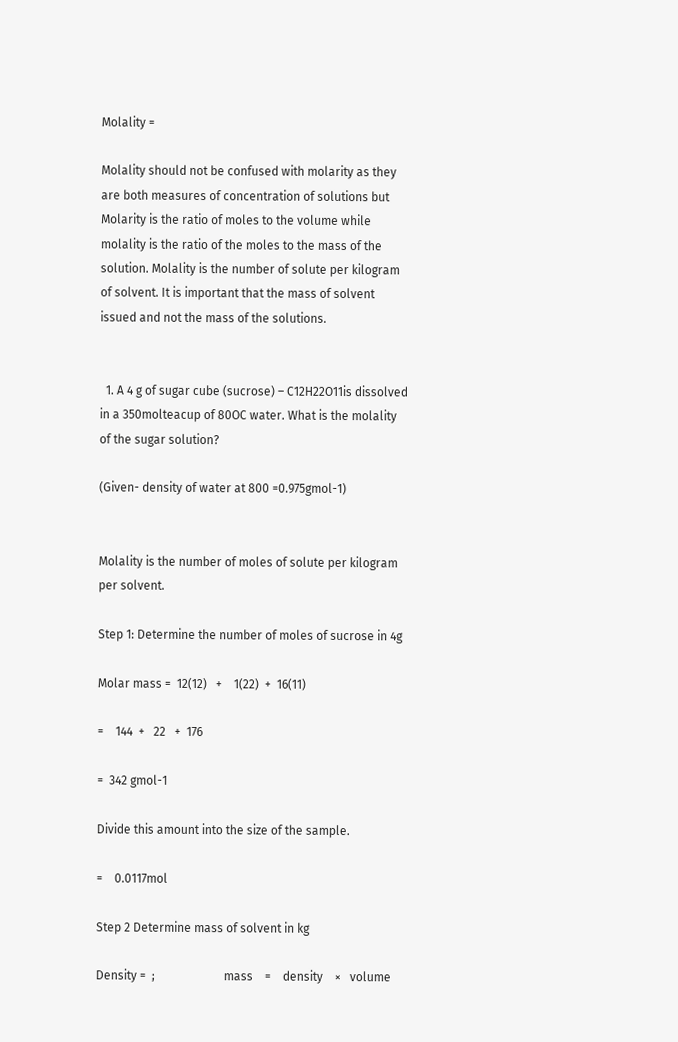Molality =

Molality should not be confused with molarity as they are both measures of concentration of solutions but Molarity is the ratio of moles to the volume while molality is the ratio of the moles to the mass of the solution. Molality is the number of solute per kilogram of solvent. It is important that the mass of solvent issued and not the mass of the solutions.


  1. A 4 g of sugar cube (sucrose) – C12H22O11is dissolved in a 350molteacup of 80OC water. What is the molality of the sugar solution?

(Given- density of water at 800 =0.975gmol-1)


Molality is the number of moles of solute per kilogram per solvent.

Step 1: Determine the number of moles of sucrose in 4g

Molar mass =  12(12)   +    1(22)  +  16(11)

=    144  +   22   +  176

=  342 gmol-1

Divide this amount into the size of the sample.

=    0.0117mol

Step 2 Determine mass of solvent in kg

Density =  ;                       mass    =    density    ×   volume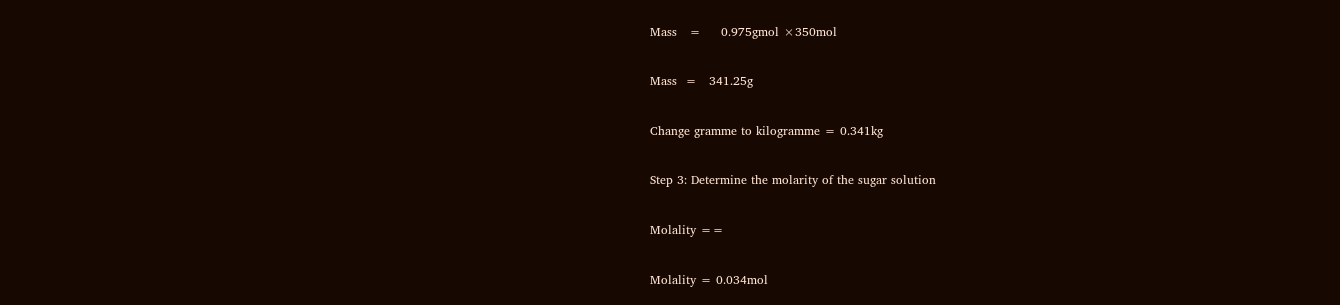Mass   =     0.975gmol ×350mol

Mass  =   341.25g

Change gramme to kilogramme = 0.341kg

Step 3: Determine the molarity of the sugar solution

Molality ==

Molality = 0.034mol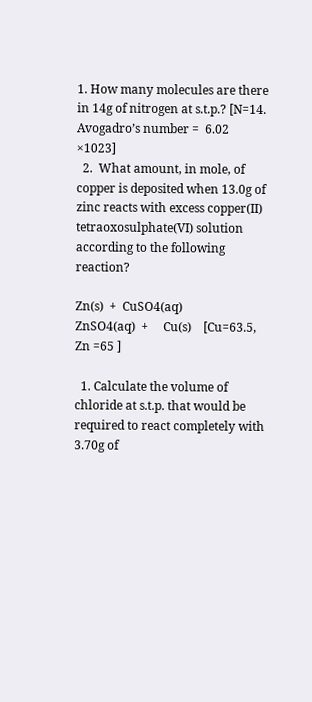1. How many molecules are there in 14g of nitrogen at s.t.p.? [N=14. Avogadro’s number =  6.02 ×1023]
  2.  What amount, in mole, of copper is deposited when 13.0g of zinc reacts with excess copper(II) tetraoxosulphate(VI) solution according to the following reaction?

Zn(s)  +  CuSO4(aq)                 ZnSO4(aq)  +     Cu(s)    [Cu=63.5, Zn =65 ]

  1. Calculate the volume of chloride at s.t.p. that would be required to react completely with 3.70g of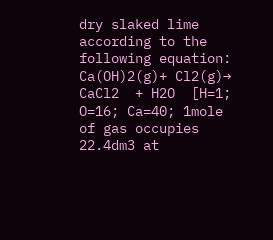dry slaked lime according to the following equation: Ca(OH)2(g)+ Cl2(g)→       CaCl2  + H2O  [H=1; O=16; Ca=40; 1mole of gas occupies 22.4dm3 at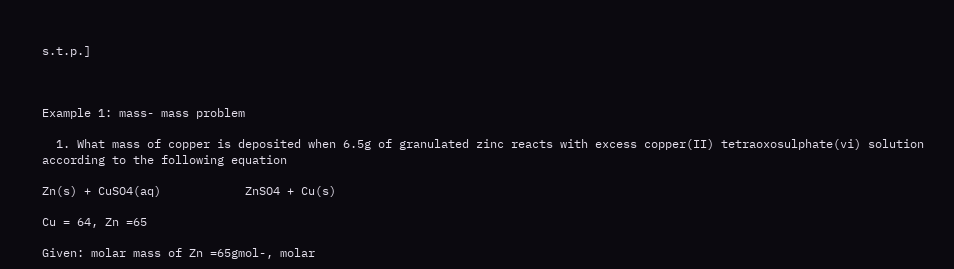s.t.p.]



Example 1: mass- mass problem

  1. What mass of copper is deposited when 6.5g of granulated zinc reacts with excess copper(II) tetraoxosulphate(vi) solution according to the following equation

Zn(s) + CuSO4(aq)            ZnSO4 + Cu(s)

Cu = 64, Zn =65

Given: molar mass of Zn =65gmol-, molar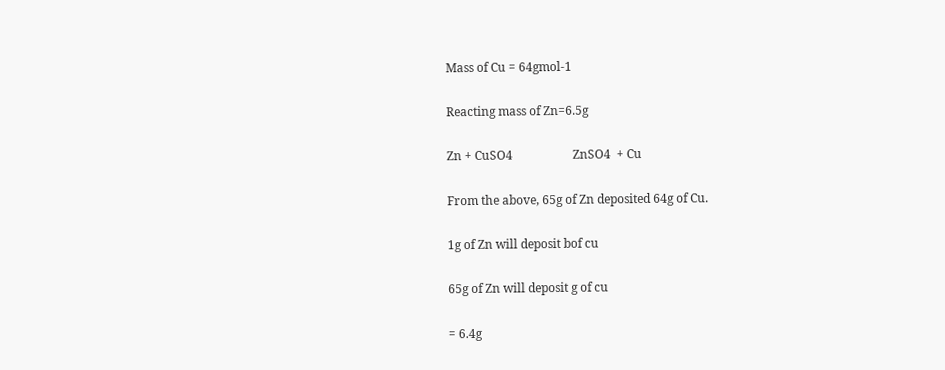Mass of Cu = 64gmol-1

Reacting mass of Zn=6.5g

Zn + CuSO4                    ZnSO4  + Cu

From the above, 65g of Zn deposited 64g of Cu.

1g of Zn will deposit bof cu

65g of Zn will deposit g of cu

= 6.4g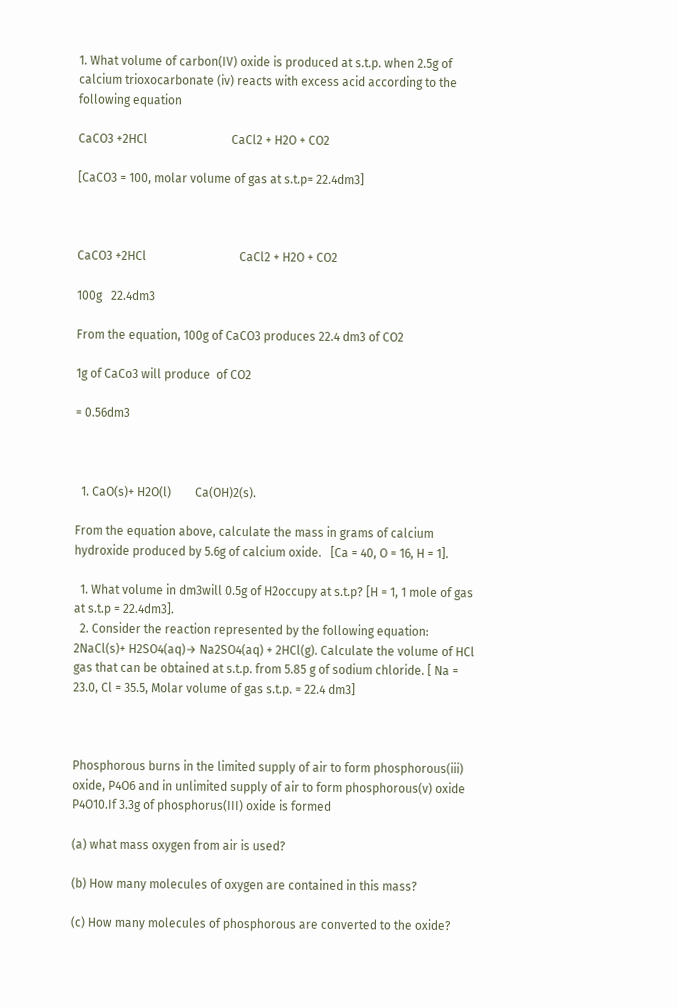1. What volume of carbon(IV) oxide is produced at s.t.p. when 2.5g of calcium trioxocarbonate (iv) reacts with excess acid according to the following equation

CaCO3 +2HCl                            CaCl2 + H2O + CO2

[CaCO3 = 100, molar volume of gas at s.t.p= 22.4dm3]



CaCO3 +2HCl                               CaCl2 + H2O + CO2

100g   22.4dm3

From the equation, 100g of CaCO3 produces 22.4 dm3 of CO2

1g of CaCo3 will produce  of CO2

= 0.56dm3



  1. CaO(s)+ H2O(l)        Ca(OH)2(s).

From the equation above, calculate the mass in grams of calcium hydroxide produced by 5.6g of calcium oxide.   [Ca = 40, O = 16, H = 1].

  1. What volume in dm3will 0.5g of H2occupy at s.t.p? [H = 1, 1 mole of gas at s.t.p = 22.4dm3].
  2. Consider the reaction represented by the following equation:  2NaCl(s)+ H2SO4(aq)→ Na2SO4(aq) + 2HCl(g). Calculate the volume of HCl gas that can be obtained at s.t.p. from 5.85 g of sodium chloride. [ Na = 23.0, Cl = 35.5, Molar volume of gas s.t.p. = 22.4 dm3]



Phosphorous burns in the limited supply of air to form phosphorous(iii) oxide, P4O6 and in unlimited supply of air to form phosphorous(v) oxide P4O10.If 3.3g of phosphorus(III) oxide is formed

(a) what mass oxygen from air is used?

(b) How many molecules of oxygen are contained in this mass?

(c) How many molecules of phosphorous are converted to the oxide?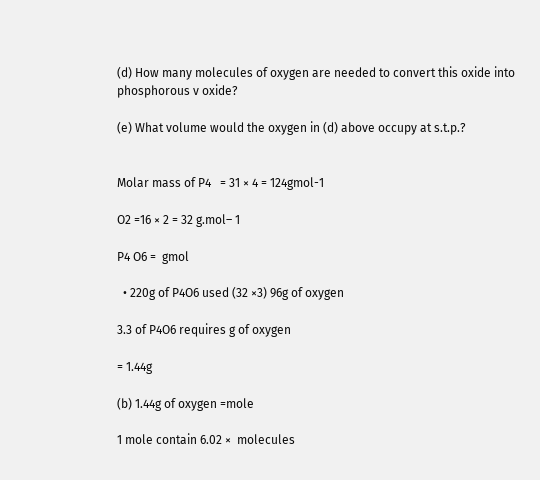(d) How many molecules of oxygen are needed to convert this oxide into phosphorous v oxide?

(e) What volume would the oxygen in (d) above occupy at s.t.p.?


Molar mass of P4   = 31 × 4 = 124gmol-1

O2 =16 × 2 = 32 g.mol– 1

P4 O6 =  gmol

  • 220g of P4O6 used (32 ×3) 96g of oxygen

3.3 of P4O6 requires g of oxygen

= 1.44g

(b) 1.44g of oxygen =mole

1 mole contain 6.02 ×  molecules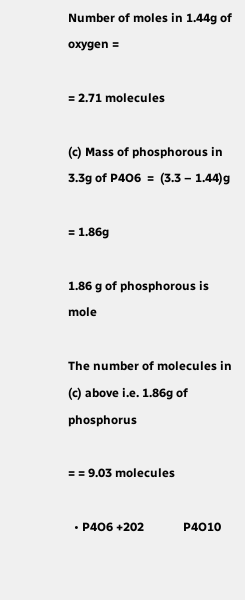Number of moles in 1.44g of oxygen =

= 2.71 molecules

(c) Mass of phosphorous in 3.3g of P4O6  =  (3.3 – 1.44)g

= 1.86g

1.86 g of phosphorous is mole

The number of molecules in (c) above i.e. 1.86g of phosphorus

= = 9.03 molecules

  • P4O6 +202             P4O10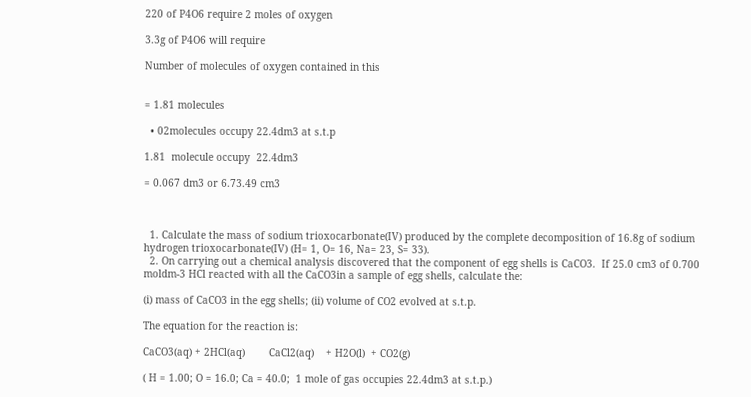220 of P4O6 require 2 moles of oxygen

3.3g of P4O6 will require

Number of molecules of oxygen contained in this


= 1.81 molecules

  • 02molecules occupy 22.4dm3 at s.t.p

1.81  molecule occupy  22.4dm3

= 0.067 dm3 or 6.73.49 cm3



  1. Calculate the mass of sodium trioxocarbonate(IV) produced by the complete decomposition of 16.8g of sodium hydrogen trioxocarbonate(IV) (H= 1, O= 16, Na= 23, S= 33).
  2. On carrying out a chemical analysis discovered that the component of egg shells is CaCO3.  If 25.0 cm3 of 0.700 moldm-3 HCl reacted with all the CaCO3in a sample of egg shells, calculate the:

(i) mass of CaCO3 in the egg shells; (ii) volume of CO2 evolved at s.t.p.

The equation for the reaction is:

CaCO3(aq) + 2HCl(aq)        CaCl2(aq)    + H2O(l)  + CO2(g)

( H = 1.00; O = 16.0; Ca = 40.0;  1 mole of gas occupies 22.4dm3 at s.t.p.)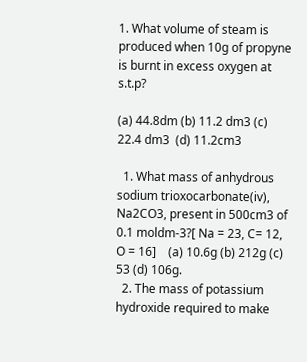1. What volume of steam is produced when 10g of propyne is burnt in excess oxygen at s.t.p?

(a) 44.8dm (b) 11.2 dm3 (c) 22.4 dm3  (d) 11.2cm3

  1. What mass of anhydrous sodium trioxocarbonate(iv), Na2CO3, present in 500cm3 of 0.1 moldm-3?[ Na = 23, C= 12, O = 16]    (a) 10.6g (b) 212g (c) 53 (d) 106g.
  2. The mass of potassium hydroxide required to make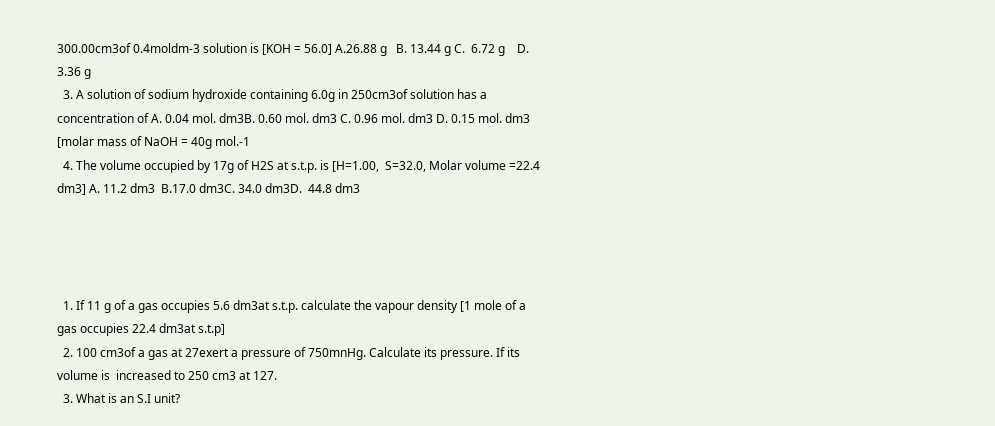300.00cm3of 0.4moldm-3 solution is [KOH = 56.0] A.26.88 g   B. 13.44 g C.  6.72 g    D. 3.36 g
  3. A solution of sodium hydroxide containing 6.0g in 250cm3of solution has a concentration of A. 0.04 mol. dm3B. 0.60 mol. dm3 C. 0.96 mol. dm3 D. 0.15 mol. dm3 [molar mass of NaOH = 40g mol.-1
  4. The volume occupied by 17g of H2S at s.t.p. is [H=1.00,  S=32.0, Molar volume =22.4 dm3] A. 11.2 dm3  B.17.0 dm3C. 34.0 dm3D.  44.8 dm3




  1. If 11 g of a gas occupies 5.6 dm3at s.t.p. calculate the vapour density [1 mole of a gas occupies 22.4 dm3at s.t.p]
  2. 100 cm3of a gas at 27exert a pressure of 750mnHg. Calculate its pressure. If its volume is  increased to 250 cm3 at 127.
  3. What is an S.I unit?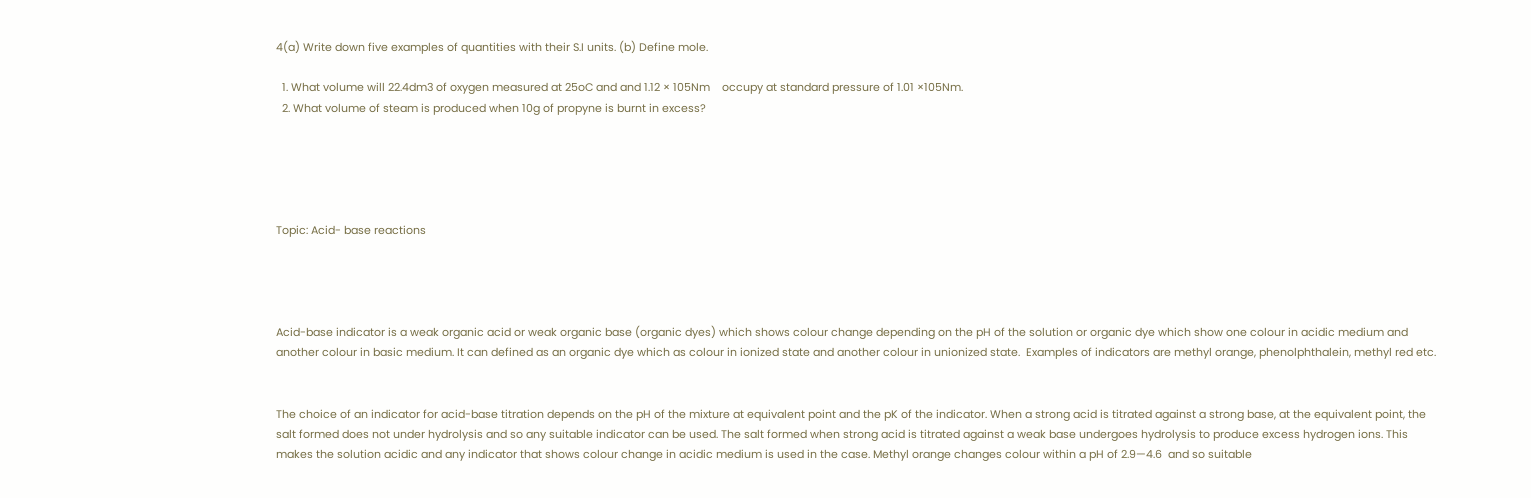4(a) Write down five examples of quantities with their S.I units. (b) Define mole.

  1. What volume will 22.4dm3 of oxygen measured at 25oC and and 1.12 × 105Nm    occupy at standard pressure of 1.01 ×105Nm.
  2. What volume of steam is produced when 10g of propyne is burnt in excess?





Topic: Acid- base reactions




Acid-base indicator is a weak organic acid or weak organic base (organic dyes) which shows colour change depending on the pH of the solution or organic dye which show one colour in acidic medium and another colour in basic medium. It can defined as an organic dye which as colour in ionized state and another colour in unionized state.  Examples of indicators are methyl orange, phenolphthalein, methyl red etc.


The choice of an indicator for acid-base titration depends on the pH of the mixture at equivalent point and the pK of the indicator. When a strong acid is titrated against a strong base, at the equivalent point, the salt formed does not under hydrolysis and so any suitable indicator can be used. The salt formed when strong acid is titrated against a weak base undergoes hydrolysis to produce excess hydrogen ions. This makes the solution acidic and any indicator that shows colour change in acidic medium is used in the case. Methyl orange changes colour within a pH of 2.9—4.6  and so suitable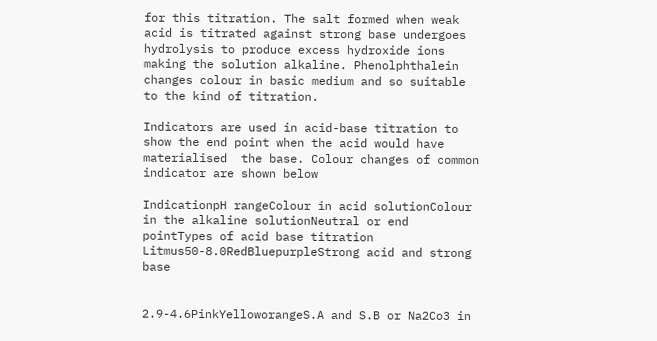for this titration. The salt formed when weak acid is titrated against strong base undergoes hydrolysis to produce excess hydroxide ions making the solution alkaline. Phenolphthalein changes colour in basic medium and so suitable to the kind of titration.

Indicators are used in acid-base titration to show the end point when the acid would have materialised  the base. Colour changes of common indicator are shown below

IndicationpH rangeColour in acid solutionColour in the alkaline solutionNeutral or end pointTypes of acid base titration
Litmus50-8.0RedBluepurpleStrong acid and strong base


2.9-4.6PinkYelloworangeS.A and S.B or Na2Co3 in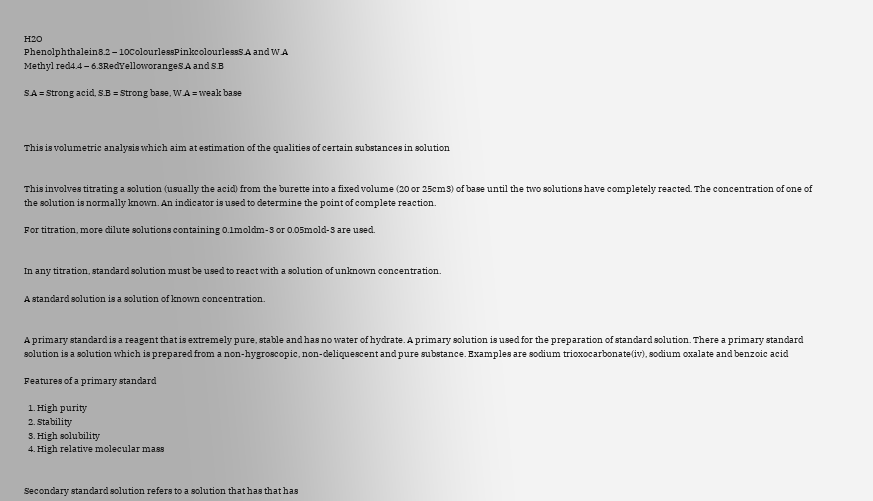H2O
Phenolphthalein8.2 – 10ColourlessPinkcolourlessS.A and W.A
Methyl red4.4 – 6.3RedYelloworangeS.A and S.B

S.A = Strong acid, S.B = Strong base, W.A = weak base



This is volumetric analysis which aim at estimation of the qualities of certain substances in solution


This involves titrating a solution (usually the acid) from the burette into a fixed volume (20 or 25cm3) of base until the two solutions have completely reacted. The concentration of one of the solution is normally known. An indicator is used to determine the point of complete reaction.

For titration, more dilute solutions containing 0.1moldm-3 or 0.05mold-3 are used.


In any titration, standard solution must be used to react with a solution of unknown concentration.

A standard solution is a solution of known concentration.


A primary standard is a reagent that is extremely pure, stable and has no water of hydrate. A primary solution is used for the preparation of standard solution. There a primary standard solution is a solution which is prepared from a non-hygroscopic, non-deliquescent and pure substance. Examples are sodium trioxocarbonate(iv), sodium oxalate and benzoic acid

Features of a primary standard

  1. High purity
  2. Stability
  3. High solubility
  4. High relative molecular mass


Secondary standard solution refers to a solution that has that has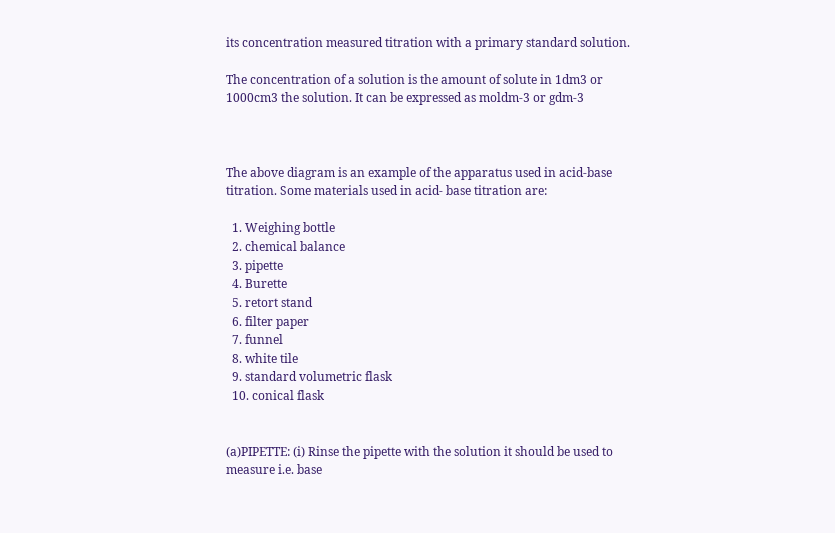its concentration measured titration with a primary standard solution.

The concentration of a solution is the amount of solute in 1dm3 or 1000cm3 the solution. It can be expressed as moldm-3 or gdm-3



The above diagram is an example of the apparatus used in acid-base titration. Some materials used in acid- base titration are:

  1. Weighing bottle
  2. chemical balance
  3. pipette
  4. Burette
  5. retort stand
  6. filter paper
  7. funnel
  8. white tile
  9. standard volumetric flask
  10. conical flask


(a)PIPETTE: (i) Rinse the pipette with the solution it should be used to measure i.e. base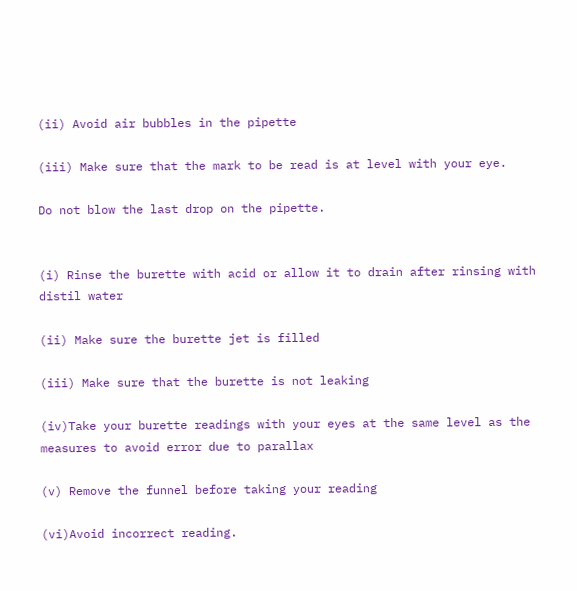(ii) Avoid air bubbles in the pipette

(iii) Make sure that the mark to be read is at level with your eye.

Do not blow the last drop on the pipette.


(i) Rinse the burette with acid or allow it to drain after rinsing with distil water

(ii) Make sure the burette jet is filled

(iii) Make sure that the burette is not leaking

(iv)Take your burette readings with your eyes at the same level as the measures to avoid error due to parallax

(v) Remove the funnel before taking your reading

(vi)Avoid incorrect reading.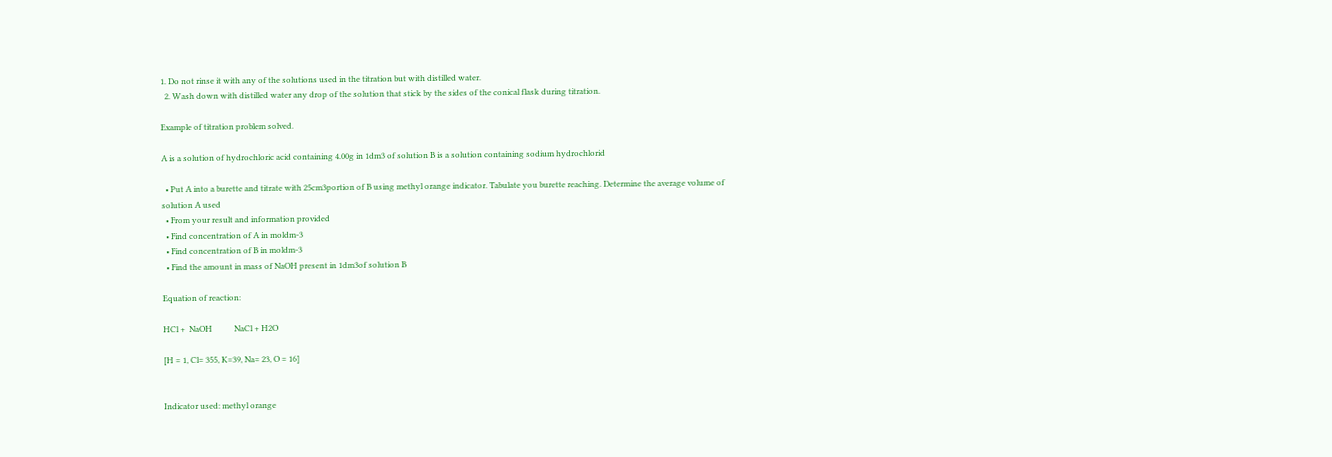1. Do not rinse it with any of the solutions used in the titration but with distilled water.
  2. Wash down with distilled water any drop of the solution that stick by the sides of the conical flask during titration.

Example of titration problem solved.

A is a solution of hydrochloric acid containing 4.00g in 1dm3 of solution B is a solution containing sodium hydrochlorid

  • Put A into a burette and titrate with 25cm3portion of B using methyl orange indicator. Tabulate you burette reaching. Determine the average volume of solution A used
  • From your result and information provided
  • Find concentration of A in moldm-3
  • Find concentration of B in moldm-3
  • Find the amount in mass of NaOH present in 1dm3of solution B

Equation of reaction:

HCl +  NaOH           NaCl + H2O

[H = 1, Cl= 355, K=39, Na= 23, O = 16]


Indicator used: methyl orange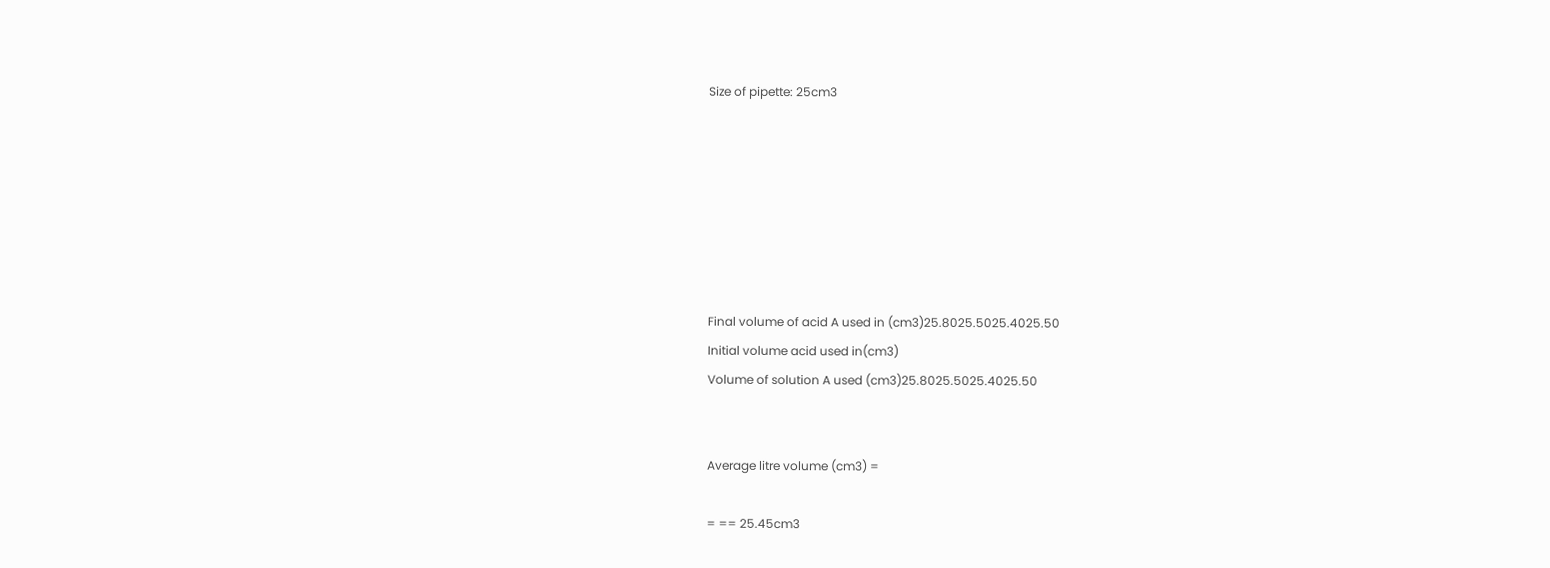Size of pipette: 25cm3







Final volume of acid A used in (cm3)25.8025.5025.4025.50
Initial volume acid used in(cm3)
Volume of solution A used (cm3)25.8025.5025.4025.50


Average litre volume (cm3) =

= == 25.45cm3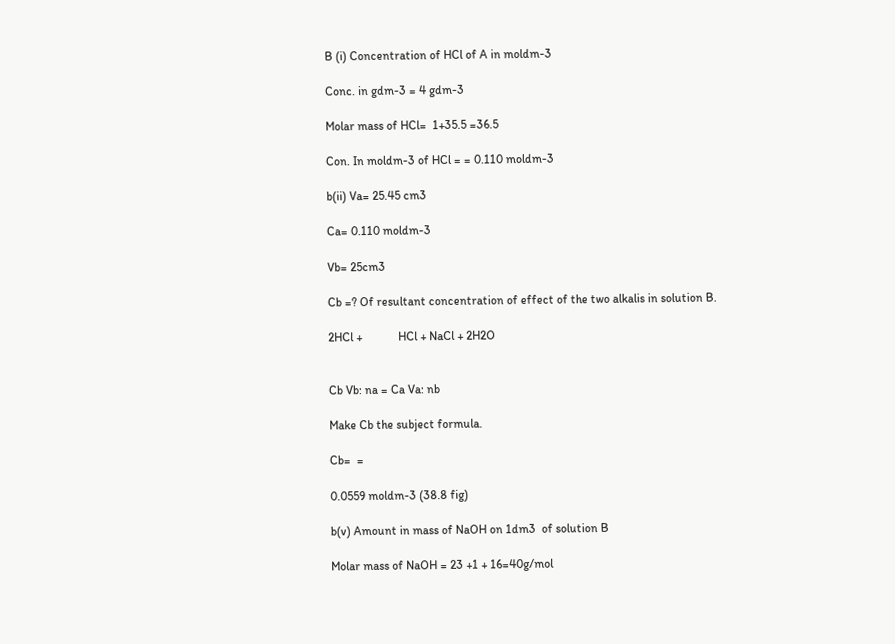B (i) Concentration of HCl of A in moldm-3

Conc. in gdm-3 = 4 gdm-3

Molar mass of HCl=  1+35.5 =36.5

Con. In moldm-3 of HCl = = 0.110 moldm-3

b(ii) Va= 25.45 cm3

Ca= 0.110 moldm-3

Vb= 25cm3

Cb =? Of resultant concentration of effect of the two alkalis in solution B.

2HCl +            HCl + NaCl + 2H2O


Cb Vb: na = Ca Va: nb

Make Cb the subject formula.

Cb=  =

0.0559 moldm-3 (38.8 fig)

b(v) Amount in mass of NaOH on 1dm3  of solution B

Molar mass of NaOH = 23 +1 + 16=40g/mol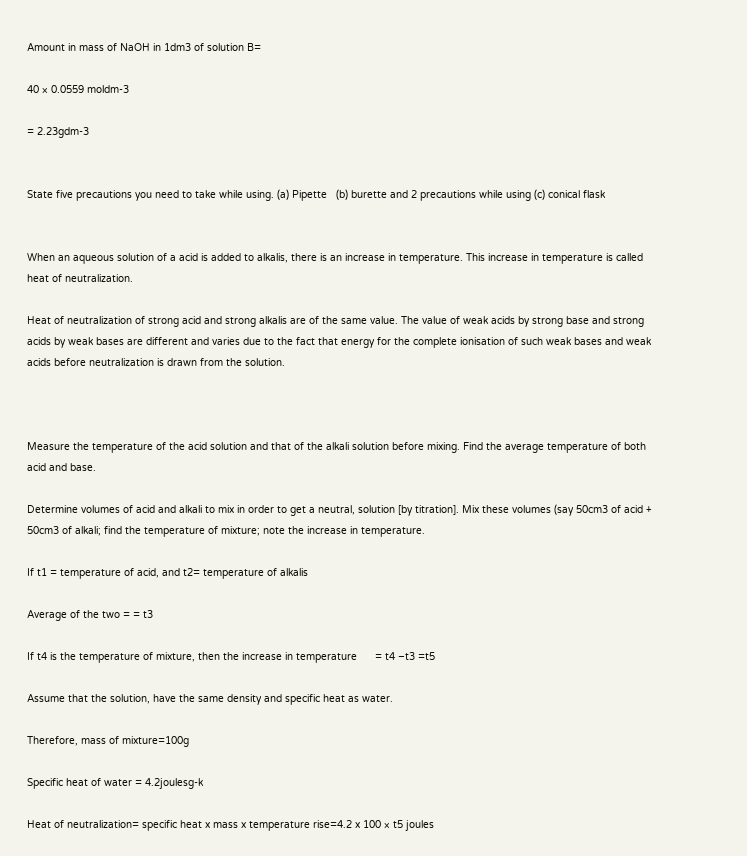Amount in mass of NaOH in 1dm3 of solution B=

40 × 0.0559 moldm-3

= 2.23gdm-3


State five precautions you need to take while using. (a) Pipette   (b) burette and 2 precautions while using (c) conical flask


When an aqueous solution of a acid is added to alkalis, there is an increase in temperature. This increase in temperature is called heat of neutralization.

Heat of neutralization of strong acid and strong alkalis are of the same value. The value of weak acids by strong base and strong acids by weak bases are different and varies due to the fact that energy for the complete ionisation of such weak bases and weak acids before neutralization is drawn from the solution.



Measure the temperature of the acid solution and that of the alkali solution before mixing. Find the average temperature of both acid and base.

Determine volumes of acid and alkali to mix in order to get a neutral, solution [by titration]. Mix these volumes (say 50cm3 of acid + 50cm3 of alkali; find the temperature of mixture; note the increase in temperature.

If t1 = temperature of acid, and t2= temperature of alkalis

Average of the two = = t3

If t4 is the temperature of mixture, then the increase in temperature      = t4 –t3 =t5

Assume that the solution, have the same density and specific heat as water.

Therefore, mass of mixture=100g

Specific heat of water = 4.2joulesg-k

Heat of neutralization= specific heat x mass x temperature rise=4.2 x 100 × t5 joules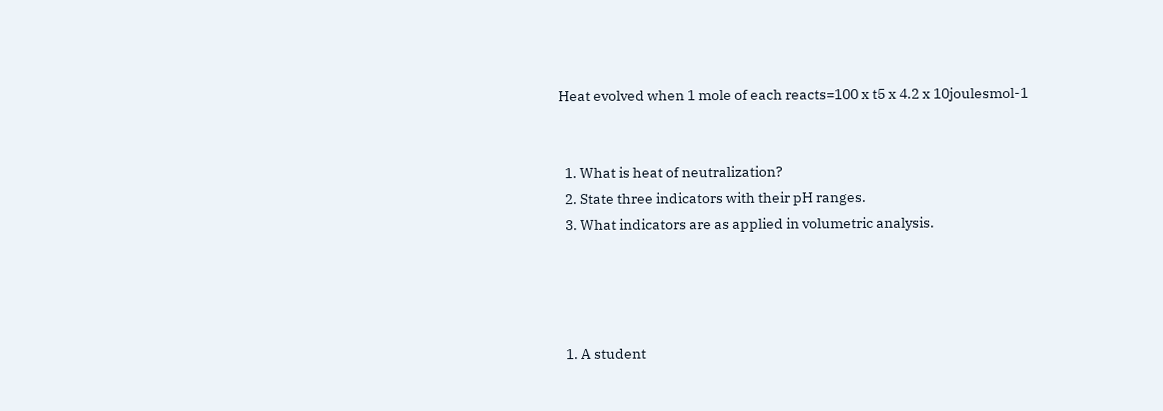Heat evolved when 1 mole of each reacts=100 x t5 x 4.2 x 10joulesmol-1


  1. What is heat of neutralization?
  2. State three indicators with their pH ranges.
  3. What indicators are as applied in volumetric analysis.




  1. A student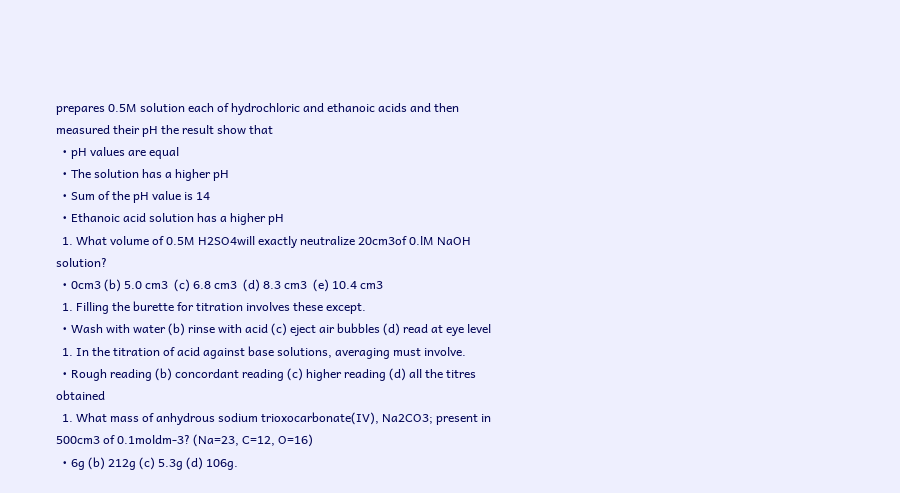prepares 0.5M solution each of hydrochloric and ethanoic acids and then measured their pH the result show that
  • pH values are equal
  • The solution has a higher pH
  • Sum of the pH value is 14
  • Ethanoic acid solution has a higher pH
  1. What volume of 0.5M H2SO4will exactly neutralize 20cm3of 0.lM NaOH solution?
  • 0cm3 (b) 5.0 cm3  (c) 6.8 cm3  (d) 8.3 cm3  (e) 10.4 cm3
  1. Filling the burette for titration involves these except.
  • Wash with water (b) rinse with acid (c) eject air bubbles (d) read at eye level
  1. In the titration of acid against base solutions, averaging must involve.
  • Rough reading (b) concordant reading (c) higher reading (d) all the titres obtained
  1. What mass of anhydrous sodium trioxocarbonate(IV), Na2CO3; present in 500cm3 of 0.1moldm-3? (Na=23, C=12, O=16)
  • 6g (b) 212g (c) 5.3g (d) 106g.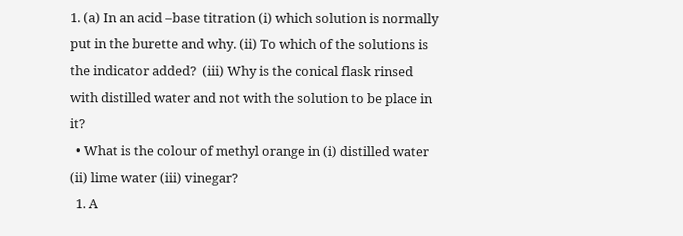1. (a) In an acid –base titration (i) which solution is normally put in the burette and why. (ii) To which of the solutions is the indicator added?  (iii) Why is the conical flask rinsed with distilled water and not with the solution to be place in it?
  • What is the colour of methyl orange in (i) distilled water (ii) lime water (iii) vinegar?
  1. A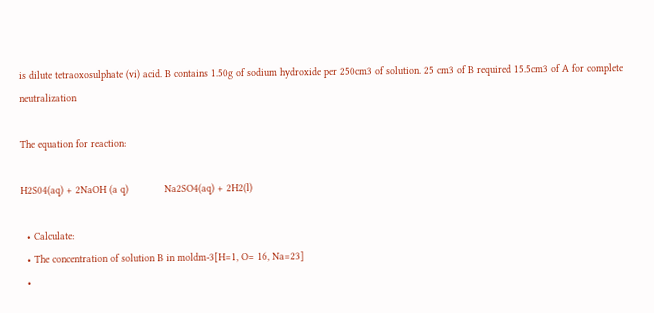is dilute tetraoxosulphate (vi) acid. B contains 1.50g of sodium hydroxide per 250cm3 of solution. 25 cm3 of B required 15.5cm3 of A for complete neutralization

The equation for reaction:

H2S04(aq) + 2NaOH (a q)            Na2SO4(aq) + 2H2(l)

  • Calculate:
  • The concentration of solution B in moldm-3[H=1, O= 16, Na=23]
  •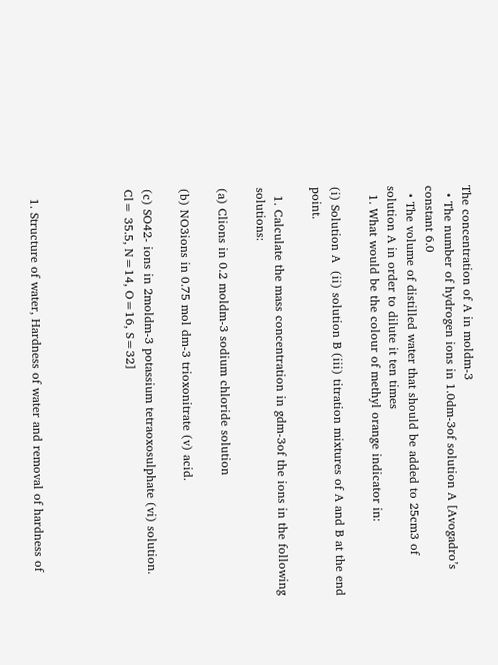The concentration of A in moldm-3
  • The number of hydrogen ions in 1.0dm-3of solution A [Avogadro’s constant 6.0
  • The volume of distilled water that should be added to 25cm3 of solution A in order to dilute it ten times
  1. What would be the colour of methyl orange indicator in:

(i) Solution A  (ii) solution B (iii) titration mixtures of A and B at the end point.

  1. Calculate the mass concentration in gdm-3of the ions in the following solutions:

(a) Clions in 0.2 moldm-3 sodium chloride solution

(b) NO3ions in 0.75 mol dm-3 trioxonitrate (v) acid.

(c) SO42- ions in 2moldm-3 potassium tetraoxosulphate (vi) solution. Cl= 35.5, N=14, O=16, S=32]




  1. Structure of water, Hardness of water and removal of hardness of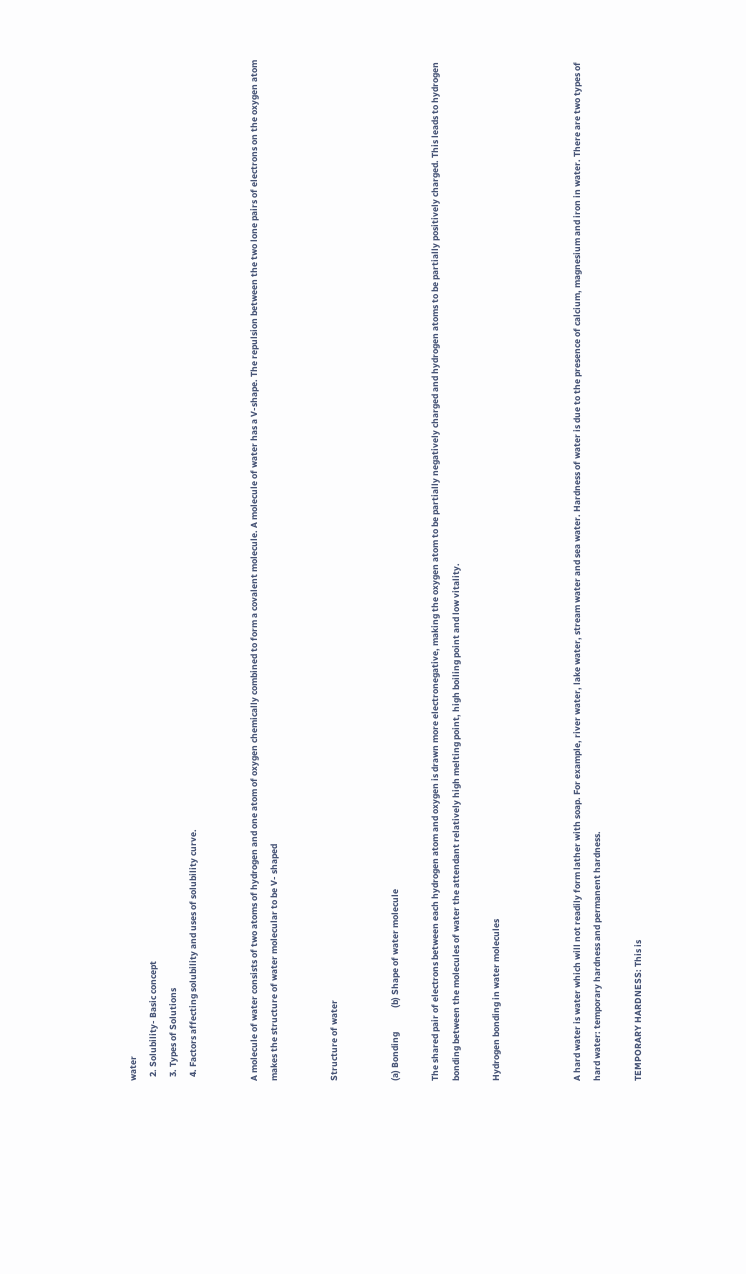water
  2. Solubility- Basic concept
  3. Types of Solutions
  4. Factors affecting solubility and uses of solubility curve.


A molecule of water consists of two atoms of hydrogen and one atom of oxygen chemically combined to form a covalent molecule. A molecule of water has a V-shape. The repulsion between the two lone pairs of electrons on the oxygen atom makes the structure of water molecular to be V- shaped


Structure of water


(a) Bonding            (b) Shape of water molecule

The shared pair of electrons between each hydrogen atom and oxygen is drawn more electronegative, making the oxygen atom to be partially negatively charged and hydrogen atoms to be partially positively charged. This leads to hydrogen bonding between the molecules of water the attendant relatively high melting point, high boiling point and low vitality.

Hydrogen bonding in water molecules



A hard water is water which will not readily form lather with soap. For example, river water, lake water, stream water and sea water. Hardness of water is due to the presence of calcium, magnesium and iron in water. There are two types of hard water: temporary hardness and permanent hardness.

TEMPORARY HARDNESS: This is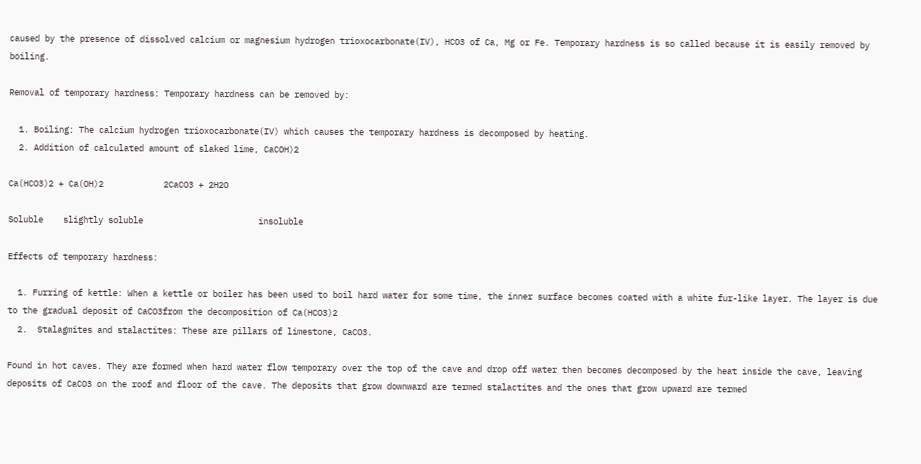caused by the presence of dissolved calcium or magnesium hydrogen trioxocarbonate(IV), HCO3 of Ca, Mg or Fe. Temporary hardness is so called because it is easily removed by boiling.

Removal of temporary hardness: Temporary hardness can be removed by:

  1. Boiling: The calcium hydrogen trioxocarbonate(IV) which causes the temporary hardness is decomposed by heating.
  2. Addition of calculated amount of slaked lime, CaCOH)2

Ca(HCO3)2 + Ca(OH)2            2CaCO3 + 2H2O

Soluble    slightly soluble                       insoluble

Effects of temporary hardness:

  1. Furring of kettle: When a kettle or boiler has been used to boil hard water for some time, the inner surface becomes coated with a white fur-like layer. The layer is due to the gradual deposit of CaCO3from the decomposition of Ca(HCO3)2
  2.  Stalagmites and stalactites: These are pillars of limestone, CaCO3.

Found in hot caves. They are formed when hard water flow temporary over the top of the cave and drop off water then becomes decomposed by the heat inside the cave, leaving deposits of CaCO3 on the roof and floor of the cave. The deposits that grow downward are termed stalactites and the ones that grow upward are termed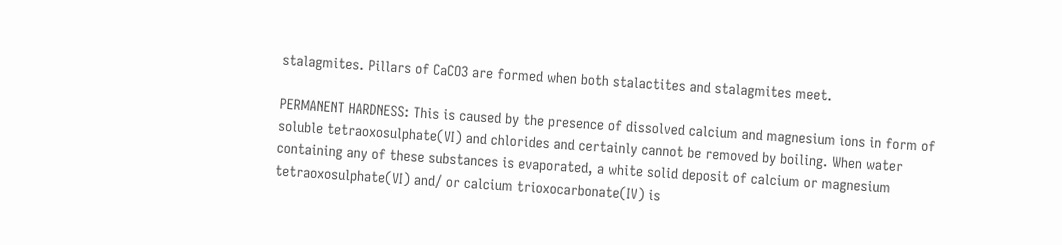stalagmites. Pillars of CaCO3 are formed when both stalactites and stalagmites meet.

PERMANENT HARDNESS: This is caused by the presence of dissolved calcium and magnesium ions in form of soluble tetraoxosulphate(VI) and chlorides and certainly cannot be removed by boiling. When water containing any of these substances is evaporated, a white solid deposit of calcium or magnesium tetraoxosulphate(VI) and/ or calcium trioxocarbonate(IV) is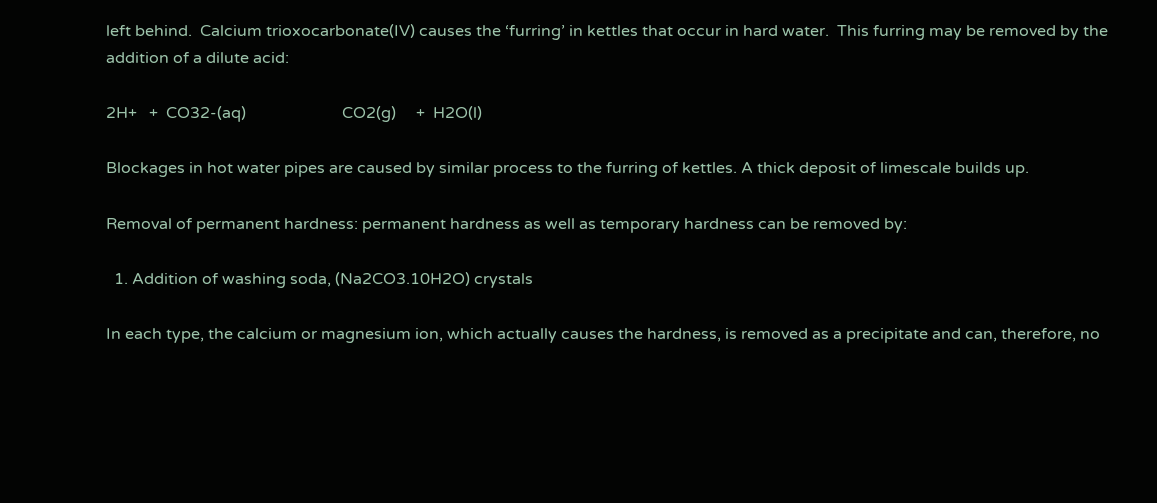left behind.  Calcium trioxocarbonate(IV) causes the ‘furring’ in kettles that occur in hard water.  This furring may be removed by the addition of a dilute acid:

2H+   +  CO32-(aq)                        CO2(g)     +  H2O(l)

Blockages in hot water pipes are caused by similar process to the furring of kettles. A thick deposit of limescale builds up.

Removal of permanent hardness: permanent hardness as well as temporary hardness can be removed by:

  1. Addition of washing soda, (Na2CO3.10H2O) crystals

In each type, the calcium or magnesium ion, which actually causes the hardness, is removed as a precipitate and can, therefore, no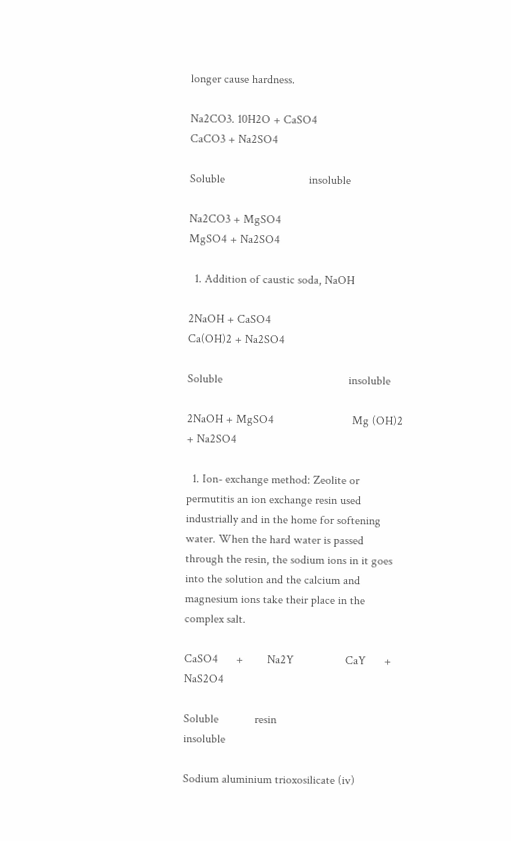longer cause hardness.

Na2CO3. 10H2O + CaSO4                            CaCO3 + Na2SO4

Soluble                            insoluble

Na2CO3 + MgSO4                                  MgSO4 + Na2SO4

  1. Addition of caustic soda, NaOH

2NaOH + CaSO4                                 Ca(OH)2 + Na2SO4

Soluble                                          insoluble

2NaOH + MgSO4                          Mg (OH)2 + Na2SO4

  1. Ion- exchange method: Zeolite or permutitis an ion exchange resin used industrially and in the home for softening water. When the hard water is passed through the resin, the sodium ions in it goes into the solution and the calcium and magnesium ions take their place in the complex salt.

CaSO4      +        Na2Y                 CaY      +     NaS2O4

Soluble            resin                                insoluble

Sodium aluminium trioxosilicate (iv)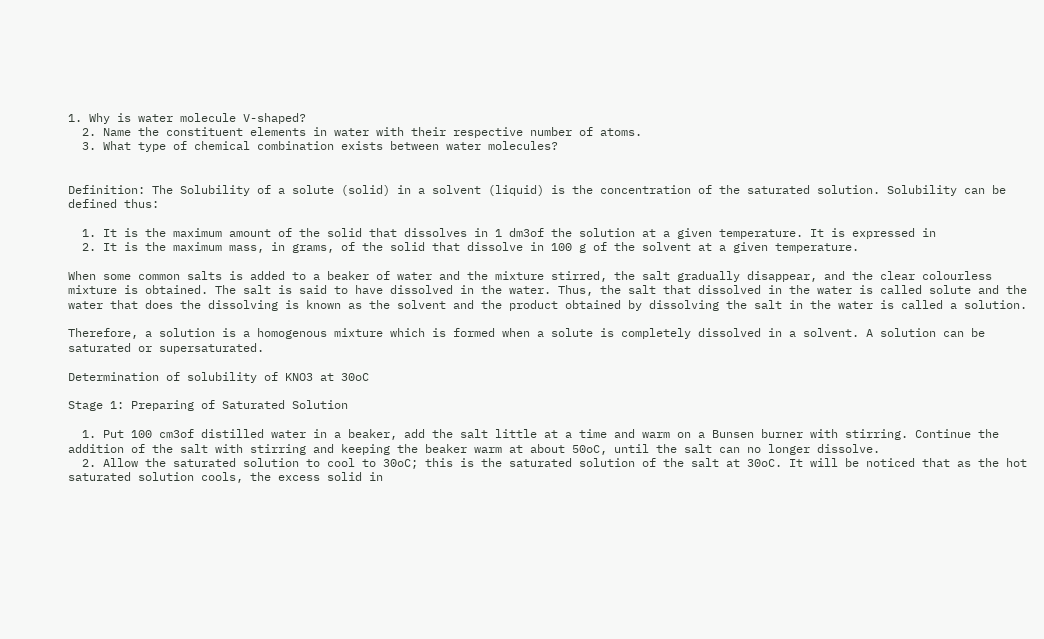1. Why is water molecule V-shaped?
  2. Name the constituent elements in water with their respective number of atoms.
  3. What type of chemical combination exists between water molecules?


Definition: The Solubility of a solute (solid) in a solvent (liquid) is the concentration of the saturated solution. Solubility can be defined thus:

  1. It is the maximum amount of the solid that dissolves in 1 dm3of the solution at a given temperature. It is expressed in
  2. It is the maximum mass, in grams, of the solid that dissolve in 100 g of the solvent at a given temperature.

When some common salts is added to a beaker of water and the mixture stirred, the salt gradually disappear, and the clear colourless mixture is obtained. The salt is said to have dissolved in the water. Thus, the salt that dissolved in the water is called solute and the water that does the dissolving is known as the solvent and the product obtained by dissolving the salt in the water is called a solution.

Therefore, a solution is a homogenous mixture which is formed when a solute is completely dissolved in a solvent. A solution can be saturated or supersaturated.

Determination of solubility of KNO3 at 30oC

Stage 1: Preparing of Saturated Solution

  1. Put 100 cm3of distilled water in a beaker, add the salt little at a time and warm on a Bunsen burner with stirring. Continue the addition of the salt with stirring and keeping the beaker warm at about 50oC, until the salt can no longer dissolve.
  2. Allow the saturated solution to cool to 30oC; this is the saturated solution of the salt at 30oC. It will be noticed that as the hot saturated solution cools, the excess solid in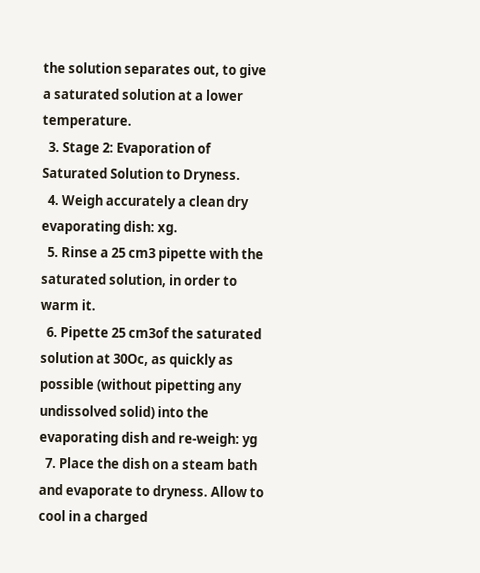the solution separates out, to give a saturated solution at a lower temperature.
  3. Stage 2: Evaporation of Saturated Solution to Dryness.
  4. Weigh accurately a clean dry evaporating dish: xg.
  5. Rinse a 25 cm3 pipette with the saturated solution, in order to warm it.
  6. Pipette 25 cm3of the saturated solution at 30Oc, as quickly as possible (without pipetting any undissolved solid) into the evaporating dish and re-weigh: yg
  7. Place the dish on a steam bath and evaporate to dryness. Allow to cool in a charged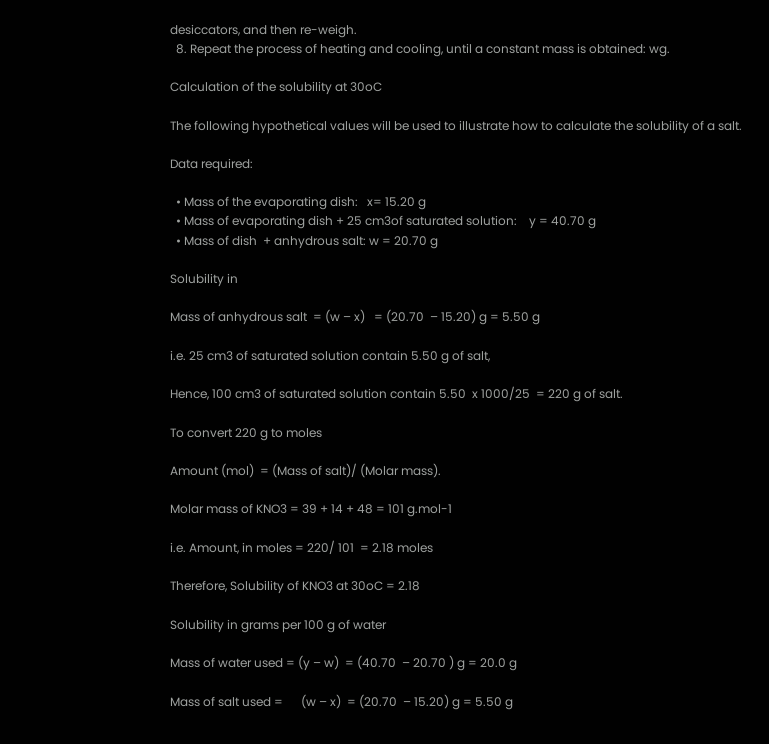desiccators, and then re-weigh.
  8. Repeat the process of heating and cooling, until a constant mass is obtained: wg.

Calculation of the solubility at 30oC

The following hypothetical values will be used to illustrate how to calculate the solubility of a salt.

Data required:

  • Mass of the evaporating dish:   x= 15.20 g
  • Mass of evaporating dish + 25 cm3of saturated solution:    y = 40.70 g
  • Mass of dish  + anhydrous salt: w = 20.70 g

Solubility in

Mass of anhydrous salt  = (w – x)   = (20.70  – 15.20) g = 5.50 g

i.e. 25 cm3 of saturated solution contain 5.50 g of salt,

Hence, 100 cm3 of saturated solution contain 5.50  x 1000/25  = 220 g of salt.

To convert 220 g to moles

Amount (mol)  = (Mass of salt)/ (Molar mass).

Molar mass of KNO3 = 39 + 14 + 48 = 101 g.mol-1

i.e. Amount, in moles = 220/ 101  = 2.18 moles

Therefore, Solubility of KNO3 at 30oC = 2.18

Solubility in grams per 100 g of water

Mass of water used = (y – w)  = (40.70  – 20.70 ) g = 20.0 g

Mass of salt used =      (w – x)  = (20.70  – 15.20) g = 5.50 g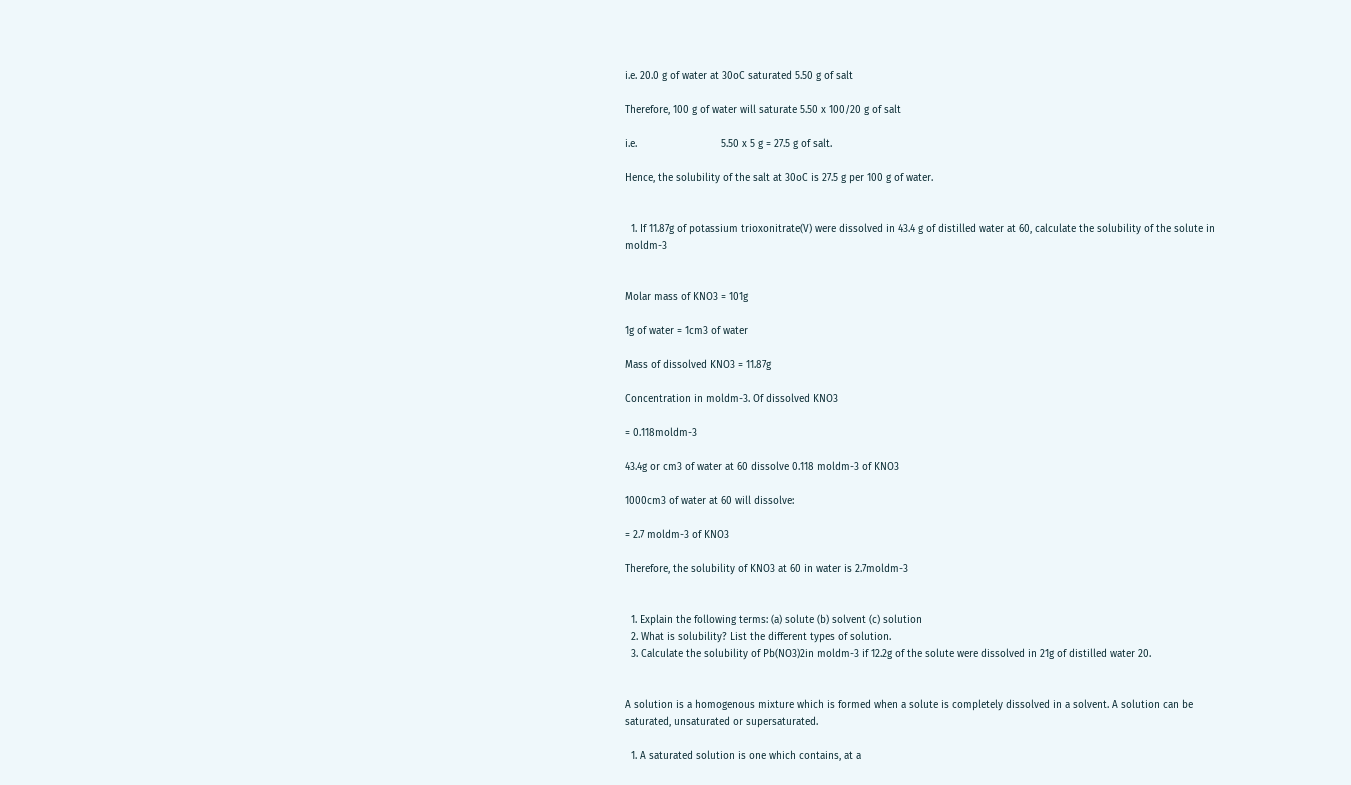i.e. 20.0 g of water at 30oC saturated 5.50 g of salt

Therefore, 100 g of water will saturate 5.50 x 100/20 g of salt

i.e.                            5.50 x 5 g = 27.5 g of salt.

Hence, the solubility of the salt at 30oC is 27.5 g per 100 g of water.


  1. If 11.87g of potassium trioxonitrate(V) were dissolved in 43.4 g of distilled water at 60, calculate the solubility of the solute in moldm-3


Molar mass of KNO3 = 101g

1g of water = 1cm3 of water

Mass of dissolved KNO3 = 11.87g

Concentration in moldm-3. Of dissolved KNO3

= 0.118moldm-3

43.4g or cm3 of water at 60 dissolve 0.118 moldm-3 of KNO3

1000cm3 of water at 60 will dissolve:

= 2.7 moldm-3 of KNO3

Therefore, the solubility of KNO3 at 60 in water is 2.7moldm-3


  1. Explain the following terms: (a) solute (b) solvent (c) solution
  2. What is solubility? List the different types of solution.
  3. Calculate the solubility of Pb(NO3)2in moldm-3 if 12.2g of the solute were dissolved in 21g of distilled water 20.


A solution is a homogenous mixture which is formed when a solute is completely dissolved in a solvent. A solution can be saturated, unsaturated or supersaturated.

  1. A saturated solution is one which contains, at a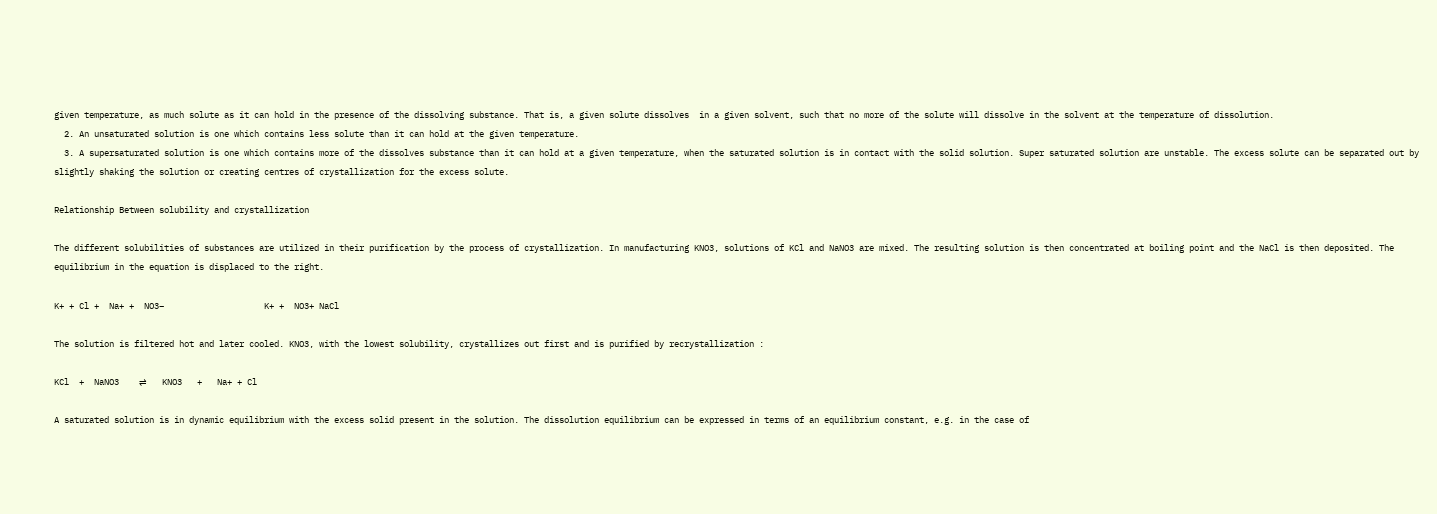given temperature, as much solute as it can hold in the presence of the dissolving substance. That is, a given solute dissolves  in a given solvent, such that no more of the solute will dissolve in the solvent at the temperature of dissolution.
  2. An unsaturated solution is one which contains less solute than it can hold at the given temperature.
  3. A supersaturated solution is one which contains more of the dissolves substance than it can hold at a given temperature, when the saturated solution is in contact with the solid solution. Super saturated solution are unstable. The excess solute can be separated out by slightly shaking the solution or creating centres of crystallization for the excess solute.

Relationship Between solubility and crystallization

The different solubilities of substances are utilized in their purification by the process of crystallization. In manufacturing KNO3, solutions of KCl and NaNO3 are mixed. The resulting solution is then concentrated at boiling point and the NaCl is then deposited. The equilibrium in the equation is displaced to the right.

K+ + Cl +  Na+ +  NO3–                    K+ +  NO3+ NaCl

The solution is filtered hot and later cooled. KNO3, with the lowest solubility, crystallizes out first and is purified by recrystallization :

KCl  +  NaNO3    ⇌   KNO3   +   Na+ + Cl

A saturated solution is in dynamic equilibrium with the excess solid present in the solution. The dissolution equilibrium can be expressed in terms of an equilibrium constant, e.g. in the case of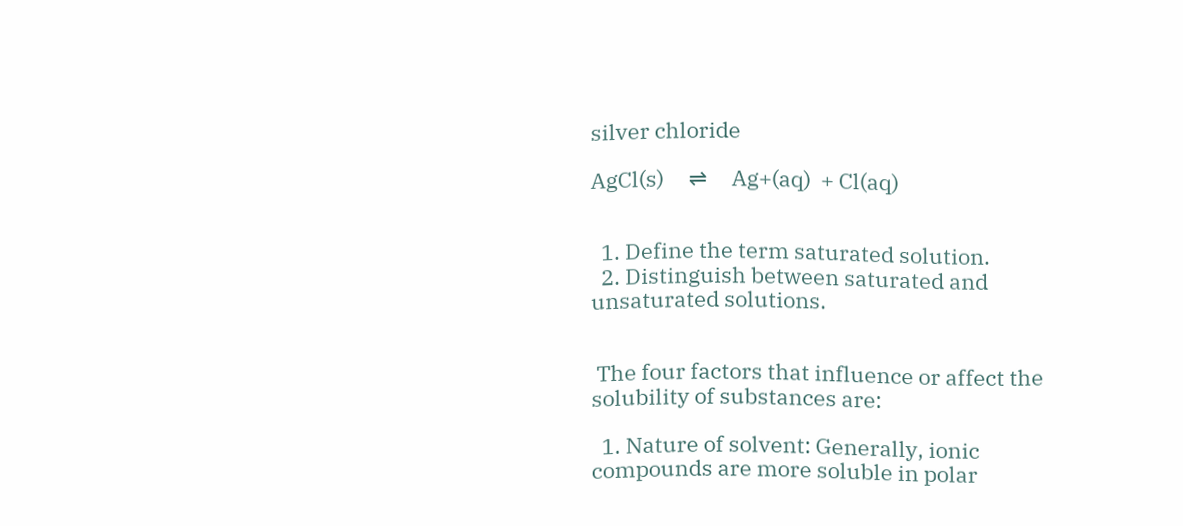silver chloride

AgCl(s)     ⇌     Ag+(aq)  + Cl(aq)


  1. Define the term saturated solution.
  2. Distinguish between saturated and unsaturated solutions.


 The four factors that influence or affect the solubility of substances are:

  1. Nature of solvent: Generally, ionic compounds are more soluble in polar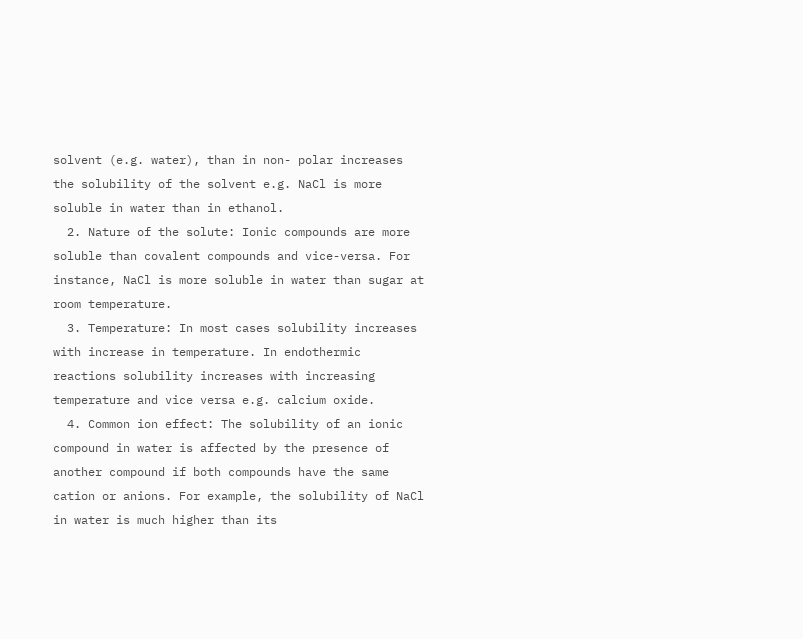solvent (e.g. water), than in non- polar increases the solubility of the solvent e.g. NaCl is more soluble in water than in ethanol.
  2. Nature of the solute: Ionic compounds are more soluble than covalent compounds and vice-versa. For instance, NaCl is more soluble in water than sugar at room temperature.
  3. Temperature: In most cases solubility increases with increase in temperature. In endothermic reactions solubility increases with increasing temperature and vice versa e.g. calcium oxide.
  4. Common ion effect: The solubility of an ionic compound in water is affected by the presence of another compound if both compounds have the same cation or anions. For example, the solubility of NaCl in water is much higher than its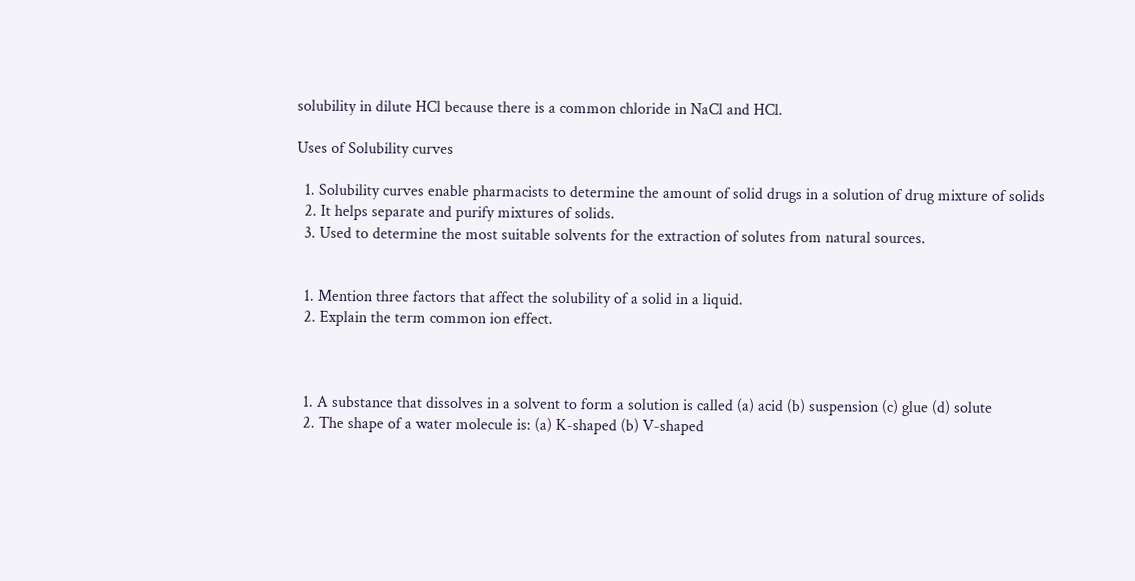solubility in dilute HCl because there is a common chloride in NaCl and HCl.

Uses of Solubility curves

  1. Solubility curves enable pharmacists to determine the amount of solid drugs in a solution of drug mixture of solids
  2. It helps separate and purify mixtures of solids.
  3. Used to determine the most suitable solvents for the extraction of solutes from natural sources.


  1. Mention three factors that affect the solubility of a solid in a liquid.
  2. Explain the term common ion effect.



  1. A substance that dissolves in a solvent to form a solution is called (a) acid (b) suspension (c) glue (d) solute
  2. The shape of a water molecule is: (a) K-shaped (b) V-shaped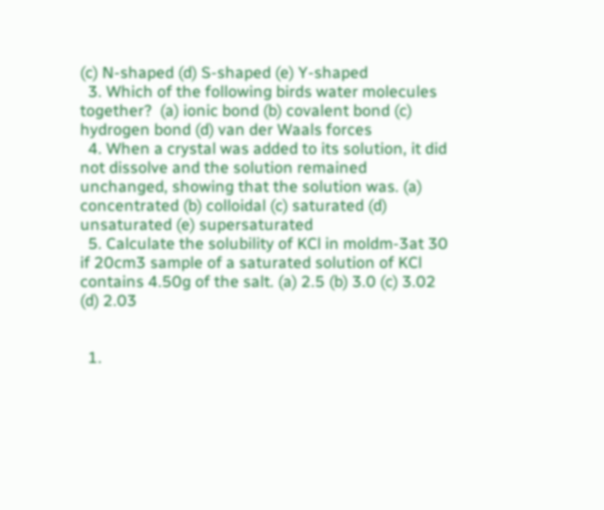(c) N-shaped (d) S-shaped (e) Y-shaped
  3. Which of the following birds water molecules together?  (a) ionic bond (b) covalent bond (c) hydrogen bond (d) van der Waals forces
  4. When a crystal was added to its solution, it did not dissolve and the solution remained unchanged, showing that the solution was. (a) concentrated (b) colloidal (c) saturated (d) unsaturated (e) supersaturated
  5. Calculate the solubility of KCl in moldm-3at 30 if 20cm3 sample of a saturated solution of KCl contains 4.50g of the salt. (a) 2.5 (b) 3.0 (c) 3.02 (d) 2.03


  1.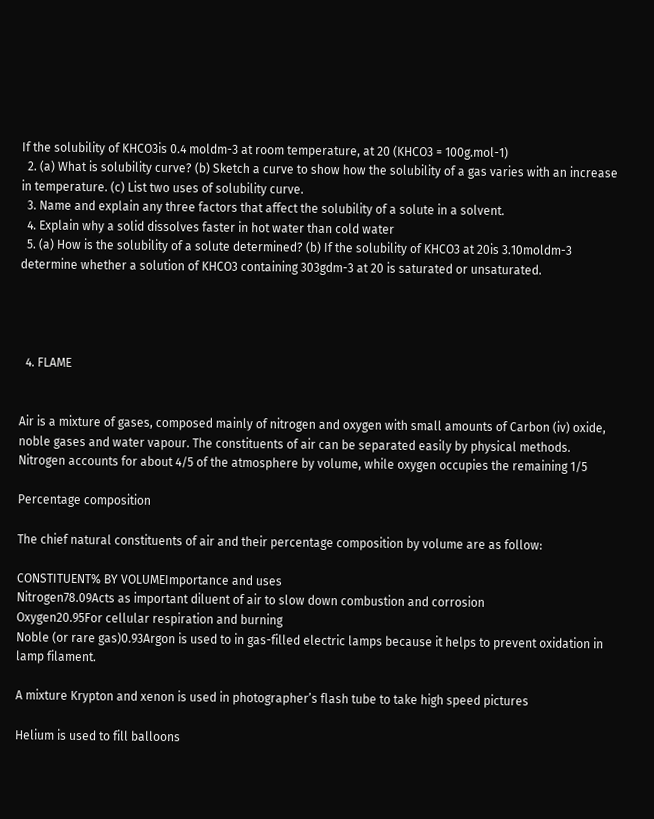If the solubility of KHCO3is 0.4 moldm-3 at room temperature, at 20 (KHCO3 = 100g.mol-1)
  2. (a) What is solubility curve? (b) Sketch a curve to show how the solubility of a gas varies with an increase in temperature. (c) List two uses of solubility curve.
  3. Name and explain any three factors that affect the solubility of a solute in a solvent.
  4. Explain why a solid dissolves faster in hot water than cold water
  5. (a) How is the solubility of a solute determined? (b) If the solubility of KHCO3 at 20is 3.10moldm-3 determine whether a solution of KHCO3 containing 303gdm-3 at 20 is saturated or unsaturated.




  4. FLAME


Air is a mixture of gases, composed mainly of nitrogen and oxygen with small amounts of Carbon (iv) oxide, noble gases and water vapour. The constituents of air can be separated easily by physical methods. Nitrogen accounts for about 4/5 of the atmosphere by volume, while oxygen occupies the remaining 1/5

Percentage composition

The chief natural constituents of air and their percentage composition by volume are as follow:

CONSTITUENT% BY VOLUMEImportance and uses
Nitrogen78.09Acts as important diluent of air to slow down combustion and corrosion
Oxygen20.95For cellular respiration and burning
Noble (or rare gas)0.93Argon is used to in gas-filled electric lamps because it helps to prevent oxidation in lamp filament.

A mixture Krypton and xenon is used in photographer’s flash tube to take high speed pictures

Helium is used to fill balloons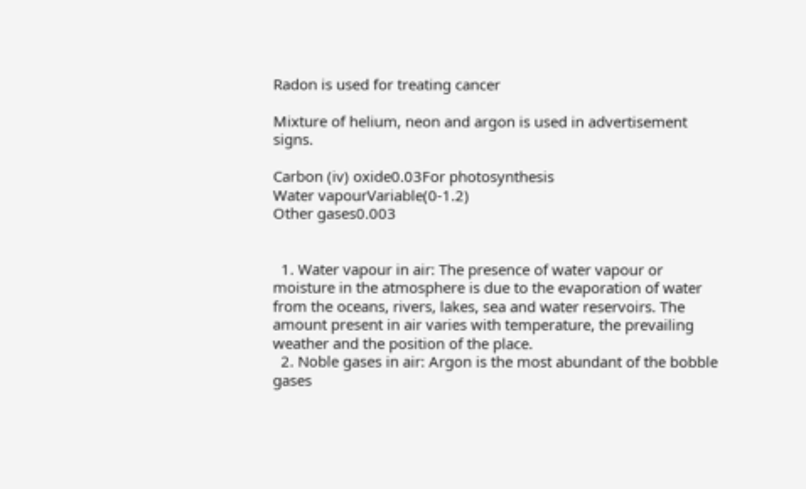Radon is used for treating cancer

Mixture of helium, neon and argon is used in advertisement signs.

Carbon (iv) oxide0.03For photosynthesis
Water vapourVariable(0-1.2)
Other gases0.003


  1. Water vapour in air: The presence of water vapour or moisture in the atmosphere is due to the evaporation of water from the oceans, rivers, lakes, sea and water reservoirs. The amount present in air varies with temperature, the prevailing weather and the position of the place.
  2. Noble gases in air: Argon is the most abundant of the bobble gases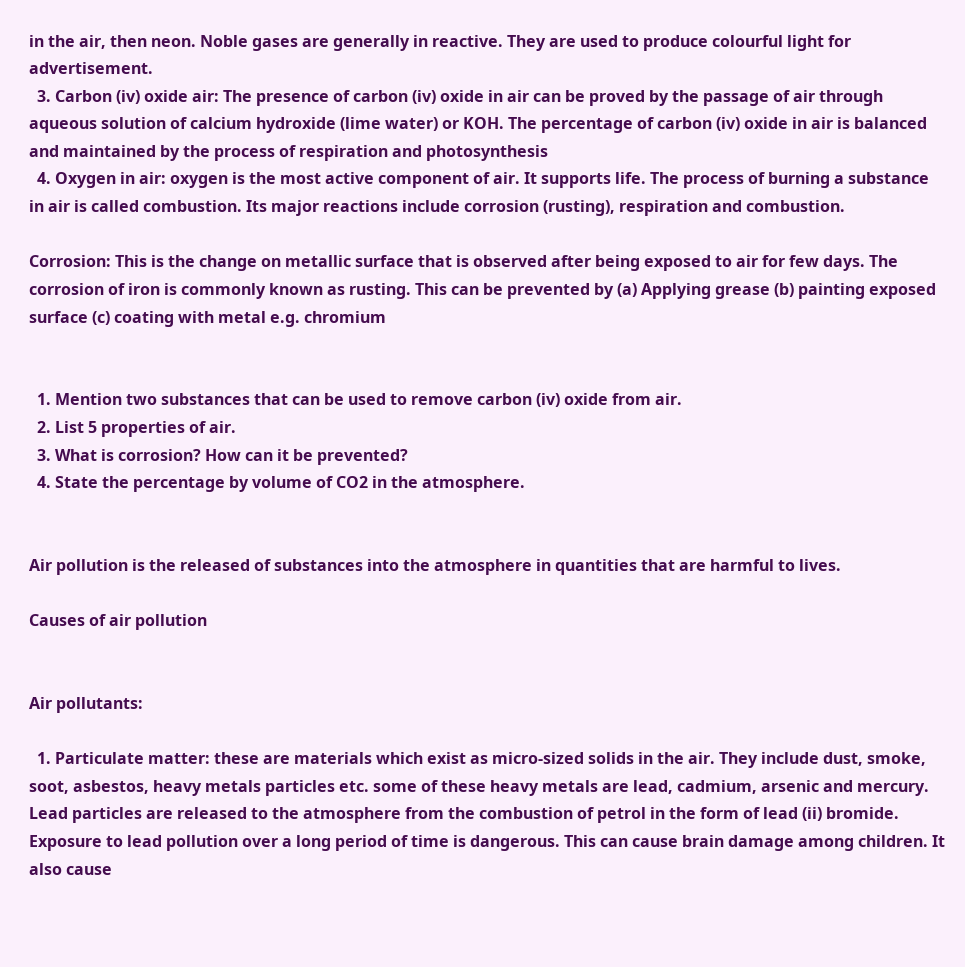in the air, then neon. Noble gases are generally in reactive. They are used to produce colourful light for advertisement.
  3. Carbon (iv) oxide air: The presence of carbon (iv) oxide in air can be proved by the passage of air through aqueous solution of calcium hydroxide (lime water) or KOH. The percentage of carbon (iv) oxide in air is balanced and maintained by the process of respiration and photosynthesis
  4. Oxygen in air: oxygen is the most active component of air. It supports life. The process of burning a substance in air is called combustion. Its major reactions include corrosion (rusting), respiration and combustion.

Corrosion: This is the change on metallic surface that is observed after being exposed to air for few days. The corrosion of iron is commonly known as rusting. This can be prevented by (a) Applying grease (b) painting exposed surface (c) coating with metal e.g. chromium


  1. Mention two substances that can be used to remove carbon (iv) oxide from air.
  2. List 5 properties of air.
  3. What is corrosion? How can it be prevented?
  4. State the percentage by volume of CO2 in the atmosphere.


Air pollution is the released of substances into the atmosphere in quantities that are harmful to lives.

Causes of air pollution


Air pollutants:

  1. Particulate matter: these are materials which exist as micro-sized solids in the air. They include dust, smoke, soot, asbestos, heavy metals particles etc. some of these heavy metals are lead, cadmium, arsenic and mercury. Lead particles are released to the atmosphere from the combustion of petrol in the form of lead (ii) bromide. Exposure to lead pollution over a long period of time is dangerous. This can cause brain damage among children. It also cause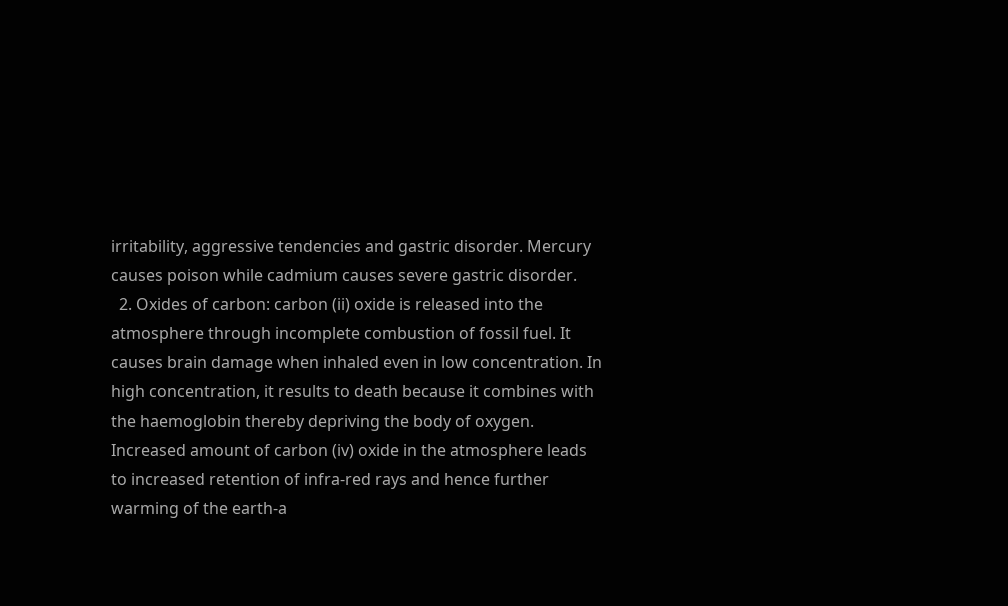irritability, aggressive tendencies and gastric disorder. Mercury causes poison while cadmium causes severe gastric disorder.
  2. Oxides of carbon: carbon (ii) oxide is released into the atmosphere through incomplete combustion of fossil fuel. It causes brain damage when inhaled even in low concentration. In high concentration, it results to death because it combines with the haemoglobin thereby depriving the body of oxygen. Increased amount of carbon (iv) oxide in the atmosphere leads to increased retention of infra-red rays and hence further warming of the earth-a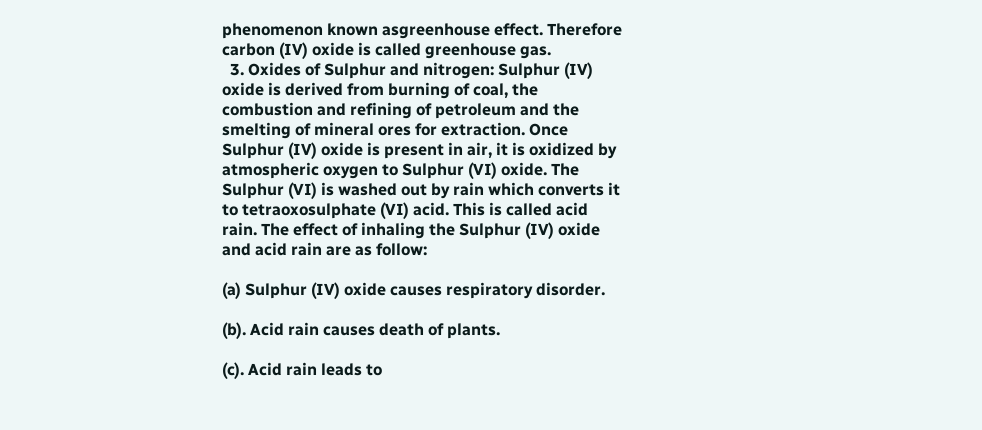phenomenon known asgreenhouse effect. Therefore carbon (IV) oxide is called greenhouse gas.
  3. Oxides of Sulphur and nitrogen: Sulphur (IV) oxide is derived from burning of coal, the combustion and refining of petroleum and the smelting of mineral ores for extraction. Once Sulphur (IV) oxide is present in air, it is oxidized by atmospheric oxygen to Sulphur (VI) oxide. The Sulphur (VI) is washed out by rain which converts it to tetraoxosulphate (VI) acid. This is called acid rain. The effect of inhaling the Sulphur (IV) oxide and acid rain are as follow:

(a) Sulphur (IV) oxide causes respiratory disorder.

(b). Acid rain causes death of plants.

(c). Acid rain leads to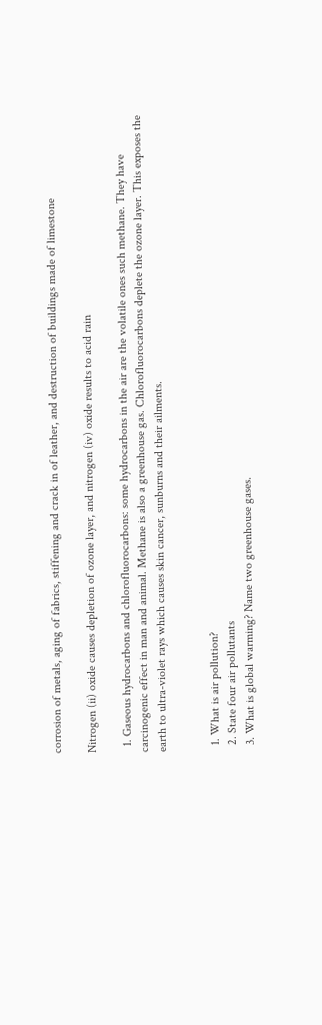corrosion of metals, aging of fabrics, stiffening and crack in of leather, and destruction of buildings made of limestone

Nitrogen (ii) oxide causes depletion of ozone layer, and nitrogen (iv) oxide results to acid rain

  1. Gaseous hydrocarbons and chlorofluorocarbons: some hydrocarbons in the air are the volatile ones such methane. They have carcinogenic effect in man and animal. Methane is also a greenhouse gas. Chlorofluorocarbons deplete the ozone layer. This exposes the earth to ultra-violet rays which causes skin cancer, sunburns and their ailments.


  1. What is air pollution?
  2. State four air pollutants
  3. What is global warming? Name two greenhouse gases.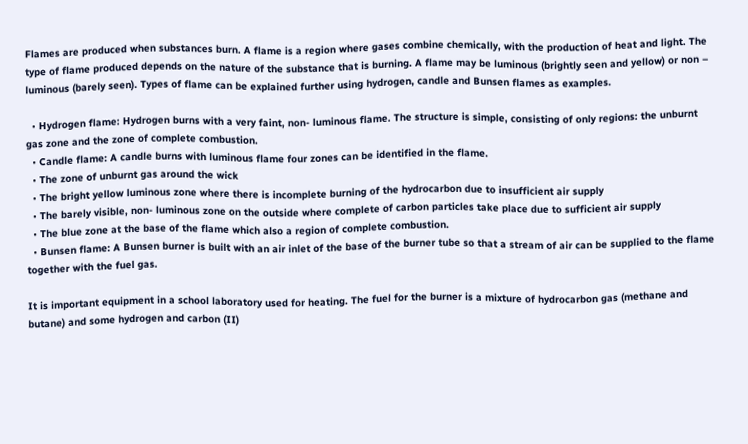Flames are produced when substances burn. A flame is a region where gases combine chemically, with the production of heat and light. The type of flame produced depends on the nature of the substance that is burning. A flame may be luminous (brightly seen and yellow) or non – luminous (barely seen). Types of flame can be explained further using hydrogen, candle and Bunsen flames as examples.

  • Hydrogen flame: Hydrogen burns with a very faint, non- luminous flame. The structure is simple, consisting of only regions: the unburnt gas zone and the zone of complete combustion.
  • Candle flame: A candle burns with luminous flame four zones can be identified in the flame.
  • The zone of unburnt gas around the wick
  • The bright yellow luminous zone where there is incomplete burning of the hydrocarbon due to insufficient air supply
  • The barely visible, non- luminous zone on the outside where complete of carbon particles take place due to sufficient air supply
  • The blue zone at the base of the flame which also a region of complete combustion.
  • Bunsen flame: A Bunsen burner is built with an air inlet of the base of the burner tube so that a stream of air can be supplied to the flame together with the fuel gas.

It is important equipment in a school laboratory used for heating. The fuel for the burner is a mixture of hydrocarbon gas (methane and butane) and some hydrogen and carbon (II)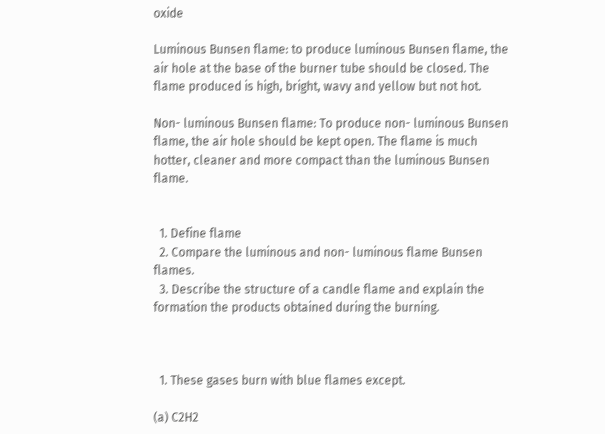oxide

Luminous Bunsen flame: to produce luminous Bunsen flame, the air hole at the base of the burner tube should be closed. The flame produced is high, bright, wavy and yellow but not hot.

Non- luminous Bunsen flame: To produce non- luminous Bunsen flame, the air hole should be kept open. The flame is much hotter, cleaner and more compact than the luminous Bunsen flame.


  1. Define flame
  2. Compare the luminous and non- luminous flame Bunsen flames.
  3. Describe the structure of a candle flame and explain the formation the products obtained during the burning.



  1. These gases burn with blue flames except.

(a) C2H2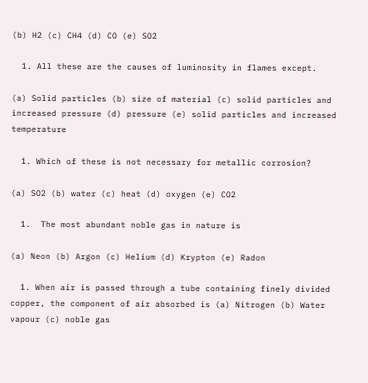(b) H2 (c) CH4 (d) CO (e) SO2

  1. All these are the causes of luminosity in flames except.

(a) Solid particles (b) size of material (c) solid particles and increased pressure (d) pressure (e) solid particles and increased temperature

  1. Which of these is not necessary for metallic corrosion?

(a) SO2 (b) water (c) heat (d) oxygen (e) CO2

  1.  The most abundant noble gas in nature is

(a) Neon (b) Argon (c) Helium (d) Krypton (e) Radon

  1. When air is passed through a tube containing finely divided copper, the component of air absorbed is (a) Nitrogen (b) Water vapour (c) noble gas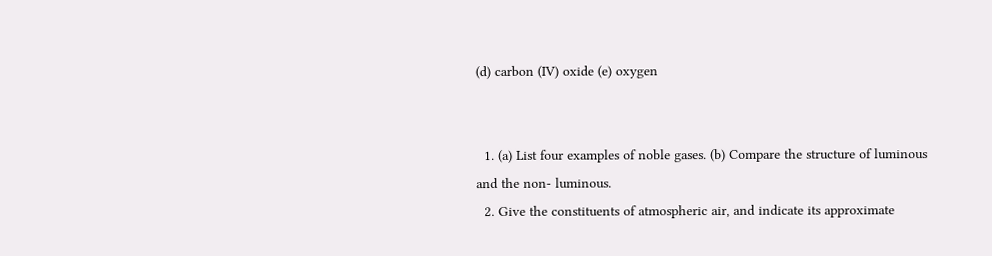(d) carbon (IV) oxide (e) oxygen


  1. (a) List four examples of noble gases. (b) Compare the structure of luminous and the non- luminous.
  2. Give the constituents of atmospheric air, and indicate its approximate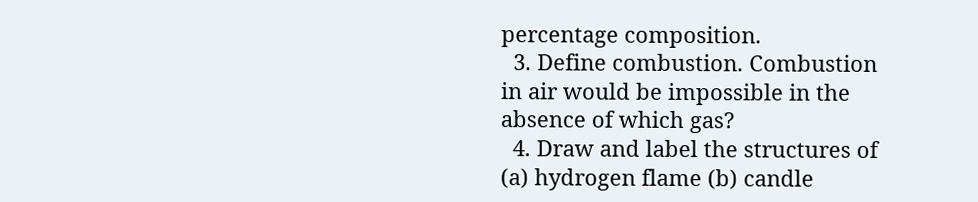percentage composition.
  3. Define combustion. Combustion in air would be impossible in the absence of which gas?
  4. Draw and label the structures of (a) hydrogen flame (b) candle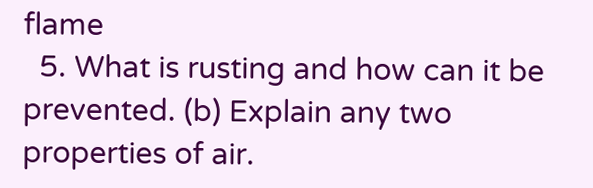flame
  5. What is rusting and how can it be prevented. (b) Explain any two properties of air.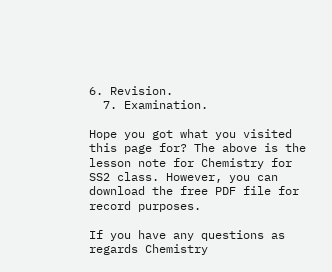6. Revision.
  7. Examination.

Hope you got what you visited this page for? The above is the lesson note for Chemistry for SS2 class. However, you can download the free PDF file for record purposes.

If you have any questions as regards Chemistry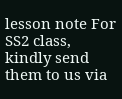lesson note For SS2 class, kindly send them to us via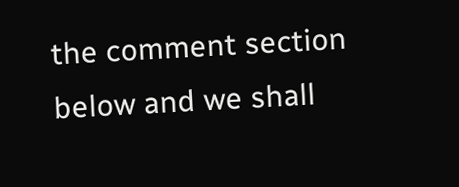the comment section below and we shall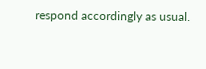respond accordingly as usual.